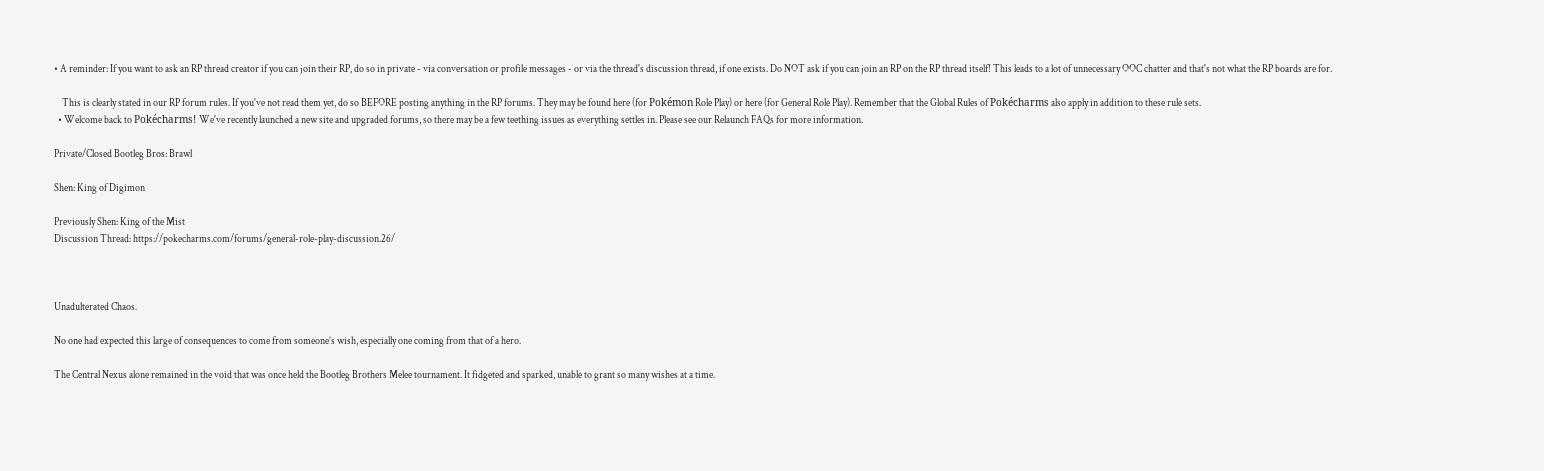• A reminder: If you want to ask an RP thread creator if you can join their RP, do so in private - via conversation or profile messages - or via the thread's discussion thread, if one exists. Do NOT ask if you can join an RP on the RP thread itself! This leads to a lot of unnecessary OOC chatter and that's not what the RP boards are for.

    This is clearly stated in our RP forum rules. If you've not read them yet, do so BEFORE posting anything in the RP forums. They may be found here (for Pokémon Role Play) or here (for General Role Play). Remember that the Global Rules of Pokécharms also apply in addition to these rule sets.
  • Welcome back to Pokécharms! We've recently launched a new site and upgraded forums, so there may be a few teething issues as everything settles in. Please see our Relaunch FAQs for more information.

Private/Closed Bootleg Bros: Brawl

Shen: King of Digimon

Previously Shen: King of the Mist
Discussion Thread: https://pokecharms.com/forums/general-role-play-discussion.26/



Unadulterated Chaos.

No one had expected this large of consequences to come from someone’s wish, especially one coming from that of a hero.

The Central Nexus alone remained in the void that was once held the Bootleg Brothers Melee tournament. It fidgeted and sparked, unable to grant so many wishes at a time.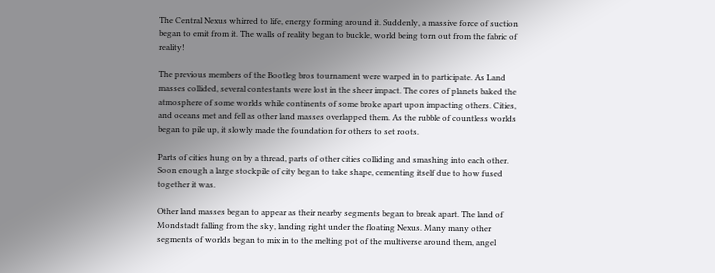The Central Nexus whirred to life, energy forming around it. Suddenly, a massive force of suction began to emit from it. The walls of reality began to buckle, world being torn out from the fabric of reality!

The previous members of the Bootleg bros tournament were warped in to participate. As Land masses collided, several contestants were lost in the sheer impact. The cores of planets baked the atmosphere of some worlds while continents of some broke apart upon impacting others. Cities, and oceans met and fell as other land masses overlapped them. As the rubble of countless worlds began to pile up, it slowly made the foundation for others to set roots.

Parts of cities hung on by a thread, parts of other cities colliding and smashing into each other. Soon enough a large stockpile of city began to take shape, cementing itself due to how fused together it was.

Other land masses began to appear as their nearby segments began to break apart. The land of Mondstadt falling from the sky, landing right under the floating Nexus. Many many other segments of worlds began to mix in to the melting pot of the multiverse around them, angel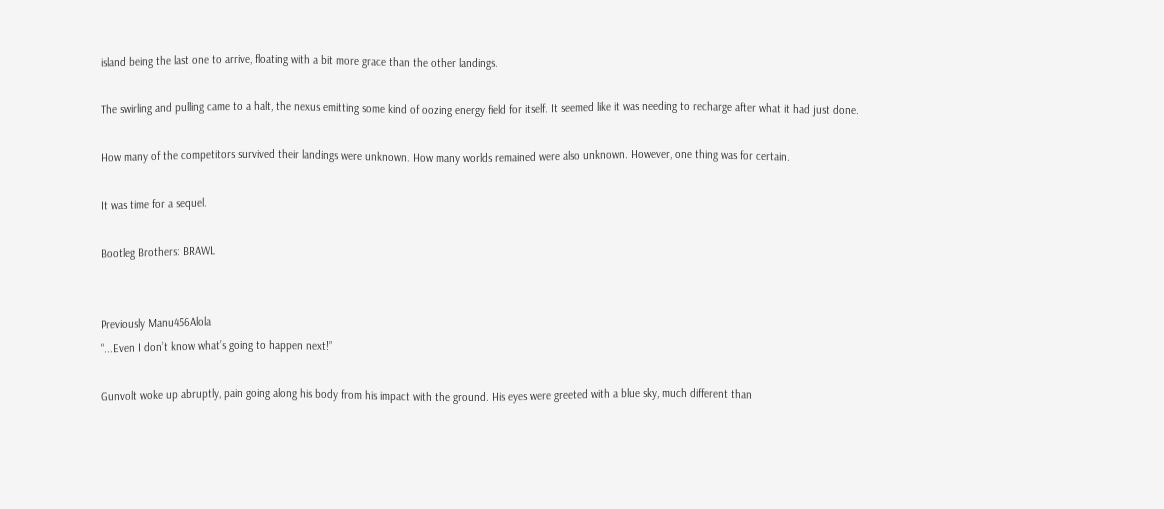island being the last one to arrive, floating with a bit more grace than the other landings.

The swirling and pulling came to a halt, the nexus emitting some kind of oozing energy field for itself. It seemed like it was needing to recharge after what it had just done.

How many of the competitors survived their landings were unknown. How many worlds remained were also unknown. However, one thing was for certain.

It was time for a sequel.

Bootleg Brothers: BRAWL


Previously Manu456Alola
"...Even I don’t know what’s going to happen next!”

Gunvolt woke up abruptly, pain going along his body from his impact with the ground. His eyes were greeted with a blue sky, much different than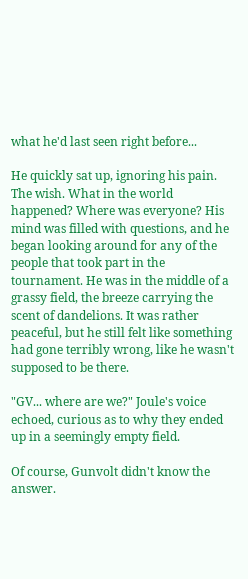what he'd last seen right before...

He quickly sat up, ignoring his pain. The wish. What in the world happened? Where was everyone? His mind was filled with questions, and he began looking around for any of the people that took part in the tournament. He was in the middle of a grassy field, the breeze carrying the scent of dandelions. It was rather peaceful, but he still felt like something had gone terribly wrong, like he wasn't supposed to be there.

"GV... where are we?" Joule's voice echoed, curious as to why they ended up in a seemingly empty field.

Of course, Gunvolt didn't know the answer.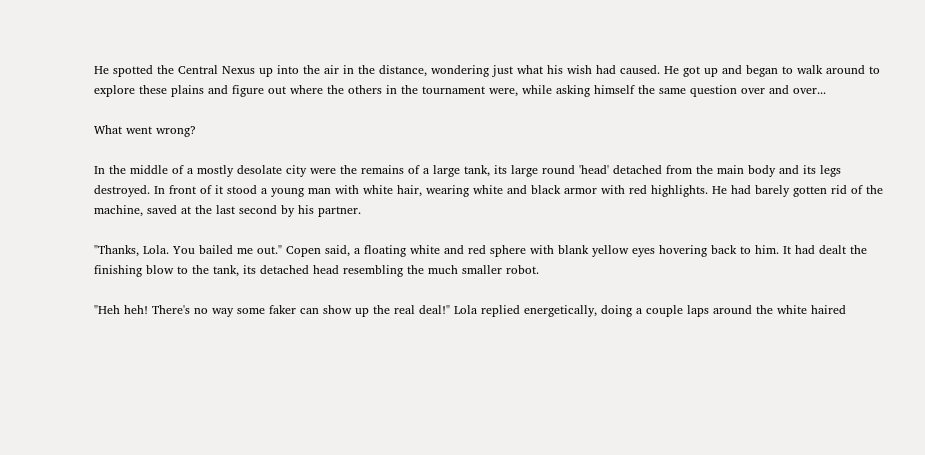He spotted the Central Nexus up into the air in the distance, wondering just what his wish had caused. He got up and began to walk around to explore these plains and figure out where the others in the tournament were, while asking himself the same question over and over...

What went wrong?

In the middle of a mostly desolate city were the remains of a large tank, its large round 'head' detached from the main body and its legs destroyed. In front of it stood a young man with white hair, wearing white and black armor with red highlights. He had barely gotten rid of the machine, saved at the last second by his partner.

"Thanks, Lola. You bailed me out." Copen said, a floating white and red sphere with blank yellow eyes hovering back to him. It had dealt the finishing blow to the tank, its detached head resembling the much smaller robot.

"Heh heh! There's no way some faker can show up the real deal!" Lola replied energetically, doing a couple laps around the white haired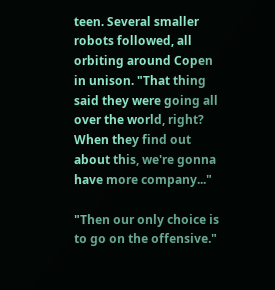teen. Several smaller robots followed, all orbiting around Copen in unison. "That thing said they were going all over the world, right? When they find out about this, we're gonna have more company..."

"Then our only choice is to go on the offensive."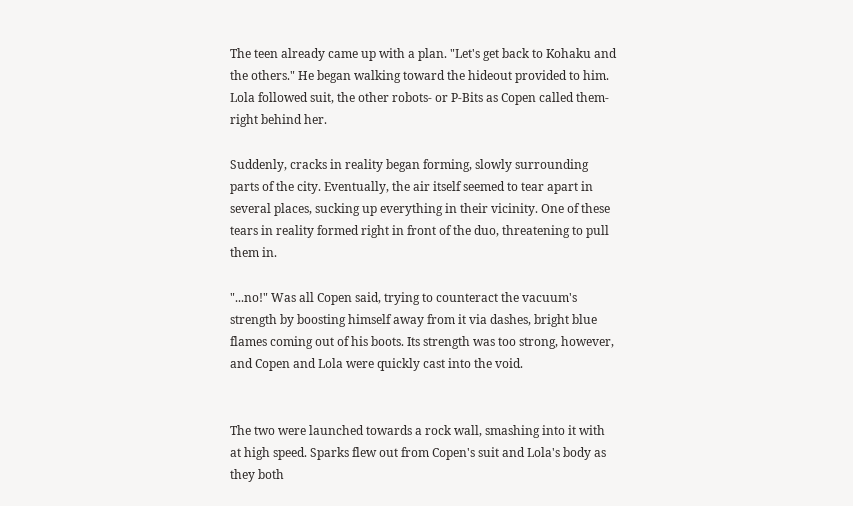The teen already came up with a plan. "Let's get back to Kohaku and the others." He began walking toward the hideout provided to him. Lola followed suit, the other robots- or P-Bits as Copen called them- right behind her.

Suddenly, cracks in reality began forming, slowly surrounding parts of the city. Eventually, the air itself seemed to tear apart in several places, sucking up everything in their vicinity. One of these tears in reality formed right in front of the duo, threatening to pull them in.

"...no!" Was all Copen said, trying to counteract the vacuum's strength by boosting himself away from it via dashes, bright blue flames coming out of his boots. Its strength was too strong, however, and Copen and Lola were quickly cast into the void.


The two were launched towards a rock wall, smashing into it with at high speed. Sparks flew out from Copen's suit and Lola's body as they both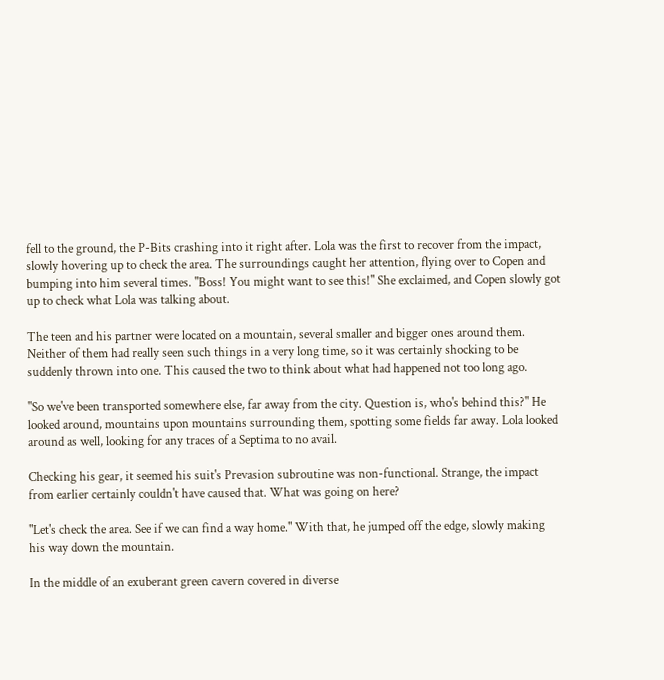fell to the ground, the P-Bits crashing into it right after. Lola was the first to recover from the impact, slowly hovering up to check the area. The surroundings caught her attention, flying over to Copen and bumping into him several times. "Boss! You might want to see this!" She exclaimed, and Copen slowly got up to check what Lola was talking about.

The teen and his partner were located on a mountain, several smaller and bigger ones around them. Neither of them had really seen such things in a very long time, so it was certainly shocking to be suddenly thrown into one. This caused the two to think about what had happened not too long ago.

"So we've been transported somewhere else, far away from the city. Question is, who's behind this?" He looked around, mountains upon mountains surrounding them, spotting some fields far away. Lola looked around as well, looking for any traces of a Septima to no avail.

Checking his gear, it seemed his suit's Prevasion subroutine was non-functional. Strange, the impact from earlier certainly couldn't have caused that. What was going on here?

"Let's check the area. See if we can find a way home." With that, he jumped off the edge, slowly making his way down the mountain.

In the middle of an exuberant green cavern covered in diverse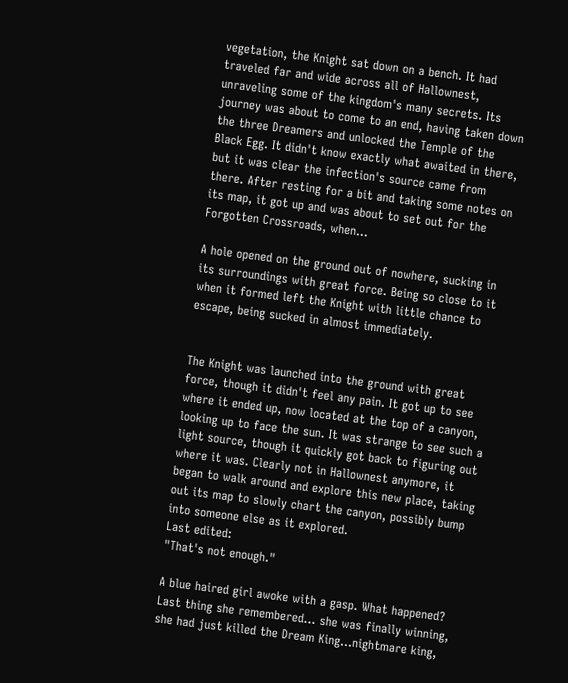vegetation, the Knight sat down on a bench. It had traveled far and wide across all of Hallownest, unraveling some of the kingdom's many secrets. Its journey was about to come to an end, having taken down the three Dreamers and unlocked the Temple of the Black Egg. It didn't know exactly what awaited in there, but it was clear the infection's source came from there. After resting for a bit and taking some notes on its map, it got up and was about to set out for the Forgotten Crossroads, when...

A hole opened on the ground out of nowhere, sucking in its surroundings with great force. Being so close to it when it formed left the Knight with little chance to escape, being sucked in almost immediately.


The Knight was launched into the ground with great force, though it didn't feel any pain. It got up to see where it ended up, now located at the top of a canyon, looking up to face the sun. It was strange to see such a light source, though it quickly got back to figuring out where it was. Clearly not in Hallownest anymore, it began to walk around and explore this new place, taking out its map to slowly chart the canyon, possibly bump into someone else as it explored.
Last edited:
"That's not enough."

A blue haired girl awoke with a gasp. What happened? Last thing she remembered... she was finally winning, she had just killed the Dream King...nightmare king,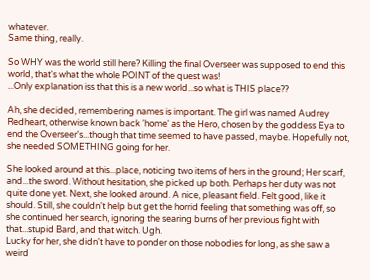whatever.
Same thing, really.

So WHY was the world still here? Killing the final Overseer was supposed to end this world, that's what the whole POINT of the quest was!
...Only explanation iss that this is a new world...so what is THIS place??

Ah, she decided, remembering names is important. The girl was named Audrey Redheart, otherwise known back 'home' as the Hero, chosen by the goddess Eya to end the Overseer's...though that time seemed to have passed, maybe. Hopefully not, she needed SOMETHING going for her.

She looked around at this...place, noticing two items of hers in the ground; Her scarf, and...the sword. Without hesitation, she picked up both. Perhaps her duty was not quite done yet. Next, she looked around. A nice, pleasant field. Felt good, like it should. Still, she couldn't help but get the horrid feeling that something was off, so she continued her search, ignoring the searing burns of her previous fight with that...stupid Bard, and that witch. Ugh.
Lucky for her, she didn't have to ponder on those nobodies for long, as she saw a weird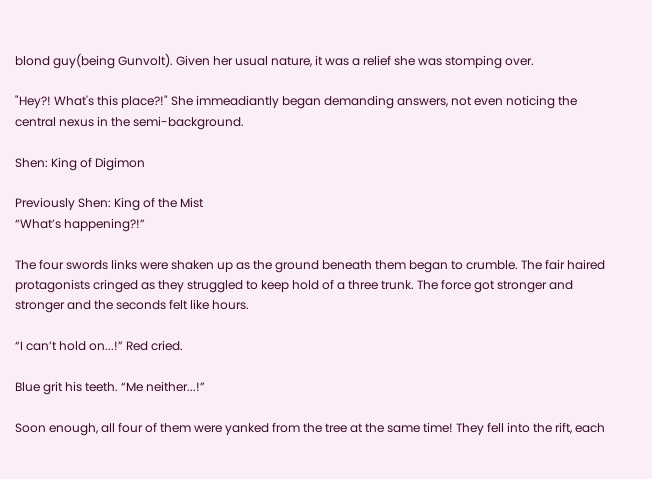blond guy(being Gunvolt). Given her usual nature, it was a relief she was stomping over.

"Hey?! What's this place?!" She immeadiantly began demanding answers, not even noticing the central nexus in the semi-background.

Shen: King of Digimon

Previously Shen: King of the Mist
“What’s happening?!”

The four swords links were shaken up as the ground beneath them began to crumble. The fair haired protagonists cringed as they struggled to keep hold of a three trunk. The force got stronger and stronger and the seconds felt like hours.

“I can’t hold on...!” Red cried.

Blue grit his teeth. “Me neither...!”

Soon enough, all four of them were yanked from the tree at the same time! They fell into the rift, each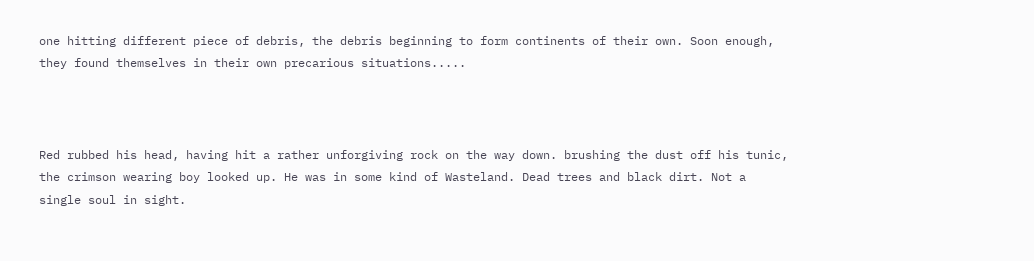one hitting different piece of debris, the debris beginning to form continents of their own. Soon enough, they found themselves in their own precarious situations.....



Red rubbed his head, having hit a rather unforgiving rock on the way down. brushing the dust off his tunic, the crimson wearing boy looked up. He was in some kind of Wasteland. Dead trees and black dirt. Not a single soul in sight.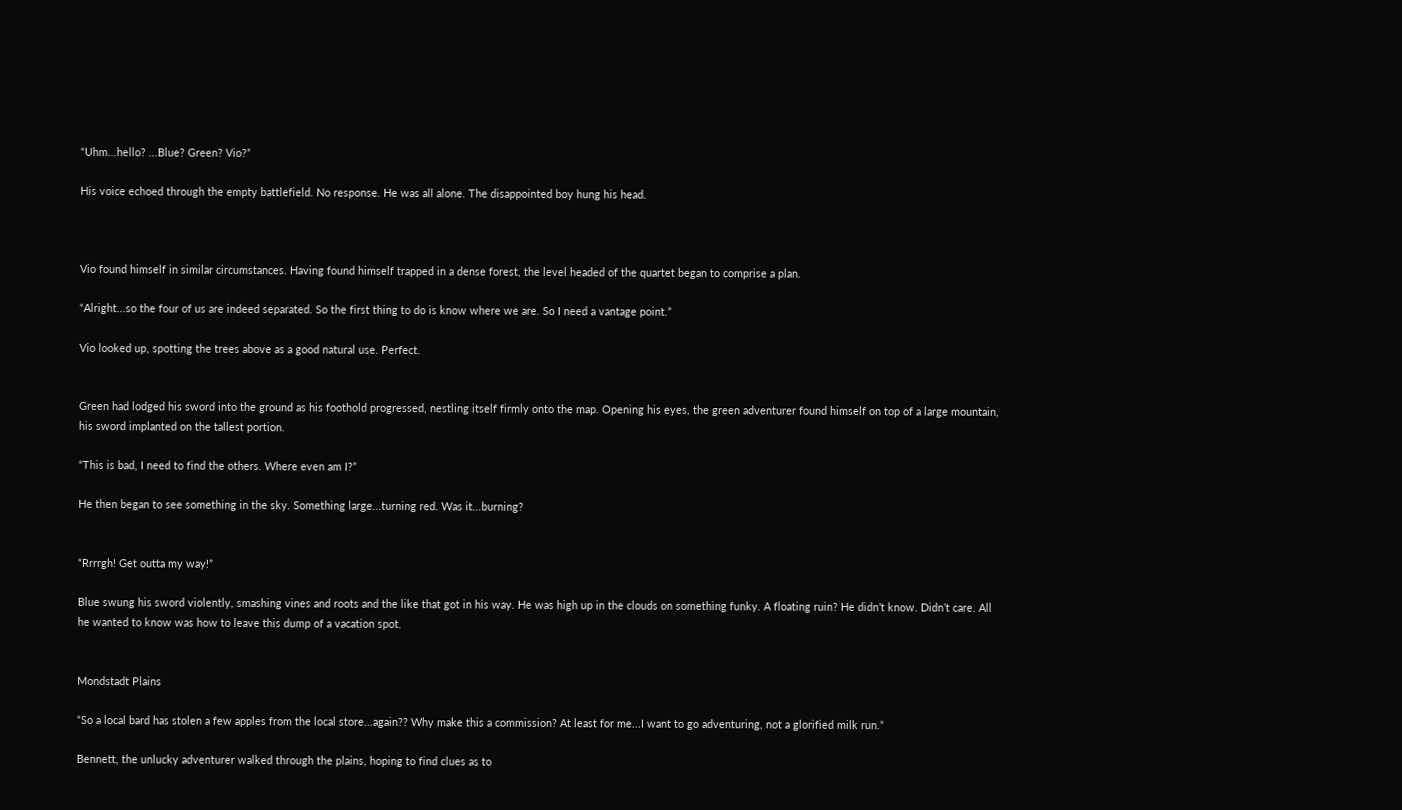“Uhm...hello? ...Blue? Green? Vio?”

His voice echoed through the empty battlefield. No response. He was all alone. The disappointed boy hung his head.



Vio found himself in similar circumstances. Having found himself trapped in a dense forest, the level headed of the quartet began to comprise a plan.

“Alright...so the four of us are indeed separated. So the first thing to do is know where we are. So I need a vantage point.”

Vio looked up, spotting the trees above as a good natural use. Perfect.


Green had lodged his sword into the ground as his foothold progressed, nestling itself firmly onto the map. Opening his eyes, the green adventurer found himself on top of a large mountain, his sword implanted on the tallest portion.

“This is bad, I need to find the others. Where even am I?”

He then began to see something in the sky. Something large...turning red. Was it...burning?


“Rrrrgh! Get outta my way!”

Blue swung his sword violently, smashing vines and roots and the like that got in his way. He was high up in the clouds on something funky. A floating ruin? He didn’t know. Didn’t care. All he wanted to know was how to leave this dump of a vacation spot.


Mondstadt Plains

“So a local bard has stolen a few apples from the local store...again?? Why make this a commission? At least for me...I want to go adventuring, not a glorified milk run.”

Bennett, the unlucky adventurer walked through the plains, hoping to find clues as to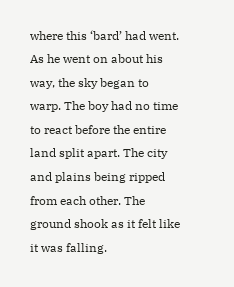where this ‘bard’ had went. As he went on about his way, the sky began to warp. The boy had no time to react before the entire land split apart. The city and plains being ripped from each other. The ground shook as it felt like it was falling.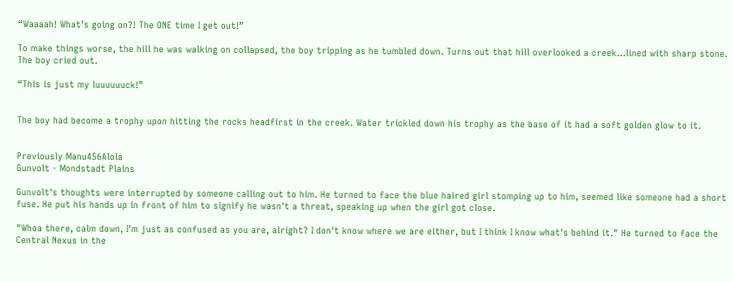“Waaaah! What’s going on?! The ONE time I get out!”

To make things worse, the hill he was walking on collapsed, the boy tripping as he tumbled down. Turns out that hill overlooked a creek...lined with sharp stone. The boy cried out.

“This is just my luuuuuuck!”


The boy had become a trophy upon hitting the rocks headfirst in the creek. Water trickled down his trophy as the base of it had a soft golden glow to it.


Previously Manu456Alola
Gunvolt - Mondstadt Plains

Gunvolt's thoughts were interrupted by someone calling out to him. He turned to face the blue haired girl stomping up to him, seemed like someone had a short fuse. He put his hands up in front of him to signify he wasn't a threat, speaking up when the girl got close.

"Whoa there, calm down, I'm just as confused as you are, alright? I don't know where we are either, but I think I know what's behind it." He turned to face the Central Nexus in the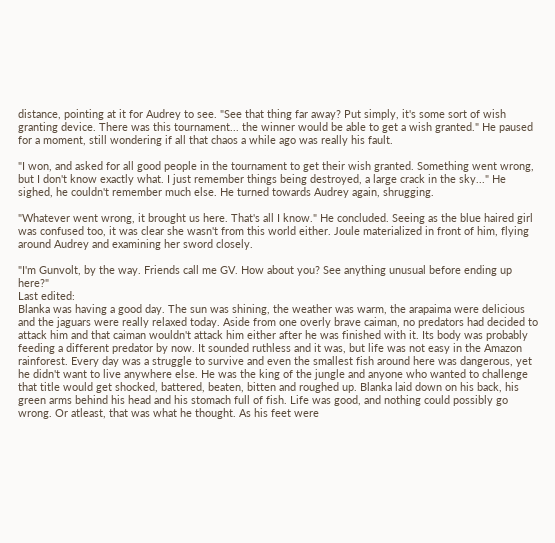distance, pointing at it for Audrey to see. "See that thing far away? Put simply, it's some sort of wish granting device. There was this tournament... the winner would be able to get a wish granted." He paused for a moment, still wondering if all that chaos a while ago was really his fault.

"I won, and asked for all good people in the tournament to get their wish granted. Something went wrong, but I don't know exactly what. I just remember things being destroyed, a large crack in the sky..." He sighed, he couldn't remember much else. He turned towards Audrey again, shrugging.

"Whatever went wrong, it brought us here. That's all I know." He concluded. Seeing as the blue haired girl was confused too, it was clear she wasn't from this world either. Joule materialized in front of him, flying around Audrey and examining her sword closely.

"I'm Gunvolt, by the way. Friends call me GV. How about you? See anything unusual before ending up here?"
Last edited:
Blanka was having a good day. The sun was shining, the weather was warm, the arapaima were delicious and the jaguars were really relaxed today. Aside from one overly brave caiman, no predators had decided to attack him and that caiman wouldn't attack him either after he was finished with it. Its body was probably feeding a different predator by now. It sounded ruthless and it was, but life was not easy in the Amazon rainforest. Every day was a struggle to survive and even the smallest fish around here was dangerous, yet he didn't want to live anywhere else. He was the king of the jungle and anyone who wanted to challenge that title would get shocked, battered, beaten, bitten and roughed up. Blanka laid down on his back, his green arms behind his head and his stomach full of fish. Life was good, and nothing could possibly go wrong. Or atleast, that was what he thought. As his feet were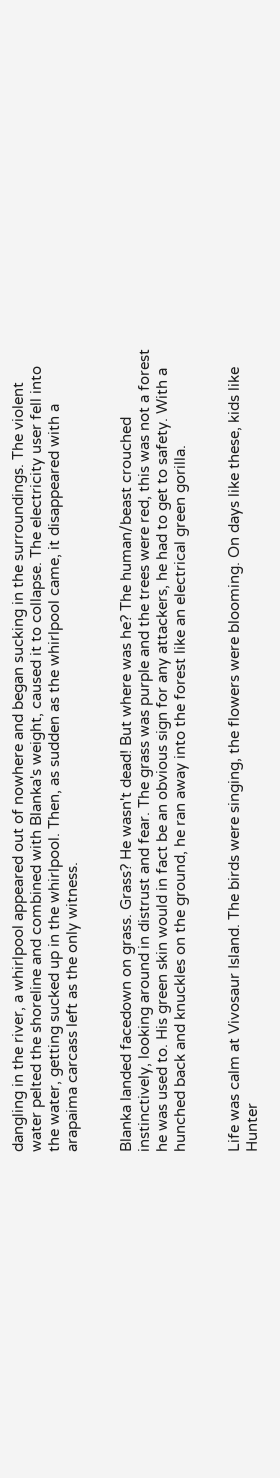dangling in the river, a whirlpool appeared out of nowhere and began sucking in the surroundings. The violent water pelted the shoreline and combined with Blanka's weight, caused it to collapse. The electricity user fell into the water, getting sucked up in the whirlpool. Then, as sudden as the whirlpool came, it disappeared with a arapaima carcass left as the only witness.


Blanka landed facedown on grass. Grass? He wasn't dead! But where was he? The human/beast crouched instinctively, looking around in distrust and fear. The grass was purple and the trees were red, this was not a forest he was used to. His green skin would in fact be an obvious sign for any attackers, he had to get to safety. With a hunched back and knuckles on the ground, he ran away into the forest like an electrical green gorilla.


Life was calm at Vivosaur Island. The birds were singing, the flowers were blooming. On days like these, kids like Hunter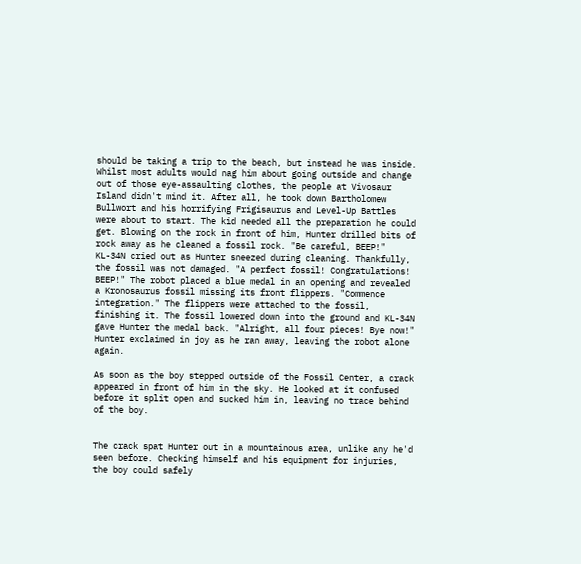should be taking a trip to the beach, but instead he was inside. Whilst most adults would nag him about going outside and change out of those eye-assaulting clothes, the people at Vivosaur Island didn't mind it. After all, he took down Bartholomew Bullwort and his horrifying Frigisaurus and Level-Up Battles were about to start. The kid needed all the preparation he could get. Blowing on the rock in front of him, Hunter drilled bits of rock away as he cleaned a fossil rock. "Be careful, BEEP!" KL-34N cried out as Hunter sneezed during cleaning. Thankfully, the fossil was not damaged. "A perfect fossil! Congratulations! BEEP!" The robot placed a blue medal in an opening and revealed a Kronosaurus fossil missing its front flippers. "Commence integration." The flippers were attached to the fossil, finishing it. The fossil lowered down into the ground and KL-34N gave Hunter the medal back. "Alright, all four pieces! Bye now!" Hunter exclaimed in joy as he ran away, leaving the robot alone again.

As soon as the boy stepped outside of the Fossil Center, a crack appeared in front of him in the sky. He looked at it confused before it split open and sucked him in, leaving no trace behind of the boy.


The crack spat Hunter out in a mountainous area, unlike any he'd seen before. Checking himself and his equipment for injuries, the boy could safely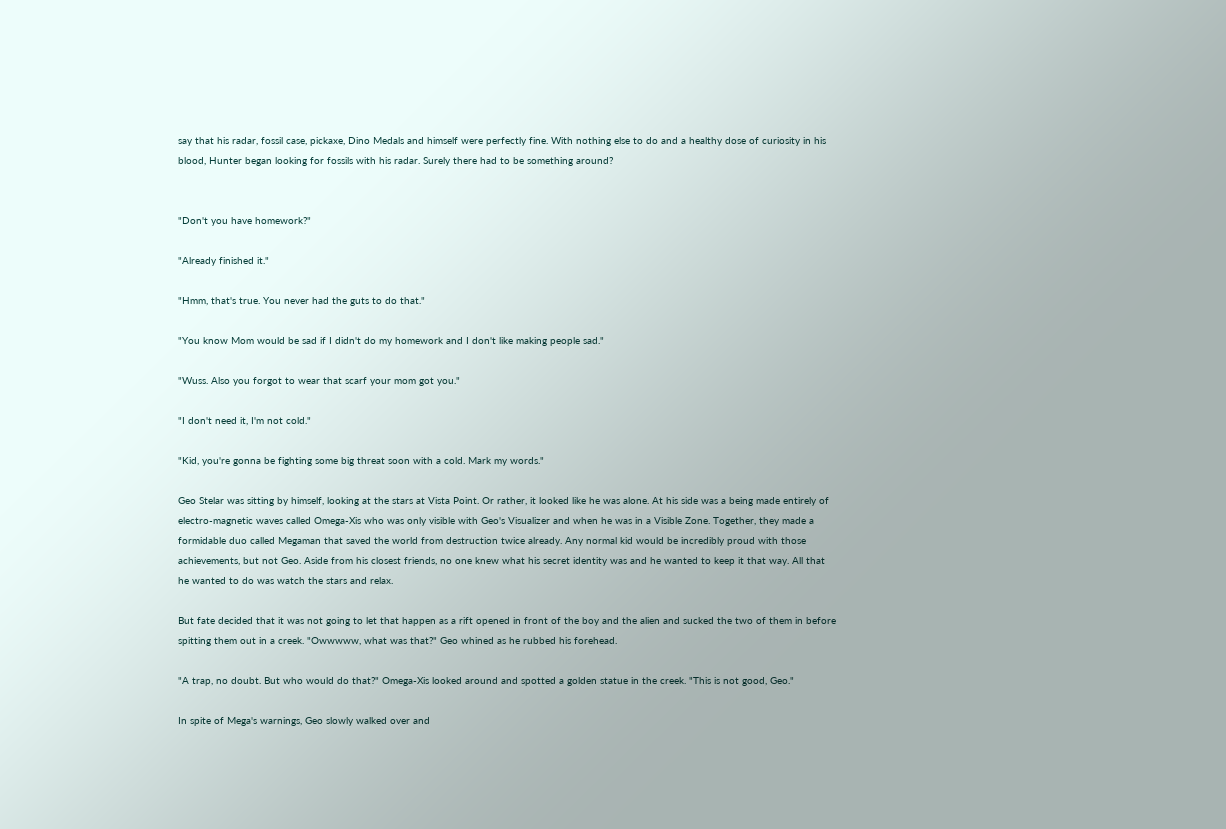say that his radar, fossil case, pickaxe, Dino Medals and himself were perfectly fine. With nothing else to do and a healthy dose of curiosity in his blood, Hunter began looking for fossils with his radar. Surely there had to be something around?


"Don't you have homework?"

"Already finished it."

"Hmm, that's true. You never had the guts to do that."

"You know Mom would be sad if I didn't do my homework and I don't like making people sad."

"Wuss. Also you forgot to wear that scarf your mom got you."

"I don't need it, I'm not cold."

"Kid, you're gonna be fighting some big threat soon with a cold. Mark my words."

Geo Stelar was sitting by himself, looking at the stars at Vista Point. Or rather, it looked like he was alone. At his side was a being made entirely of electro-magnetic waves called Omega-Xis who was only visible with Geo's Visualizer and when he was in a Visible Zone. Together, they made a formidable duo called Megaman that saved the world from destruction twice already. Any normal kid would be incredibly proud with those achievements, but not Geo. Aside from his closest friends, no one knew what his secret identity was and he wanted to keep it that way. All that he wanted to do was watch the stars and relax.

But fate decided that it was not going to let that happen as a rift opened in front of the boy and the alien and sucked the two of them in before spitting them out in a creek. "Owwwww, what was that?" Geo whined as he rubbed his forehead.

"A trap, no doubt. But who would do that?" Omega-Xis looked around and spotted a golden statue in the creek. "This is not good, Geo."

In spite of Mega's warnings, Geo slowly walked over and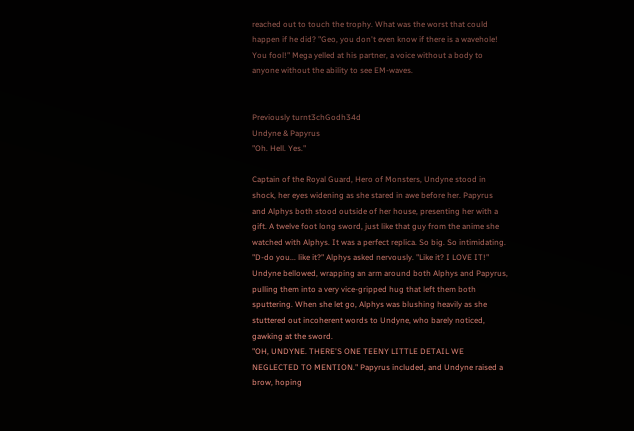reached out to touch the trophy. What was the worst that could happen if he did? "Geo, you don't even know if there is a wavehole! You fool!" Mega yelled at his partner, a voice without a body to anyone without the ability to see EM-waves.


Previously turnt3chGodh34d
Undyne & Papyrus
"Oh. Hell. Yes."

Captain of the Royal Guard, Hero of Monsters, Undyne stood in shock, her eyes widening as she stared in awe before her. Papyrus and Alphys both stood outside of her house, presenting her with a gift. A twelve foot long sword, just like that guy from the anime she watched with Alphys. It was a perfect replica. So big. So intimidating.
"D-do you... like it?" Alphys asked nervously. "Like it? I LOVE IT!" Undyne bellowed, wrapping an arm around both Alphys and Papyrus, pulling them into a very vice-gripped hug that left them both sputtering. When she let go, Alphys was blushing heavily as she stuttered out incoherent words to Undyne, who barely noticed, gawking at the sword.
"OH, UNDYNE. THERE'S ONE TEENY LITTLE DETAIL WE NEGLECTED TO MENTION." Papyrus included, and Undyne raised a brow, hoping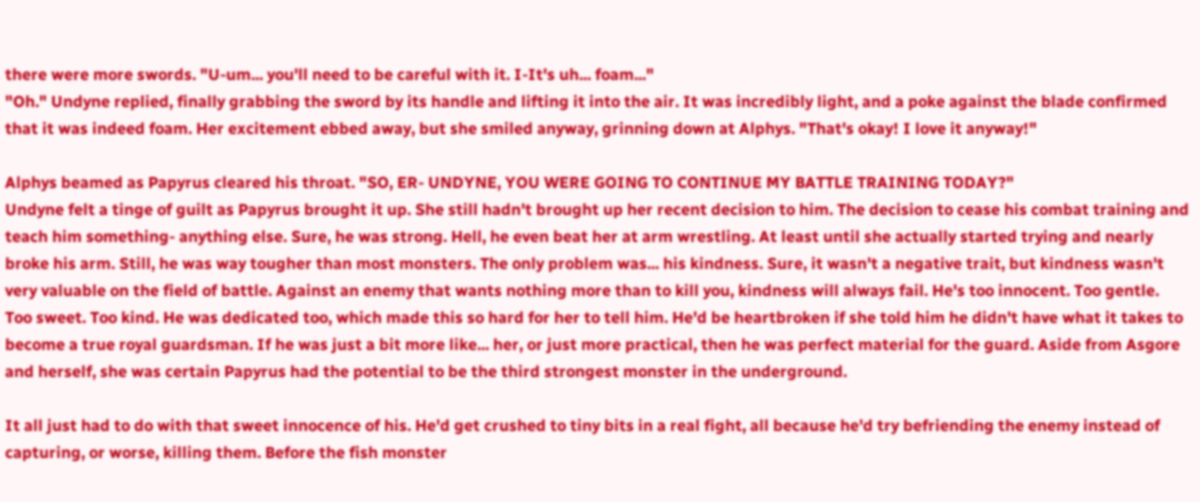there were more swords. "U-um... you'll need to be careful with it. I-It's uh... foam..."
"Oh." Undyne replied, finally grabbing the sword by its handle and lifting it into the air. It was incredibly light, and a poke against the blade confirmed that it was indeed foam. Her excitement ebbed away, but she smiled anyway, grinning down at Alphys. "That's okay! I love it anyway!"

Alphys beamed as Papyrus cleared his throat. "SO, ER- UNDYNE, YOU WERE GOING TO CONTINUE MY BATTLE TRAINING TODAY?"
Undyne felt a tinge of guilt as Papyrus brought it up. She still hadn't brought up her recent decision to him. The decision to cease his combat training and teach him something- anything else. Sure, he was strong. Hell, he even beat her at arm wrestling. At least until she actually started trying and nearly broke his arm. Still, he was way tougher than most monsters. The only problem was... his kindness. Sure, it wasn't a negative trait, but kindness wasn't very valuable on the field of battle. Against an enemy that wants nothing more than to kill you, kindness will always fail. He's too innocent. Too gentle. Too sweet. Too kind. He was dedicated too, which made this so hard for her to tell him. He'd be heartbroken if she told him he didn't have what it takes to become a true royal guardsman. If he was just a bit more like... her, or just more practical, then he was perfect material for the guard. Aside from Asgore and herself, she was certain Papyrus had the potential to be the third strongest monster in the underground.

It all just had to do with that sweet innocence of his. He'd get crushed to tiny bits in a real fight, all because he'd try befriending the enemy instead of capturing, or worse, killing them. Before the fish monster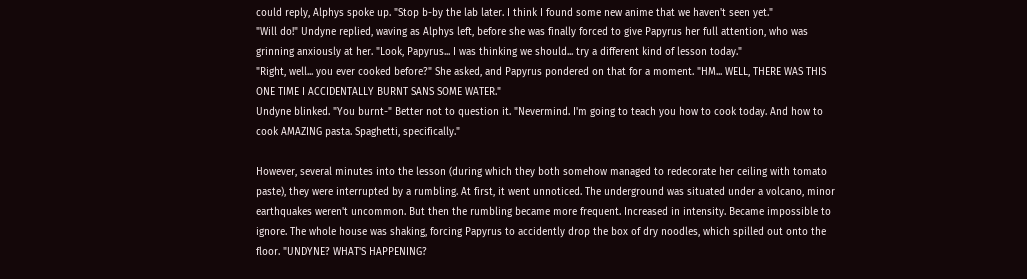could reply, Alphys spoke up. "Stop b-by the lab later. I think I found some new anime that we haven't seen yet."
"Will do!" Undyne replied, waving as Alphys left, before she was finally forced to give Papyrus her full attention, who was grinning anxiously at her. "Look, Papyrus... I was thinking we should... try a different kind of lesson today."
"Right, well... you ever cooked before?" She asked, and Papyrus pondered on that for a moment. "HM... WELL, THERE WAS THIS ONE TIME I ACCIDENTALLY BURNT SANS SOME WATER."
Undyne blinked. "You burnt-" Better not to question it. "Nevermind. I'm going to teach you how to cook today. And how to cook AMAZING pasta. Spaghetti, specifically."

However, several minutes into the lesson (during which they both somehow managed to redecorate her ceiling with tomato paste), they were interrupted by a rumbling. At first, it went unnoticed. The underground was situated under a volcano, minor earthquakes weren't uncommon. But then the rumbling became more frequent. Increased in intensity. Became impossible to ignore. The whole house was shaking, forcing Papyrus to accidently drop the box of dry noodles, which spilled out onto the floor. "UNDYNE? WHAT'S HAPPENING?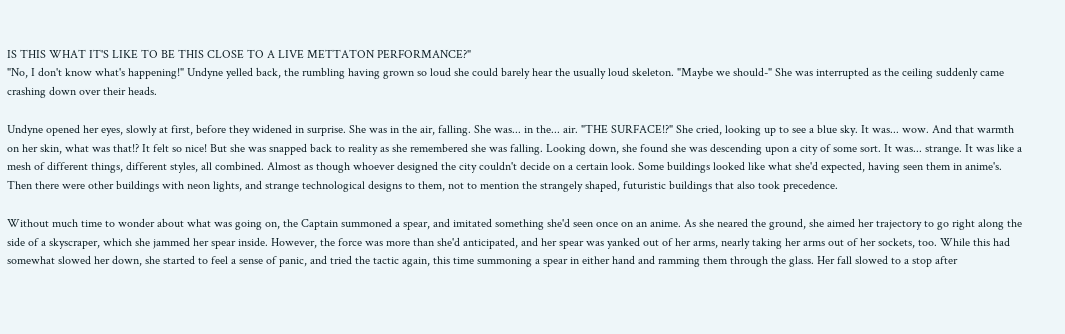IS THIS WHAT IT'S LIKE TO BE THIS CLOSE TO A LIVE METTATON PERFORMANCE?"
"No, I don't know what's happening!" Undyne yelled back, the rumbling having grown so loud she could barely hear the usually loud skeleton. "Maybe we should-" She was interrupted as the ceiling suddenly came crashing down over their heads.

Undyne opened her eyes, slowly at first, before they widened in surprise. She was in the air, falling. She was... in the... air. "THE SURFACE!?" She cried, looking up to see a blue sky. It was... wow. And that warmth on her skin, what was that!? It felt so nice! But she was snapped back to reality as she remembered she was falling. Looking down, she found she was descending upon a city of some sort. It was... strange. It was like a mesh of different things, different styles, all combined. Almost as though whoever designed the city couldn't decide on a certain look. Some buildings looked like what she'd expected, having seen them in anime's. Then there were other buildings with neon lights, and strange technological designs to them, not to mention the strangely shaped, futuristic buildings that also took precedence.

Without much time to wonder about what was going on, the Captain summoned a spear, and imitated something she'd seen once on an anime. As she neared the ground, she aimed her trajectory to go right along the side of a skyscraper, which she jammed her spear inside. However, the force was more than she'd anticipated, and her spear was yanked out of her arms, nearly taking her arms out of her sockets, too. While this had somewhat slowed her down, she started to feel a sense of panic, and tried the tactic again, this time summoning a spear in either hand and ramming them through the glass. Her fall slowed to a stop after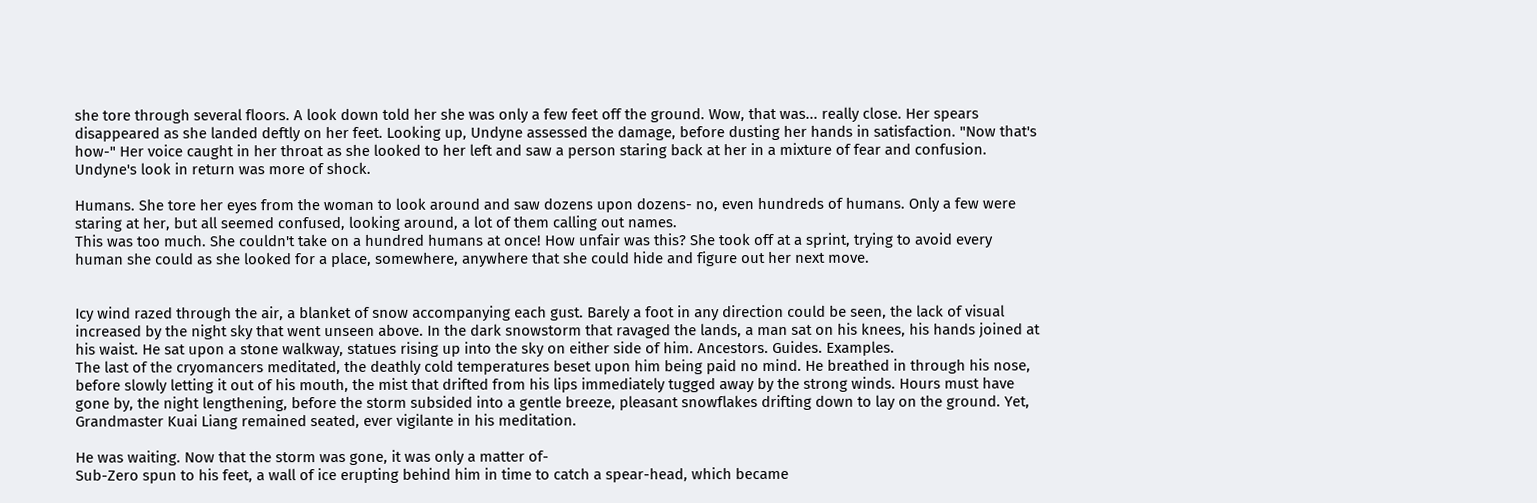she tore through several floors. A look down told her she was only a few feet off the ground. Wow, that was... really close. Her spears disappeared as she landed deftly on her feet. Looking up, Undyne assessed the damage, before dusting her hands in satisfaction. "Now that's how-" Her voice caught in her throat as she looked to her left and saw a person staring back at her in a mixture of fear and confusion. Undyne's look in return was more of shock.

Humans. She tore her eyes from the woman to look around and saw dozens upon dozens- no, even hundreds of humans. Only a few were staring at her, but all seemed confused, looking around, a lot of them calling out names.
This was too much. She couldn't take on a hundred humans at once! How unfair was this? She took off at a sprint, trying to avoid every human she could as she looked for a place, somewhere, anywhere that she could hide and figure out her next move.


Icy wind razed through the air, a blanket of snow accompanying each gust. Barely a foot in any direction could be seen, the lack of visual increased by the night sky that went unseen above. In the dark snowstorm that ravaged the lands, a man sat on his knees, his hands joined at his waist. He sat upon a stone walkway, statues rising up into the sky on either side of him. Ancestors. Guides. Examples.
The last of the cryomancers meditated, the deathly cold temperatures beset upon him being paid no mind. He breathed in through his nose, before slowly letting it out of his mouth, the mist that drifted from his lips immediately tugged away by the strong winds. Hours must have gone by, the night lengthening, before the storm subsided into a gentle breeze, pleasant snowflakes drifting down to lay on the ground. Yet, Grandmaster Kuai Liang remained seated, ever vigilante in his meditation.

He was waiting. Now that the storm was gone, it was only a matter of-
Sub-Zero spun to his feet, a wall of ice erupting behind him in time to catch a spear-head, which became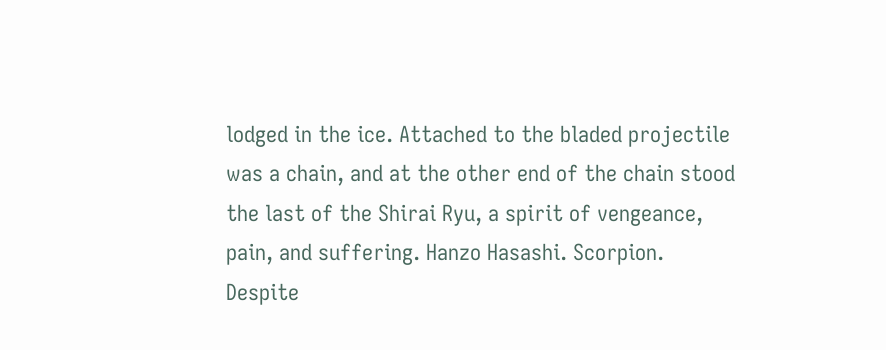lodged in the ice. Attached to the bladed projectile was a chain, and at the other end of the chain stood the last of the Shirai Ryu, a spirit of vengeance, pain, and suffering. Hanzo Hasashi. Scorpion.
Despite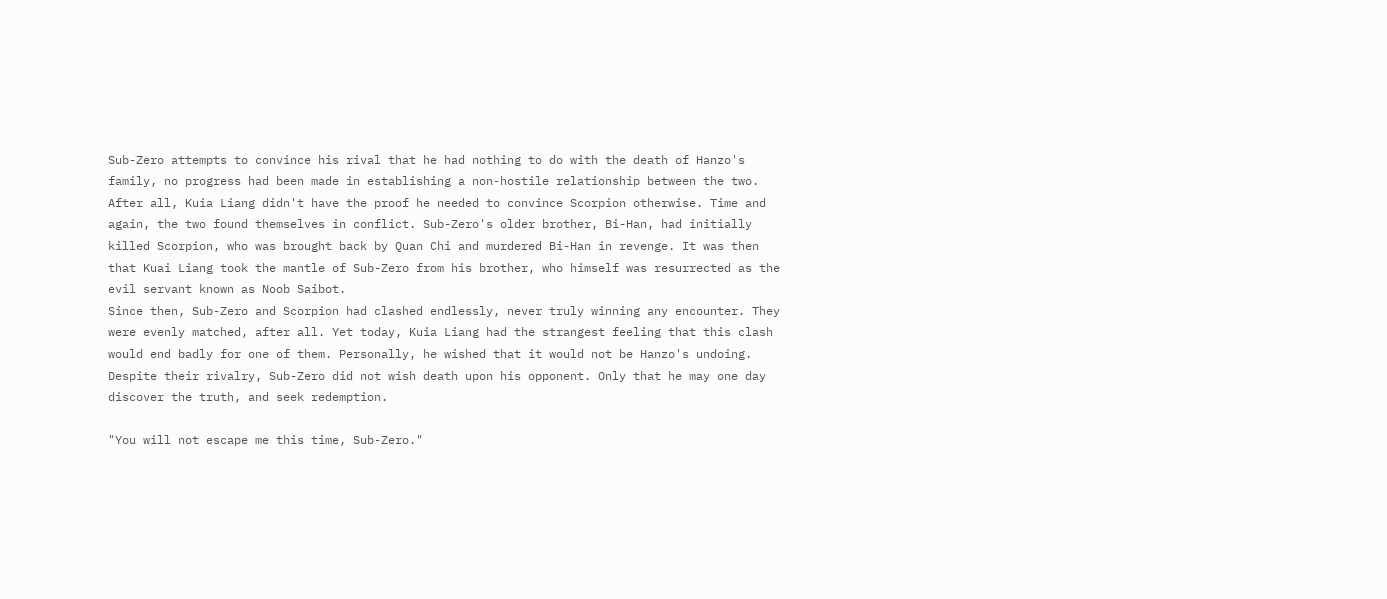Sub-Zero attempts to convince his rival that he had nothing to do with the death of Hanzo's family, no progress had been made in establishing a non-hostile relationship between the two. After all, Kuia Liang didn't have the proof he needed to convince Scorpion otherwise. Time and again, the two found themselves in conflict. Sub-Zero's older brother, Bi-Han, had initially killed Scorpion, who was brought back by Quan Chi and murdered Bi-Han in revenge. It was then that Kuai Liang took the mantle of Sub-Zero from his brother, who himself was resurrected as the evil servant known as Noob Saibot.
Since then, Sub-Zero and Scorpion had clashed endlessly, never truly winning any encounter. They were evenly matched, after all. Yet today, Kuia Liang had the strangest feeling that this clash would end badly for one of them. Personally, he wished that it would not be Hanzo's undoing. Despite their rivalry, Sub-Zero did not wish death upon his opponent. Only that he may one day discover the truth, and seek redemption.

"You will not escape me this time, Sub-Zero."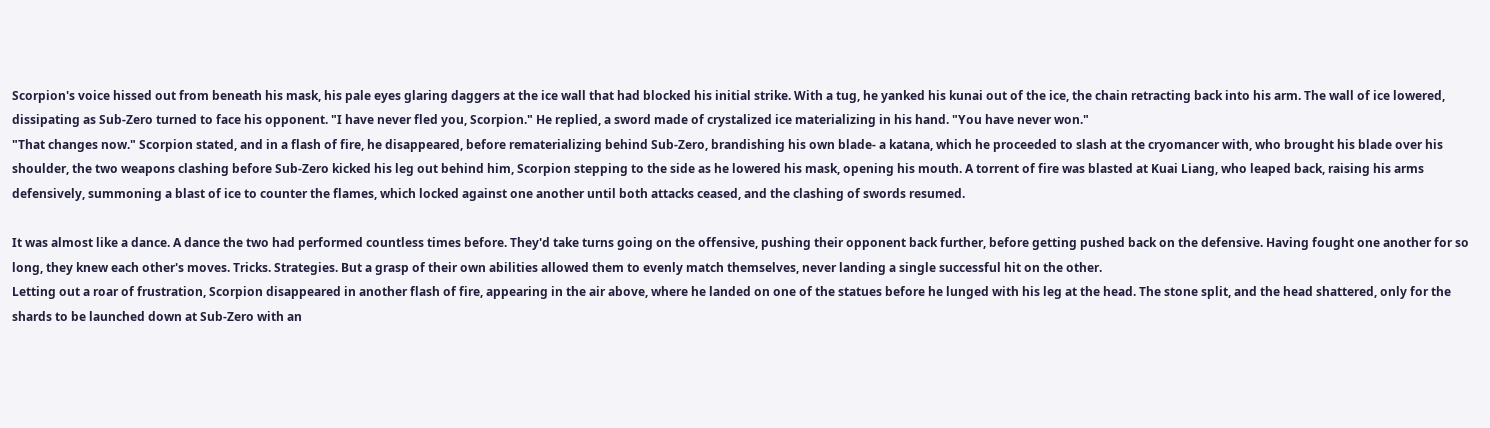Scorpion's voice hissed out from beneath his mask, his pale eyes glaring daggers at the ice wall that had blocked his initial strike. With a tug, he yanked his kunai out of the ice, the chain retracting back into his arm. The wall of ice lowered, dissipating as Sub-Zero turned to face his opponent. "I have never fled you, Scorpion." He replied, a sword made of crystalized ice materializing in his hand. "You have never won."
"That changes now." Scorpion stated, and in a flash of fire, he disappeared, before rematerializing behind Sub-Zero, brandishing his own blade- a katana, which he proceeded to slash at the cryomancer with, who brought his blade over his shoulder, the two weapons clashing before Sub-Zero kicked his leg out behind him, Scorpion stepping to the side as he lowered his mask, opening his mouth. A torrent of fire was blasted at Kuai Liang, who leaped back, raising his arms defensively, summoning a blast of ice to counter the flames, which locked against one another until both attacks ceased, and the clashing of swords resumed.

It was almost like a dance. A dance the two had performed countless times before. They'd take turns going on the offensive, pushing their opponent back further, before getting pushed back on the defensive. Having fought one another for so long, they knew each other's moves. Tricks. Strategies. But a grasp of their own abilities allowed them to evenly match themselves, never landing a single successful hit on the other.
Letting out a roar of frustration, Scorpion disappeared in another flash of fire, appearing in the air above, where he landed on one of the statues before he lunged with his leg at the head. The stone split, and the head shattered, only for the shards to be launched down at Sub-Zero with an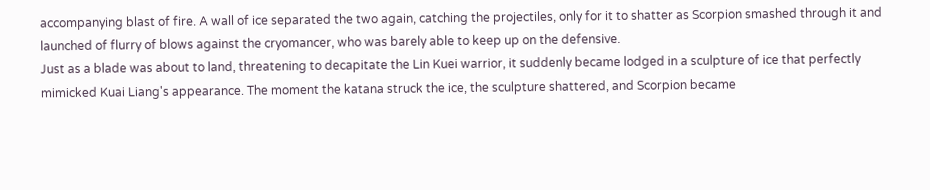accompanying blast of fire. A wall of ice separated the two again, catching the projectiles, only for it to shatter as Scorpion smashed through it and launched of flurry of blows against the cryomancer, who was barely able to keep up on the defensive.
Just as a blade was about to land, threatening to decapitate the Lin Kuei warrior, it suddenly became lodged in a sculpture of ice that perfectly mimicked Kuai Liang's appearance. The moment the katana struck the ice, the sculpture shattered, and Scorpion became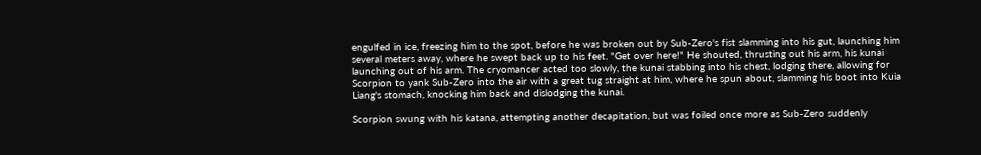engulfed in ice, freezing him to the spot, before he was broken out by Sub-Zero's fist slamming into his gut, launching him several meters away, where he swept back up to his feet. "Get over here!" He shouted, thrusting out his arm, his kunai launching out of his arm. The cryomancer acted too slowly, the kunai stabbing into his chest, lodging there, allowing for Scorpion to yank Sub-Zero into the air with a great tug straight at him, where he spun about, slamming his boot into Kuia Liang's stomach, knocking him back and dislodging the kunai.

Scorpion swung with his katana, attempting another decapitation, but was foiled once more as Sub-Zero suddenly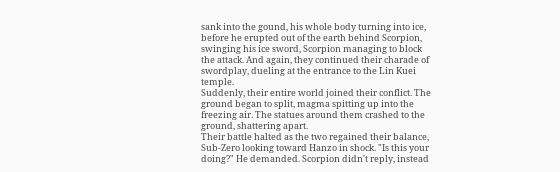sank into the gound, his whole body turning into ice, before he erupted out of the earth behind Scorpion, swinging his ice sword, Scorpion managing to block the attack. And again, they continued their charade of swordplay, dueling at the entrance to the Lin Kuei temple.
Suddenly, their entire world joined their conflict. The ground began to split, magma spitting up into the freezing air. The statues around them crashed to the ground, shattering apart.
Their battle halted as the two regained their balance, Sub-Zero looking toward Hanzo in shock. "Is this your doing?" He demanded. Scorpion didn't reply, instead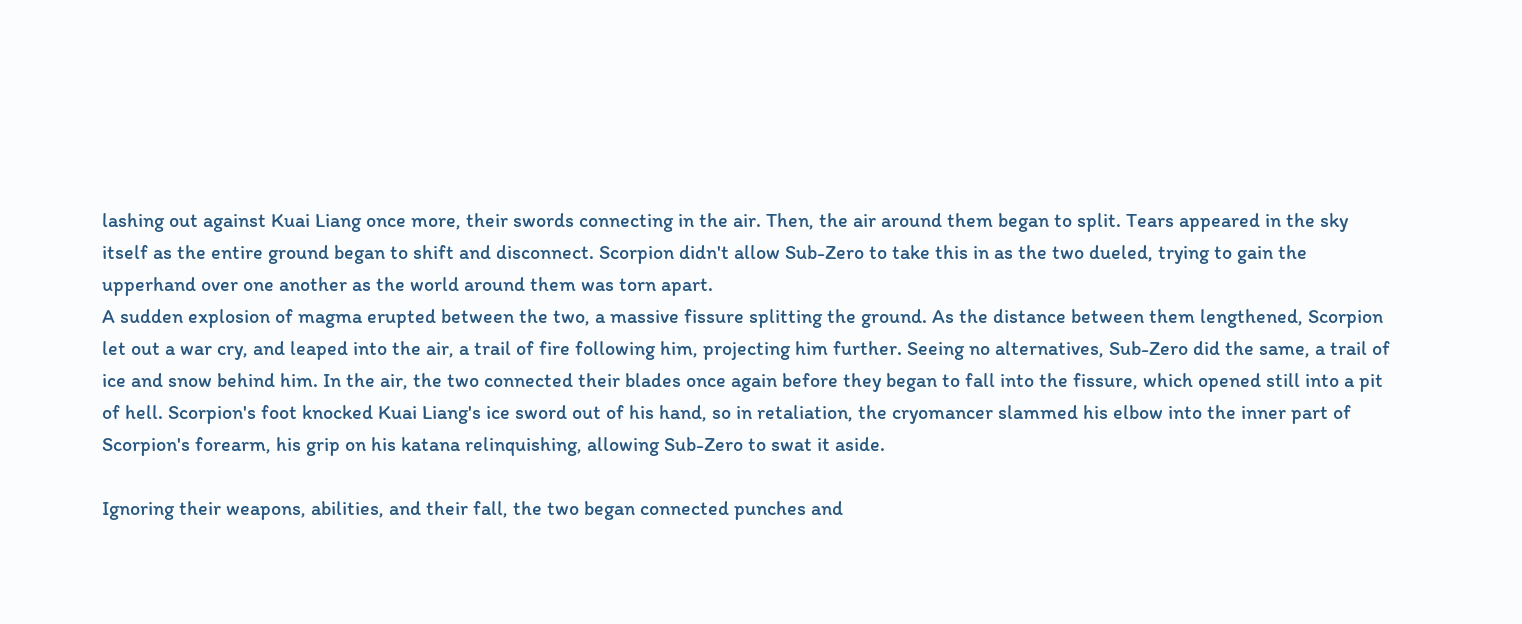lashing out against Kuai Liang once more, their swords connecting in the air. Then, the air around them began to split. Tears appeared in the sky itself as the entire ground began to shift and disconnect. Scorpion didn't allow Sub-Zero to take this in as the two dueled, trying to gain the upperhand over one another as the world around them was torn apart.
A sudden explosion of magma erupted between the two, a massive fissure splitting the ground. As the distance between them lengthened, Scorpion let out a war cry, and leaped into the air, a trail of fire following him, projecting him further. Seeing no alternatives, Sub-Zero did the same, a trail of ice and snow behind him. In the air, the two connected their blades once again before they began to fall into the fissure, which opened still into a pit of hell. Scorpion's foot knocked Kuai Liang's ice sword out of his hand, so in retaliation, the cryomancer slammed his elbow into the inner part of Scorpion's forearm, his grip on his katana relinquishing, allowing Sub-Zero to swat it aside.

Ignoring their weapons, abilities, and their fall, the two began connected punches and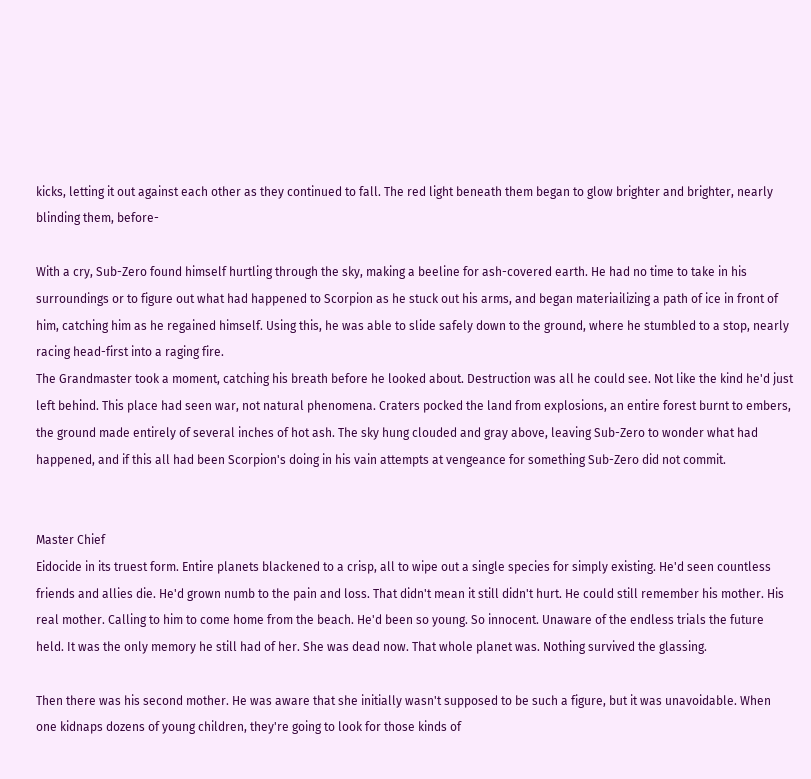kicks, letting it out against each other as they continued to fall. The red light beneath them began to glow brighter and brighter, nearly blinding them, before-

With a cry, Sub-Zero found himself hurtling through the sky, making a beeline for ash-covered earth. He had no time to take in his surroundings or to figure out what had happened to Scorpion as he stuck out his arms, and began materiailizing a path of ice in front of him, catching him as he regained himself. Using this, he was able to slide safely down to the ground, where he stumbled to a stop, nearly racing head-first into a raging fire.
The Grandmaster took a moment, catching his breath before he looked about. Destruction was all he could see. Not like the kind he'd just left behind. This place had seen war, not natural phenomena. Craters pocked the land from explosions, an entire forest burnt to embers, the ground made entirely of several inches of hot ash. The sky hung clouded and gray above, leaving Sub-Zero to wonder what had happened, and if this all had been Scorpion's doing in his vain attempts at vengeance for something Sub-Zero did not commit.


Master Chief
Eidocide in its truest form. Entire planets blackened to a crisp, all to wipe out a single species for simply existing. He'd seen countless friends and allies die. He'd grown numb to the pain and loss. That didn't mean it still didn't hurt. He could still remember his mother. His real mother. Calling to him to come home from the beach. He'd been so young. So innocent. Unaware of the endless trials the future held. It was the only memory he still had of her. She was dead now. That whole planet was. Nothing survived the glassing.

Then there was his second mother. He was aware that she initially wasn't supposed to be such a figure, but it was unavoidable. When one kidnaps dozens of young children, they're going to look for those kinds of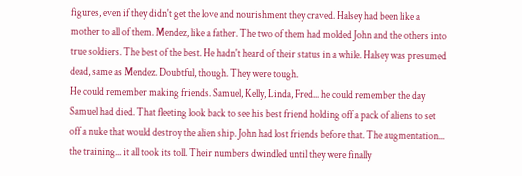figures, even if they didn't get the love and nourishment they craved. Halsey had been like a mother to all of them. Mendez, like a father. The two of them had molded John and the others into true soldiers. The best of the best. He hadn't heard of their status in a while. Halsey was presumed dead, same as Mendez. Doubtful, though. They were tough.
He could remember making friends. Samuel, Kelly, Linda, Fred... he could remember the day Samuel had died. That fleeting look back to see his best friend holding off a pack of aliens to set off a nuke that would destroy the alien ship. John had lost friends before that. The augmentation... the training... it all took its toll. Their numbers dwindled until they were finally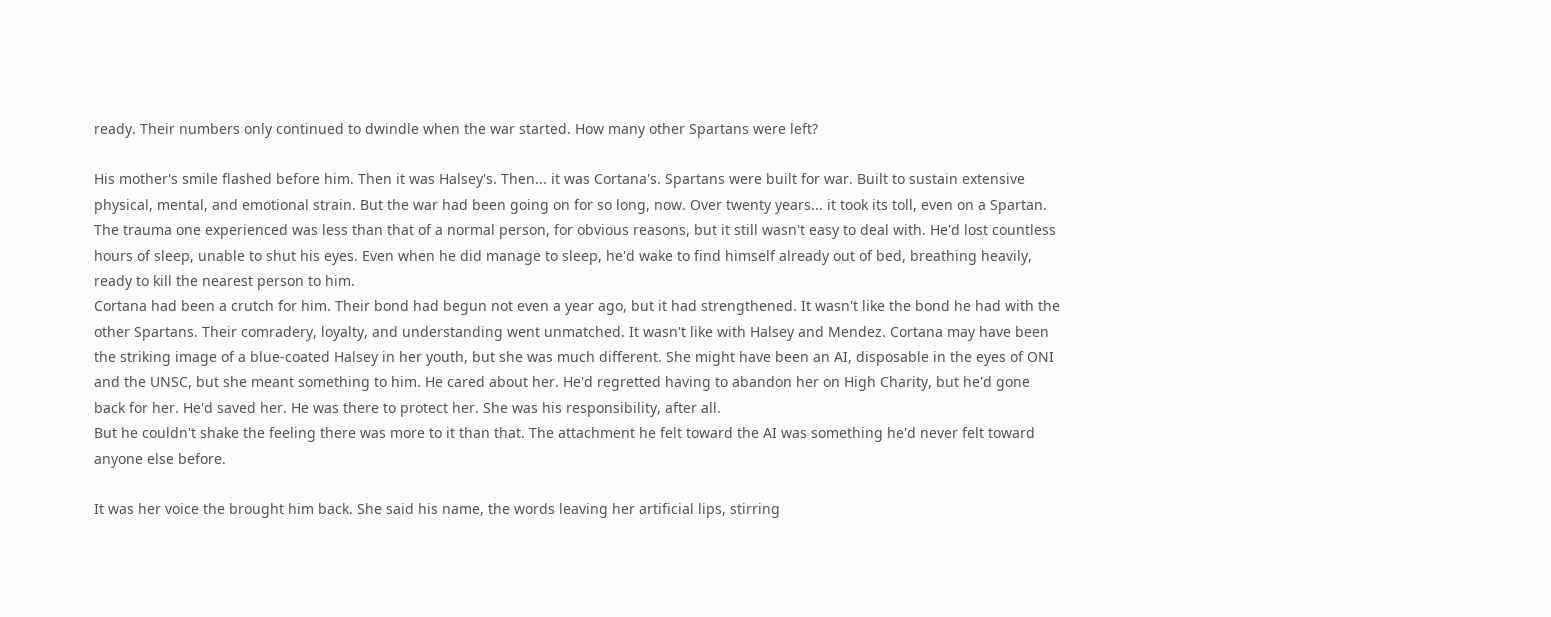ready. Their numbers only continued to dwindle when the war started. How many other Spartans were left?

His mother's smile flashed before him. Then it was Halsey's. Then... it was Cortana's. Spartans were built for war. Built to sustain extensive physical, mental, and emotional strain. But the war had been going on for so long, now. Over twenty years... it took its toll, even on a Spartan. The trauma one experienced was less than that of a normal person, for obvious reasons, but it still wasn't easy to deal with. He'd lost countless hours of sleep, unable to shut his eyes. Even when he did manage to sleep, he'd wake to find himself already out of bed, breathing heavily, ready to kill the nearest person to him.
Cortana had been a crutch for him. Their bond had begun not even a year ago, but it had strengthened. It wasn't like the bond he had with the other Spartans. Their comradery, loyalty, and understanding went unmatched. It wasn't like with Halsey and Mendez. Cortana may have been the striking image of a blue-coated Halsey in her youth, but she was much different. She might have been an AI, disposable in the eyes of ONI and the UNSC, but she meant something to him. He cared about her. He'd regretted having to abandon her on High Charity, but he'd gone back for her. He'd saved her. He was there to protect her. She was his responsibility, after all.
But he couldn't shake the feeling there was more to it than that. The attachment he felt toward the AI was something he'd never felt toward anyone else before.

It was her voice the brought him back. She said his name, the words leaving her artificial lips, stirring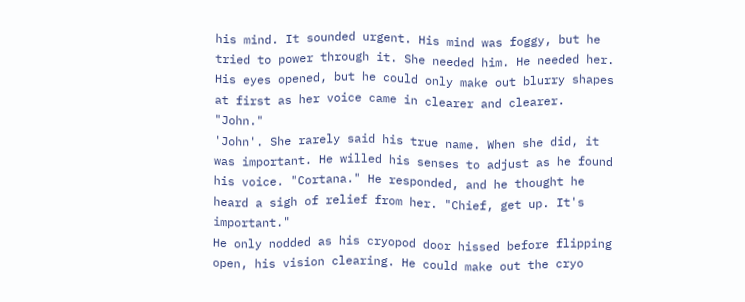his mind. It sounded urgent. His mind was foggy, but he tried to power through it. She needed him. He needed her. His eyes opened, but he could only make out blurry shapes at first as her voice came in clearer and clearer. "John."
'John'. She rarely said his true name. When she did, it was important. He willed his senses to adjust as he found his voice. "Cortana." He responded, and he thought he heard a sigh of relief from her. "Chief, get up. It's important."
He only nodded as his cryopod door hissed before flipping open, his vision clearing. He could make out the cryo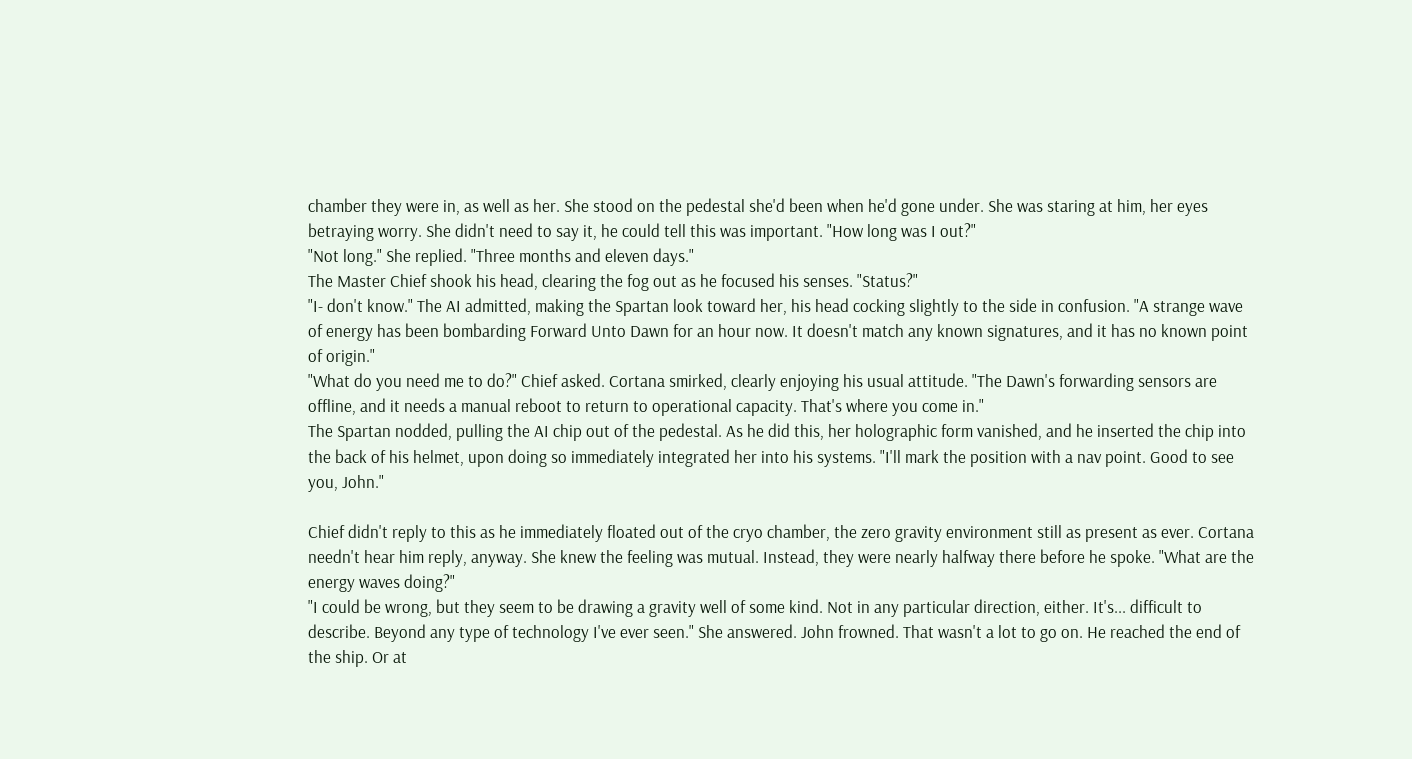chamber they were in, as well as her. She stood on the pedestal she'd been when he'd gone under. She was staring at him, her eyes betraying worry. She didn't need to say it, he could tell this was important. "How long was I out?"
"Not long." She replied. "Three months and eleven days."
The Master Chief shook his head, clearing the fog out as he focused his senses. "Status?"
"I- don't know." The AI admitted, making the Spartan look toward her, his head cocking slightly to the side in confusion. "A strange wave of energy has been bombarding Forward Unto Dawn for an hour now. It doesn't match any known signatures, and it has no known point of origin."
"What do you need me to do?" Chief asked. Cortana smirked, clearly enjoying his usual attitude. "The Dawn's forwarding sensors are offline, and it needs a manual reboot to return to operational capacity. That's where you come in."
The Spartan nodded, pulling the AI chip out of the pedestal. As he did this, her holographic form vanished, and he inserted the chip into the back of his helmet, upon doing so immediately integrated her into his systems. "I'll mark the position with a nav point. Good to see you, John."

Chief didn't reply to this as he immediately floated out of the cryo chamber, the zero gravity environment still as present as ever. Cortana needn't hear him reply, anyway. She knew the feeling was mutual. Instead, they were nearly halfway there before he spoke. "What are the energy waves doing?"
"I could be wrong, but they seem to be drawing a gravity well of some kind. Not in any particular direction, either. It's... difficult to describe. Beyond any type of technology I've ever seen." She answered. John frowned. That wasn't a lot to go on. He reached the end of the ship. Or at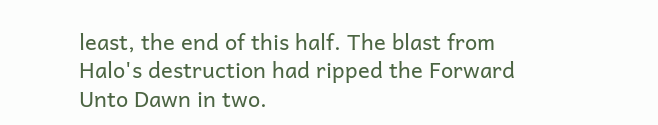least, the end of this half. The blast from Halo's destruction had ripped the Forward Unto Dawn in two.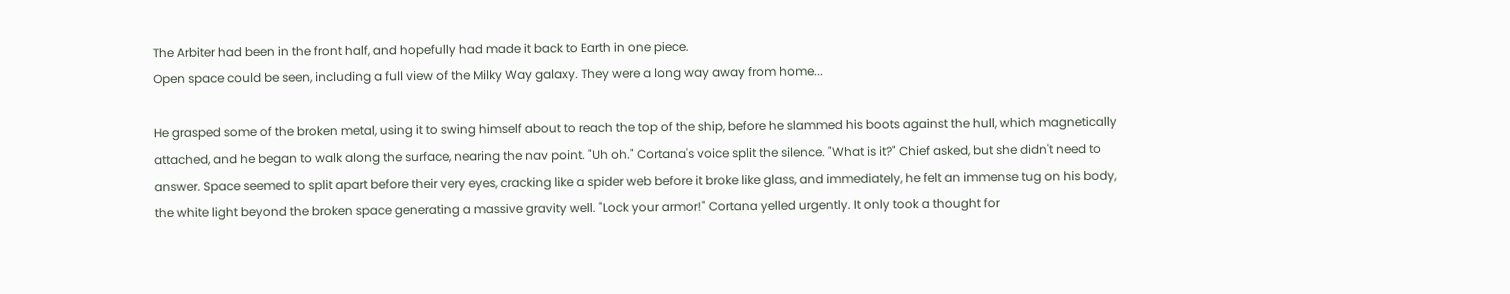The Arbiter had been in the front half, and hopefully had made it back to Earth in one piece.
Open space could be seen, including a full view of the Milky Way galaxy. They were a long way away from home...

He grasped some of the broken metal, using it to swing himself about to reach the top of the ship, before he slammed his boots against the hull, which magnetically attached, and he began to walk along the surface, nearing the nav point. "Uh oh." Cortana's voice split the silence. "What is it?" Chief asked, but she didn't need to answer. Space seemed to split apart before their very eyes, cracking like a spider web before it broke like glass, and immediately, he felt an immense tug on his body, the white light beyond the broken space generating a massive gravity well. "Lock your armor!" Cortana yelled urgently. It only took a thought for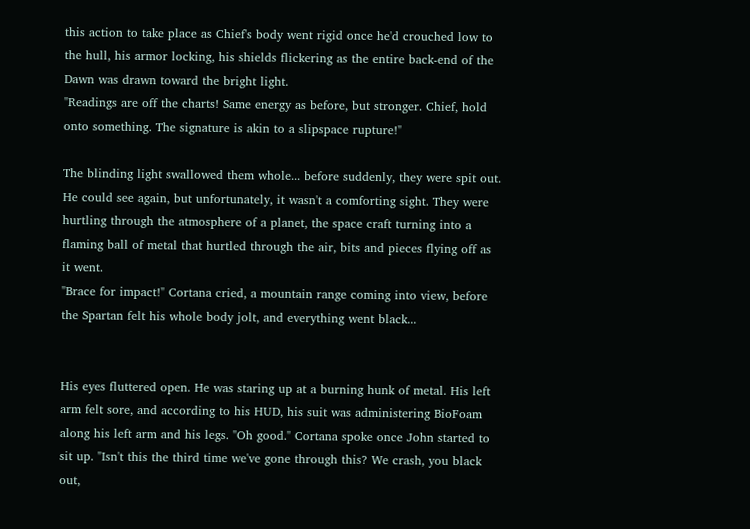this action to take place as Chief's body went rigid once he'd crouched low to the hull, his armor locking, his shields flickering as the entire back-end of the Dawn was drawn toward the bright light.
"Readings are off the charts! Same energy as before, but stronger. Chief, hold onto something. The signature is akin to a slipspace rupture!"

The blinding light swallowed them whole... before suddenly, they were spit out. He could see again, but unfortunately, it wasn't a comforting sight. They were hurtling through the atmosphere of a planet, the space craft turning into a flaming ball of metal that hurtled through the air, bits and pieces flying off as it went.
"Brace for impact!" Cortana cried, a mountain range coming into view, before the Spartan felt his whole body jolt, and everything went black...


His eyes fluttered open. He was staring up at a burning hunk of metal. His left arm felt sore, and according to his HUD, his suit was administering BioFoam along his left arm and his legs. "Oh good." Cortana spoke once John started to sit up. "Isn't this the third time we've gone through this? We crash, you black out,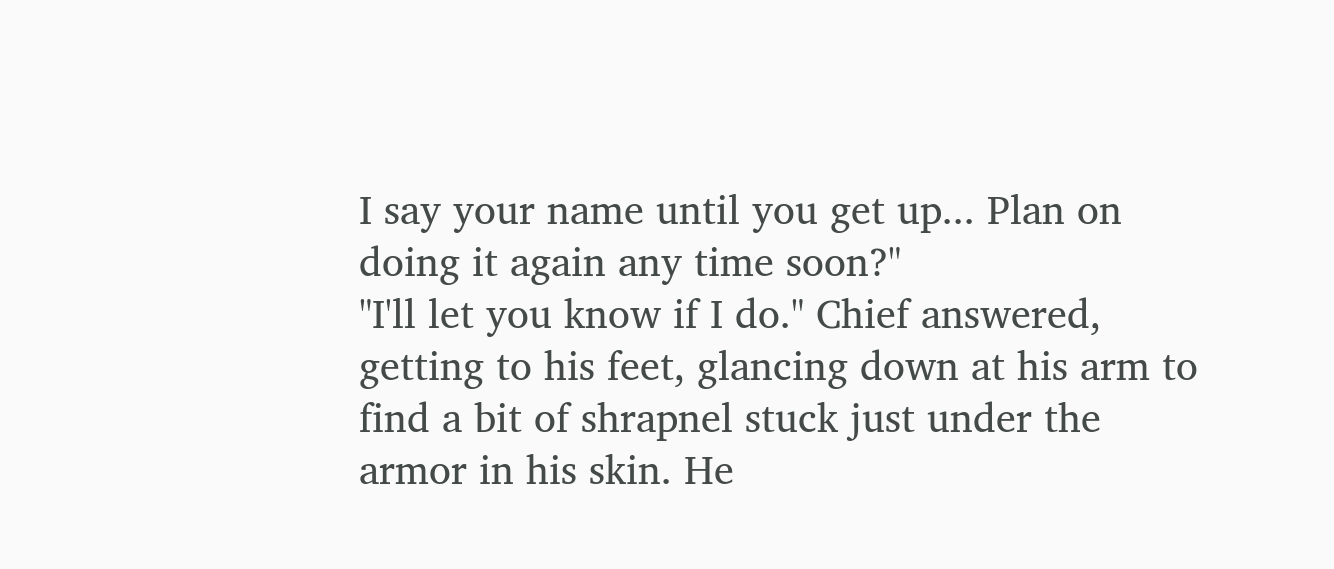I say your name until you get up... Plan on doing it again any time soon?"
"I'll let you know if I do." Chief answered, getting to his feet, glancing down at his arm to find a bit of shrapnel stuck just under the armor in his skin. He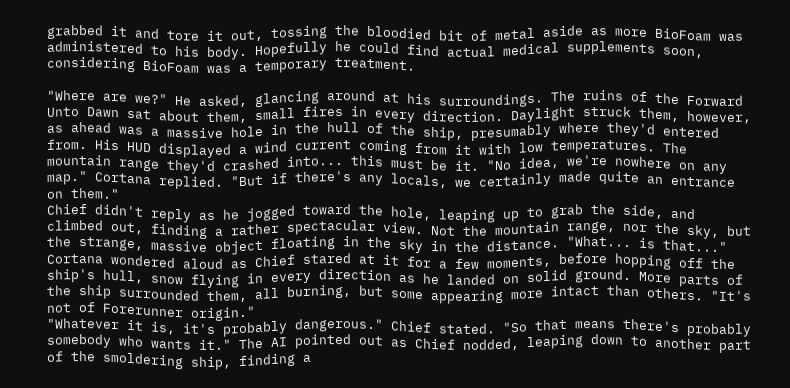grabbed it and tore it out, tossing the bloodied bit of metal aside as more BioFoam was administered to his body. Hopefully he could find actual medical supplements soon, considering BioFoam was a temporary treatment.

"Where are we?" He asked, glancing around at his surroundings. The ruins of the Forward Unto Dawn sat about them, small fires in every direction. Daylight struck them, however, as ahead was a massive hole in the hull of the ship, presumably where they'd entered from. His HUD displayed a wind current coming from it with low temperatures. The mountain range they'd crashed into... this must be it. "No idea, we're nowhere on any map." Cortana replied. "But if there's any locals, we certainly made quite an entrance on them."
Chief didn't reply as he jogged toward the hole, leaping up to grab the side, and climbed out, finding a rather spectacular view. Not the mountain range, nor the sky, but the strange, massive object floating in the sky in the distance. "What... is that..." Cortana wondered aloud as Chief stared at it for a few moments, before hopping off the ship's hull, snow flying in every direction as he landed on solid ground. More parts of the ship surrounded them, all burning, but some appearing more intact than others. "It's not of Forerunner origin."
"Whatever it is, it's probably dangerous." Chief stated. "So that means there's probably somebody who wants it." The AI pointed out as Chief nodded, leaping down to another part of the smoldering ship, finding a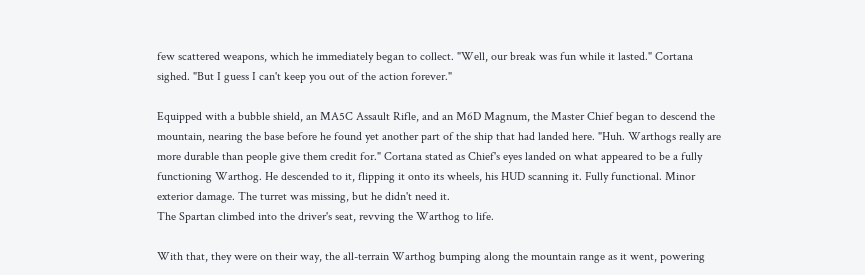few scattered weapons, which he immediately began to collect. "Well, our break was fun while it lasted." Cortana sighed. "But I guess I can't keep you out of the action forever."

Equipped with a bubble shield, an MA5C Assault Rifle, and an M6D Magnum, the Master Chief began to descend the mountain, nearing the base before he found yet another part of the ship that had landed here. "Huh. Warthogs really are more durable than people give them credit for." Cortana stated as Chief's eyes landed on what appeared to be a fully functioning Warthog. He descended to it, flipping it onto its wheels, his HUD scanning it. Fully functional. Minor exterior damage. The turret was missing, but he didn't need it.
The Spartan climbed into the driver's seat, revving the Warthog to life.

With that, they were on their way, the all-terrain Warthog bumping along the mountain range as it went, powering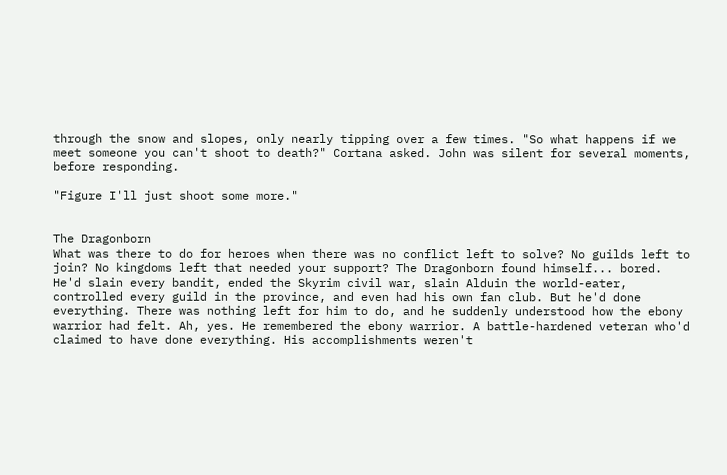through the snow and slopes, only nearly tipping over a few times. "So what happens if we meet someone you can't shoot to death?" Cortana asked. John was silent for several moments, before responding.

"Figure I'll just shoot some more."


The Dragonborn
What was there to do for heroes when there was no conflict left to solve? No guilds left to join? No kingdoms left that needed your support? The Dragonborn found himself... bored. He'd slain every bandit, ended the Skyrim civil war, slain Alduin the world-eater, controlled every guild in the province, and even had his own fan club. But he'd done everything. There was nothing left for him to do, and he suddenly understood how the ebony warrior had felt. Ah, yes. He remembered the ebony warrior. A battle-hardened veteran who'd claimed to have done everything. His accomplishments weren't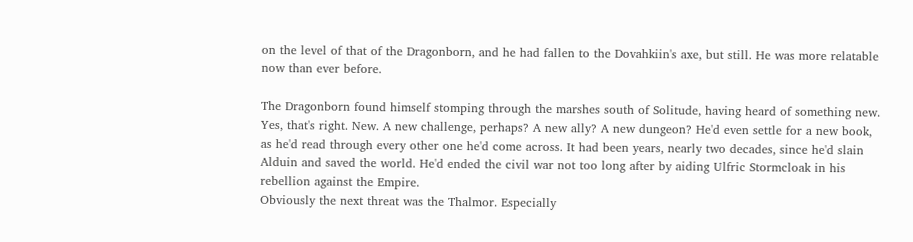on the level of that of the Dragonborn, and he had fallen to the Dovahkiin's axe, but still. He was more relatable now than ever before.

The Dragonborn found himself stomping through the marshes south of Solitude, having heard of something new. Yes, that's right. New. A new challenge, perhaps? A new ally? A new dungeon? He'd even settle for a new book, as he'd read through every other one he'd come across. It had been years, nearly two decades, since he'd slain Alduin and saved the world. He'd ended the civil war not too long after by aiding Ulfric Stormcloak in his rebellion against the Empire.
Obviously the next threat was the Thalmor. Especially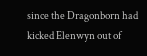since the Dragonborn had kicked Elenwyn out of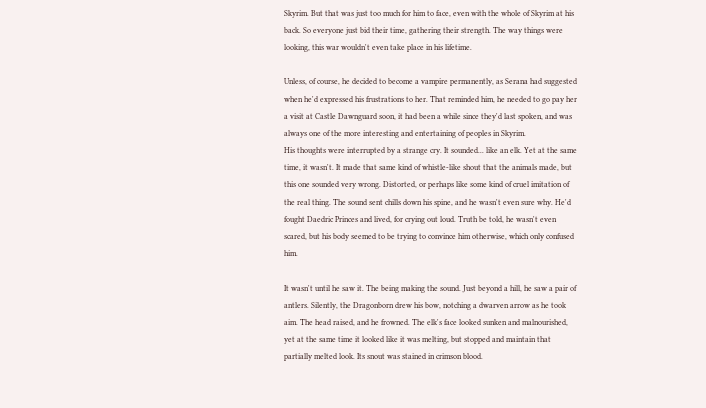Skyrim. But that was just too much for him to face, even with the whole of Skyrim at his back. So everyone just bid their time, gathering their strength. The way things were looking, this war wouldn't even take place in his lifetime.

Unless, of course, he decided to become a vampire permanently, as Serana had suggested when he'd expressed his frustrations to her. That reminded him, he needed to go pay her a visit at Castle Dawnguard soon, it had been a while since they'd last spoken, and was always one of the more interesting and entertaining of peoples in Skyrim.
His thoughts were interrupted by a strange cry. It sounded... like an elk. Yet at the same time, it wasn't. It made that same kind of whistle-like shout that the animals made, but this one sounded very wrong. Distorted, or perhaps like some kind of cruel imitation of the real thing. The sound sent chills down his spine, and he wasn't even sure why. He'd fought Daedric Princes and lived, for crying out loud. Truth be told, he wasn't even scared, but his body seemed to be trying to convince him otherwise, which only confused him.

It wasn't until he saw it. The being making the sound. Just beyond a hill, he saw a pair of antlers. Silently, the Dragonborn drew his bow, notching a dwarven arrow as he took aim. The head raised, and he frowned. The elk's face looked sunken and malnourished, yet at the same time it looked like it was melting, but stopped and maintain that partially melted look. Its snout was stained in crimson blood.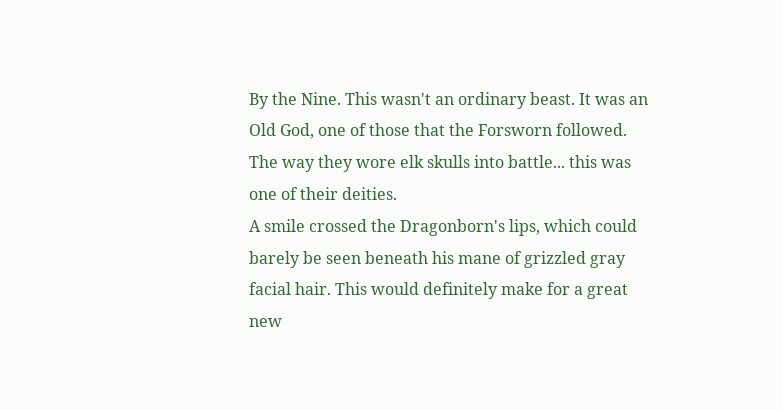By the Nine. This wasn't an ordinary beast. It was an Old God, one of those that the Forsworn followed. The way they wore elk skulls into battle... this was one of their deities.
A smile crossed the Dragonborn's lips, which could barely be seen beneath his mane of grizzled gray facial hair. This would definitely make for a great new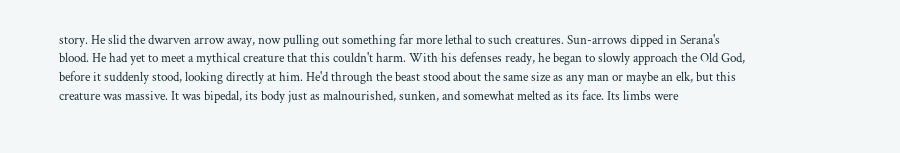story. He slid the dwarven arrow away, now pulling out something far more lethal to such creatures. Sun-arrows dipped in Serana's blood. He had yet to meet a mythical creature that this couldn't harm. With his defenses ready, he began to slowly approach the Old God, before it suddenly stood, looking directly at him. He'd through the beast stood about the same size as any man or maybe an elk, but this creature was massive. It was bipedal, its body just as malnourished, sunken, and somewhat melted as its face. Its limbs were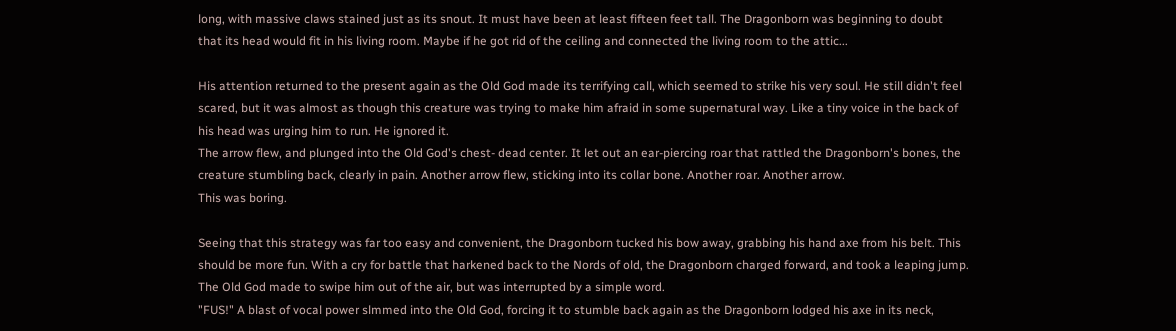long, with massive claws stained just as its snout. It must have been at least fifteen feet tall. The Dragonborn was beginning to doubt that its head would fit in his living room. Maybe if he got rid of the ceiling and connected the living room to the attic...

His attention returned to the present again as the Old God made its terrifying call, which seemed to strike his very soul. He still didn't feel scared, but it was almost as though this creature was trying to make him afraid in some supernatural way. Like a tiny voice in the back of his head was urging him to run. He ignored it.
The arrow flew, and plunged into the Old God's chest- dead center. It let out an ear-piercing roar that rattled the Dragonborn's bones, the creature stumbling back, clearly in pain. Another arrow flew, sticking into its collar bone. Another roar. Another arrow.
This was boring.

Seeing that this strategy was far too easy and convenient, the Dragonborn tucked his bow away, grabbing his hand axe from his belt. This should be more fun. With a cry for battle that harkened back to the Nords of old, the Dragonborn charged forward, and took a leaping jump. The Old God made to swipe him out of the air, but was interrupted by a simple word.
"FUS!" A blast of vocal power slmmed into the Old God, forcing it to stumble back again as the Dragonborn lodged his axe in its neck,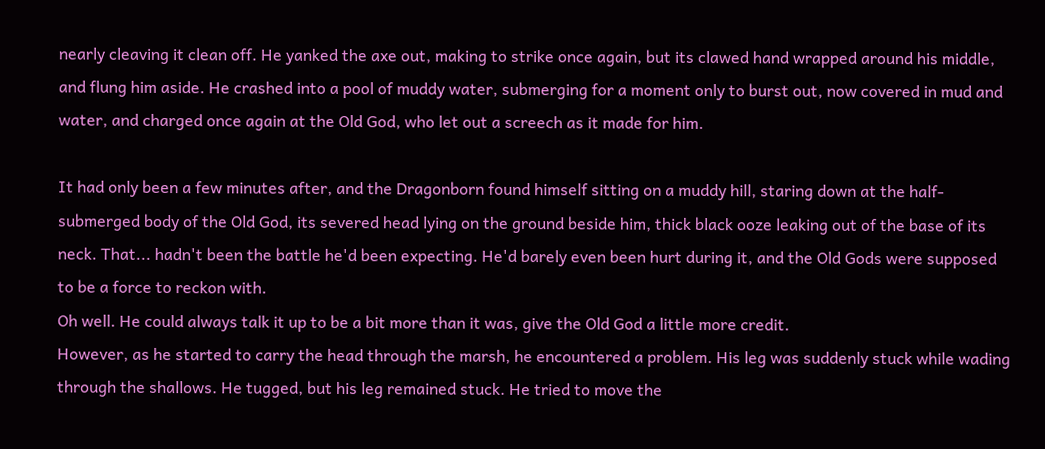nearly cleaving it clean off. He yanked the axe out, making to strike once again, but its clawed hand wrapped around his middle, and flung him aside. He crashed into a pool of muddy water, submerging for a moment only to burst out, now covered in mud and water, and charged once again at the Old God, who let out a screech as it made for him.

It had only been a few minutes after, and the Dragonborn found himself sitting on a muddy hill, staring down at the half-submerged body of the Old God, its severed head lying on the ground beside him, thick black ooze leaking out of the base of its neck. That... hadn't been the battle he'd been expecting. He'd barely even been hurt during it, and the Old Gods were supposed to be a force to reckon with.
Oh well. He could always talk it up to be a bit more than it was, give the Old God a little more credit.
However, as he started to carry the head through the marsh, he encountered a problem. His leg was suddenly stuck while wading through the shallows. He tugged, but his leg remained stuck. He tried to move the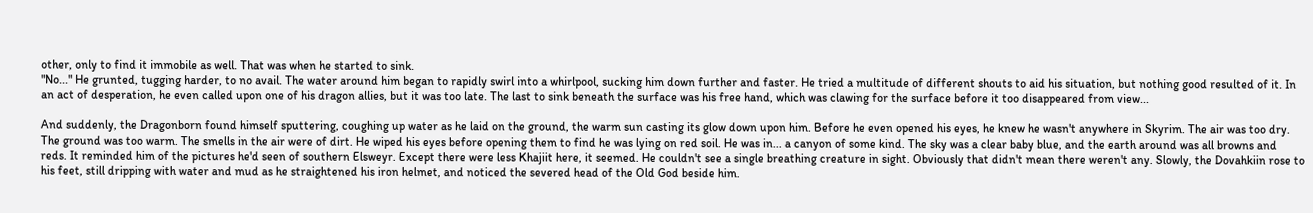other, only to find it immobile as well. That was when he started to sink.
"No..." He grunted, tugging harder, to no avail. The water around him began to rapidly swirl into a whirlpool, sucking him down further and faster. He tried a multitude of different shouts to aid his situation, but nothing good resulted of it. In an act of desperation, he even called upon one of his dragon allies, but it was too late. The last to sink beneath the surface was his free hand, which was clawing for the surface before it too disappeared from view...

And suddenly, the Dragonborn found himself sputtering, coughing up water as he laid on the ground, the warm sun casting its glow down upon him. Before he even opened his eyes, he knew he wasn't anywhere in Skyrim. The air was too dry. The ground was too warm. The smells in the air were of dirt. He wiped his eyes before opening them to find he was lying on red soil. He was in... a canyon of some kind. The sky was a clear baby blue, and the earth around was all browns and reds. It reminded him of the pictures he'd seen of southern Elsweyr. Except there were less Khajiit here, it seemed. He couldn't see a single breathing creature in sight. Obviously that didn't mean there weren't any. Slowly, the Dovahkiin rose to his feet, still dripping with water and mud as he straightened his iron helmet, and noticed the severed head of the Old God beside him.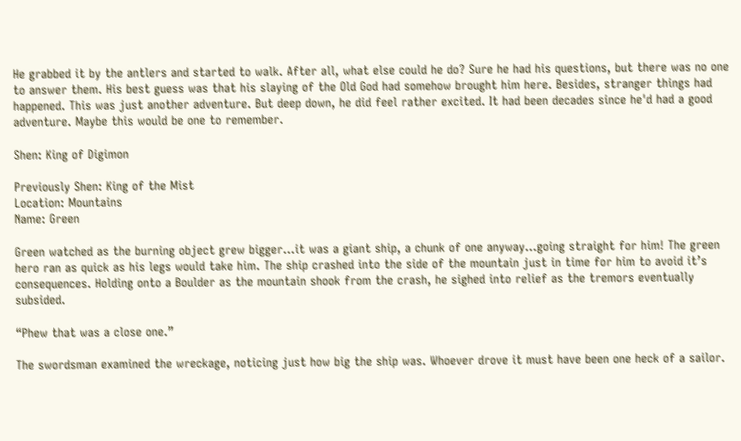He grabbed it by the antlers and started to walk. After all, what else could he do? Sure he had his questions, but there was no one to answer them. His best guess was that his slaying of the Old God had somehow brought him here. Besides, stranger things had happened. This was just another adventure. But deep down, he did feel rather excited. It had been decades since he'd had a good adventure. Maybe this would be one to remember.

Shen: King of Digimon

Previously Shen: King of the Mist
Location: Mountains
Name: Green

Green watched as the burning object grew bigger...it was a giant ship, a chunk of one anyway...going straight for him! The green hero ran as quick as his legs would take him. The ship crashed into the side of the mountain just in time for him to avoid it’s consequences. Holding onto a Boulder as the mountain shook from the crash, he sighed into relief as the tremors eventually subsided.

“Phew that was a close one.”

The swordsman examined the wreckage, noticing just how big the ship was. Whoever drove it must have been one heck of a sailor.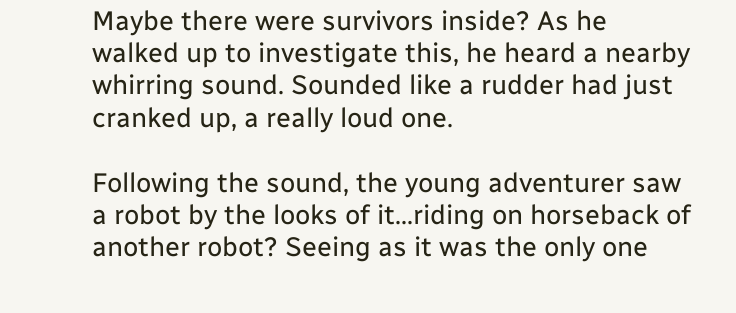Maybe there were survivors inside? As he walked up to investigate this, he heard a nearby whirring sound. Sounded like a rudder had just cranked up, a really loud one.

Following the sound, the young adventurer saw a robot by the looks of it...riding on horseback of another robot? Seeing as it was the only one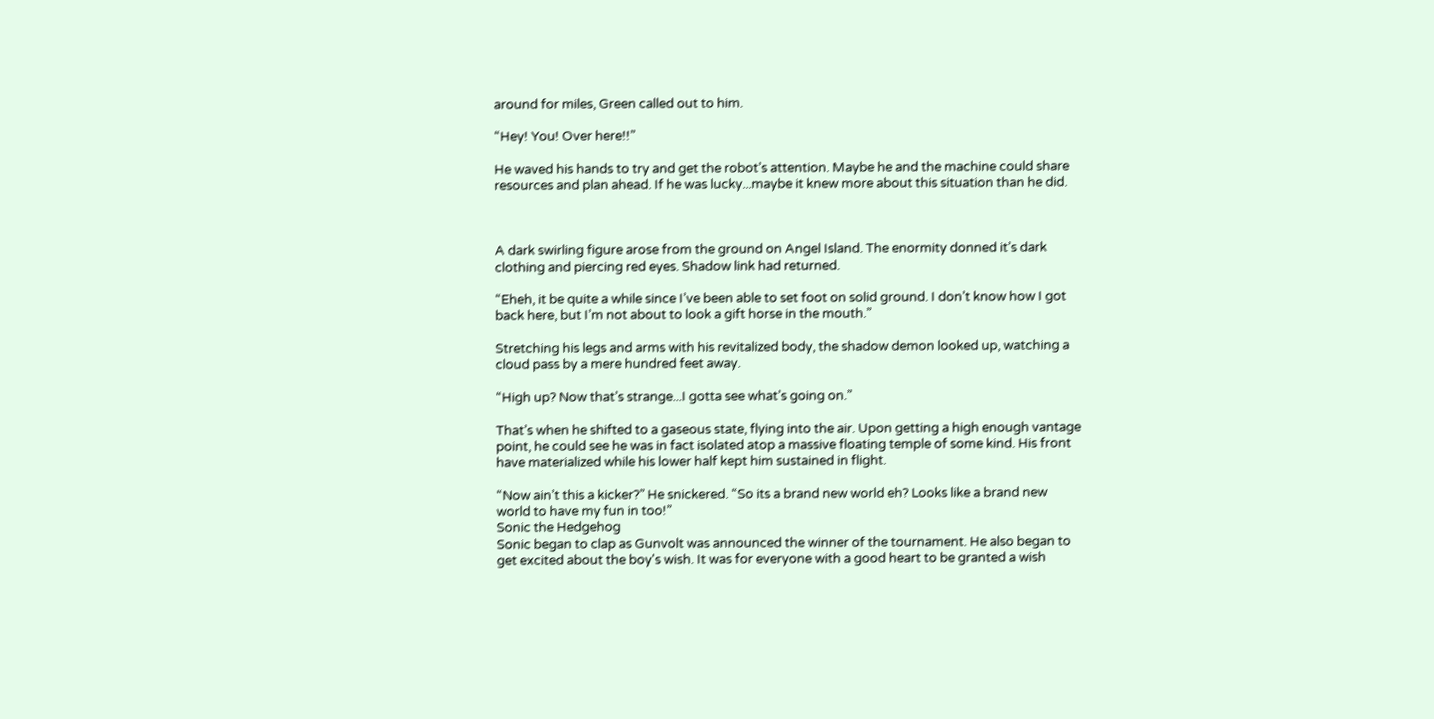around for miles, Green called out to him.

“Hey! You! Over here!!”

He waved his hands to try and get the robot’s attention. Maybe he and the machine could share resources and plan ahead. If he was lucky...maybe it knew more about this situation than he did.



A dark swirling figure arose from the ground on Angel Island. The enormity donned it’s dark clothing and piercing red eyes. Shadow link had returned.

“Eheh, it be quite a while since I’ve been able to set foot on solid ground. I don’t know how I got back here, but I’m not about to look a gift horse in the mouth.”

Stretching his legs and arms with his revitalized body, the shadow demon looked up, watching a cloud pass by a mere hundred feet away.

“High up? Now that’s strange...I gotta see what’s going on.”

That’s when he shifted to a gaseous state, flying into the air. Upon getting a high enough vantage point, he could see he was in fact isolated atop a massive floating temple of some kind. His front have materialized while his lower half kept him sustained in flight.

“Now ain’t this a kicker?” He snickered. “So its a brand new world eh? Looks like a brand new world to have my fun in too!”
Sonic the Hedgehog
Sonic began to clap as Gunvolt was announced the winner of the tournament. He also began to get excited about the boy's wish. It was for everyone with a good heart to be granted a wish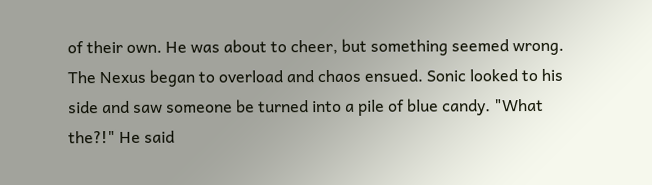of their own. He was about to cheer, but something seemed wrong. The Nexus began to overload and chaos ensued. Sonic looked to his side and saw someone be turned into a pile of blue candy. "What the?!" He said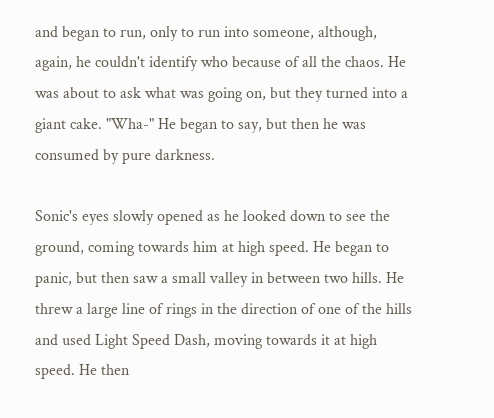and began to run, only to run into someone, although, again, he couldn't identify who because of all the chaos. He was about to ask what was going on, but they turned into a giant cake. "Wha-" He began to say, but then he was consumed by pure darkness.

Sonic's eyes slowly opened as he looked down to see the ground, coming towards him at high speed. He began to panic, but then saw a small valley in between two hills. He threw a large line of rings in the direction of one of the hills and used Light Speed Dash, moving towards it at high speed. He then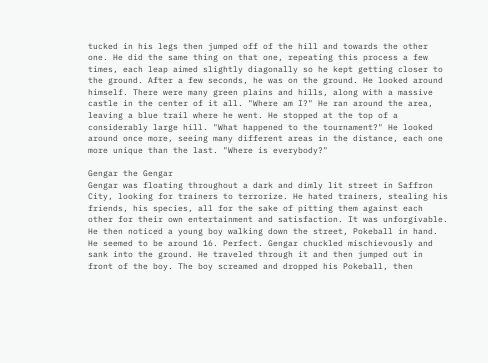tucked in his legs then jumped off of the hill and towards the other one. He did the same thing on that one, repeating this process a few times, each leap aimed slightly diagonally so he kept getting closer to the ground. After a few seconds, he was on the ground. He looked around himself. There were many green plains and hills, along with a massive castle in the center of it all. "Where am I?" He ran around the area, leaving a blue trail where he went. He stopped at the top of a considerably large hill. "What happened to the tournament?" He looked around once more, seeing many different areas in the distance, each one more unique than the last. "Where is everybody?"

Gengar the Gengar
Gengar was floating throughout a dark and dimly lit street in Saffron City, looking for trainers to terrorize. He hated trainers, stealing his friends, his species, all for the sake of pitting them against each other for their own entertainment and satisfaction. It was unforgivable. He then noticed a young boy walking down the street, Pokeball in hand. He seemed to be around 16. Perfect. Gengar chuckled mischievously and sank into the ground. He traveled through it and then jumped out in front of the boy. The boy screamed and dropped his Pokeball, then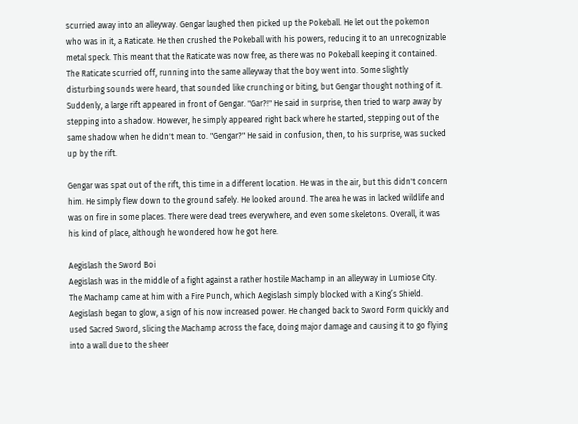scurried away into an alleyway. Gengar laughed then picked up the Pokeball. He let out the pokemon who was in it, a Raticate. He then crushed the Pokeball with his powers, reducing it to an unrecognizable metal speck. This meant that the Raticate was now free, as there was no Pokeball keeping it contained. The Raticate scurried off, running into the same alleyway that the boy went into. Some slightly disturbing sounds were heard, that sounded like crunching or biting, but Gengar thought nothing of it. Suddenly, a large rift appeared in front of Gengar. "Gar?!" He said in surprise, then tried to warp away by stepping into a shadow. However, he simply appeared right back where he started, stepping out of the same shadow when he didn't mean to. "Gengar?" He said in confusion, then, to his surprise, was sucked up by the rift.

Gengar was spat out of the rift, this time in a different location. He was in the air, but this didn't concern him. He simply flew down to the ground safely. He looked around. The area he was in lacked wildlife and was on fire in some places. There were dead trees everywhere, and even some skeletons. Overall, it was his kind of place, although he wondered how he got here.

Aegislash the Sword Boi
Aegislash was in the middle of a fight against a rather hostile Machamp in an alleyway in Lumiose City. The Machamp came at him with a Fire Punch, which Aegislash simply blocked with a King’s Shield. Aegislash began to glow, a sign of his now increased power. He changed back to Sword Form quickly and used Sacred Sword, slicing the Machamp across the face, doing major damage and causing it to go flying into a wall due to the sheer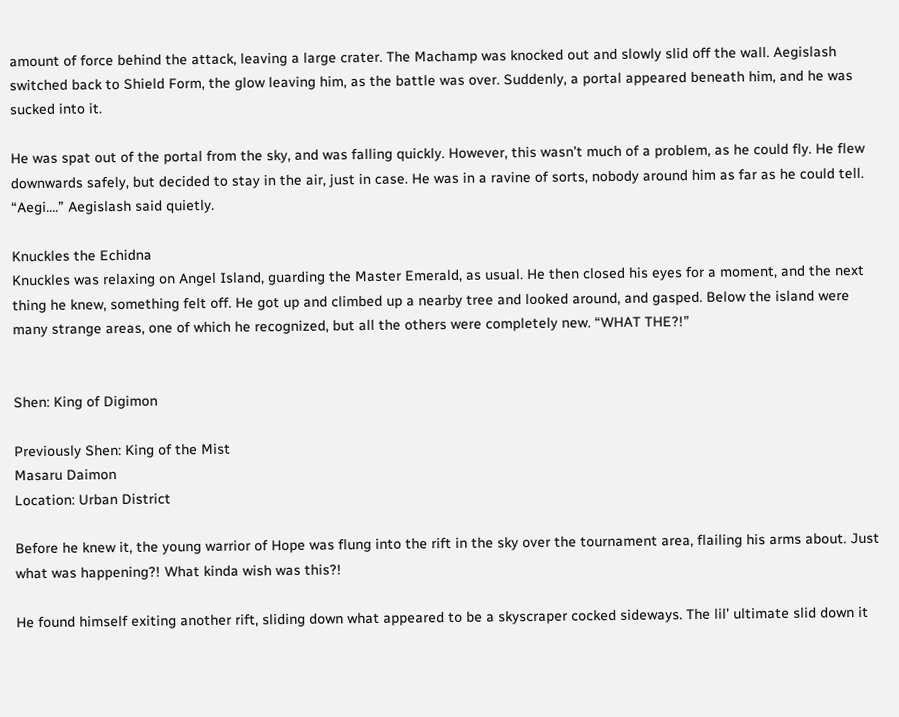amount of force behind the attack, leaving a large crater. The Machamp was knocked out and slowly slid off the wall. Aegislash switched back to Shield Form, the glow leaving him, as the battle was over. Suddenly, a portal appeared beneath him, and he was sucked into it.

He was spat out of the portal from the sky, and was falling quickly. However, this wasn’t much of a problem, as he could fly. He flew downwards safely, but decided to stay in the air, just in case. He was in a ravine of sorts, nobody around him as far as he could tell. “Aegi....” Aegislash said quietly.

Knuckles the Echidna
Knuckles was relaxing on Angel Island, guarding the Master Emerald, as usual. He then closed his eyes for a moment, and the next thing he knew, something felt off. He got up and climbed up a nearby tree and looked around, and gasped. Below the island were many strange areas, one of which he recognized, but all the others were completely new. “WHAT THE?!”


Shen: King of Digimon

Previously Shen: King of the Mist
Masaru Daimon
Location: Urban District

Before he knew it, the young warrior of Hope was flung into the rift in the sky over the tournament area, flailing his arms about. Just what was happening?! What kinda wish was this?!

He found himself exiting another rift, sliding down what appeared to be a skyscraper cocked sideways. The lil’ ultimate slid down it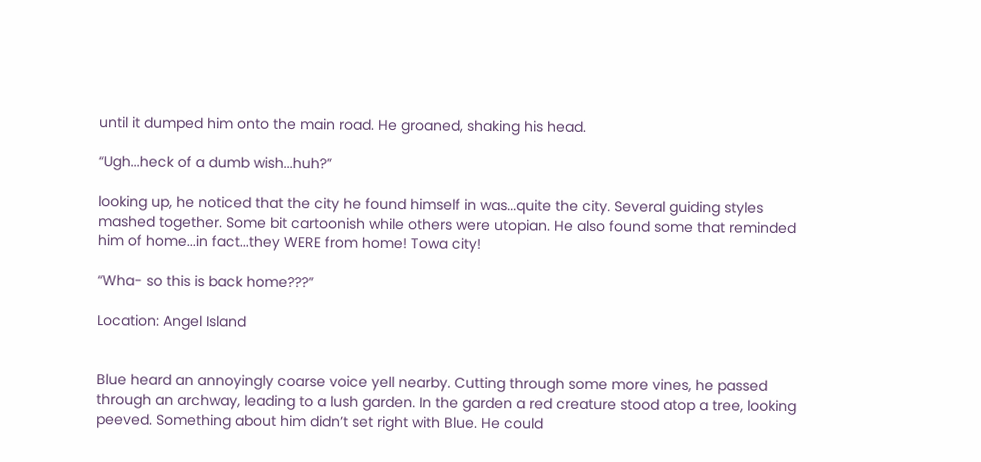until it dumped him onto the main road. He groaned, shaking his head.

“Ugh...heck of a dumb wish...huh?”

looking up, he noticed that the city he found himself in was...quite the city. Several guiding styles mashed together. Some bit cartoonish while others were utopian. He also found some that reminded him of home...in fact...they WERE from home! Towa city!

“Wha- so this is back home???”

Location: Angel Island


Blue heard an annoyingly coarse voice yell nearby. Cutting through some more vines, he passed through an archway, leading to a lush garden. In the garden a red creature stood atop a tree, looking peeved. Something about him didn’t set right with Blue. He could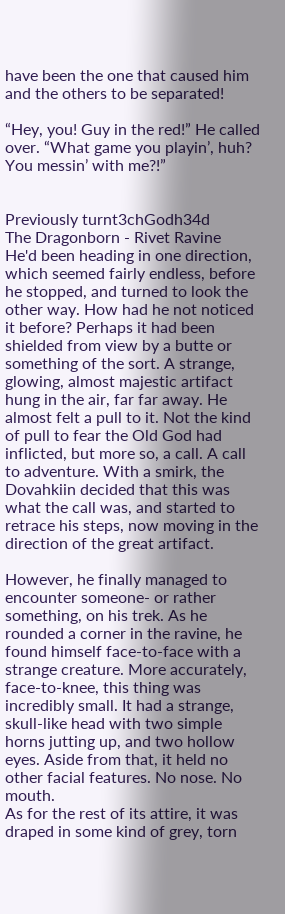have been the one that caused him and the others to be separated!

“Hey, you! Guy in the red!” He called over. “What game you playin’, huh? You messin’ with me?!”


Previously turnt3chGodh34d
The Dragonborn - Rivet Ravine
He'd been heading in one direction, which seemed fairly endless, before he stopped, and turned to look the other way. How had he not noticed it before? Perhaps it had been shielded from view by a butte or something of the sort. A strange, glowing, almost majestic artifact hung in the air, far far away. He almost felt a pull to it. Not the kind of pull to fear the Old God had inflicted, but more so, a call. A call to adventure. With a smirk, the Dovahkiin decided that this was what the call was, and started to retrace his steps, now moving in the direction of the great artifact.

However, he finally managed to encounter someone- or rather something, on his trek. As he rounded a corner in the ravine, he found himself face-to-face with a strange creature. More accurately, face-to-knee, this thing was incredibly small. It had a strange, skull-like head with two simple horns jutting up, and two hollow eyes. Aside from that, it held no other facial features. No nose. No mouth.
As for the rest of its attire, it was draped in some kind of grey, torn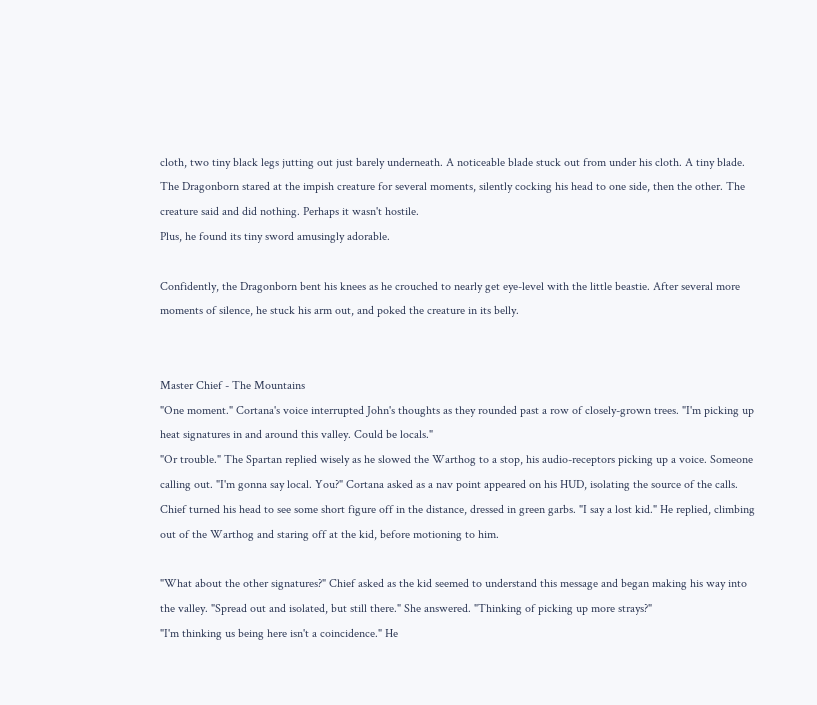cloth, two tiny black legs jutting out just barely underneath. A noticeable blade stuck out from under his cloth. A tiny blade.
The Dragonborn stared at the impish creature for several moments, silently cocking his head to one side, then the other. The creature said and did nothing. Perhaps it wasn't hostile.
Plus, he found its tiny sword amusingly adorable.

Confidently, the Dragonborn bent his knees as he crouched to nearly get eye-level with the little beastie. After several more moments of silence, he stuck his arm out, and poked the creature in its belly.


Master Chief - The Mountains
"One moment." Cortana's voice interrupted John's thoughts as they rounded past a row of closely-grown trees. "I'm picking up heat signatures in and around this valley. Could be locals."
"Or trouble." The Spartan replied wisely as he slowed the Warthog to a stop, his audio-receptors picking up a voice. Someone calling out. "I'm gonna say local. You?" Cortana asked as a nav point appeared on his HUD, isolating the source of the calls. Chief turned his head to see some short figure off in the distance, dressed in green garbs. "I say a lost kid." He replied, climbing out of the Warthog and staring off at the kid, before motioning to him.

"What about the other signatures?" Chief asked as the kid seemed to understand this message and began making his way into the valley. "Spread out and isolated, but still there." She answered. "Thinking of picking up more strays?"
"I'm thinking us being here isn't a coincidence." He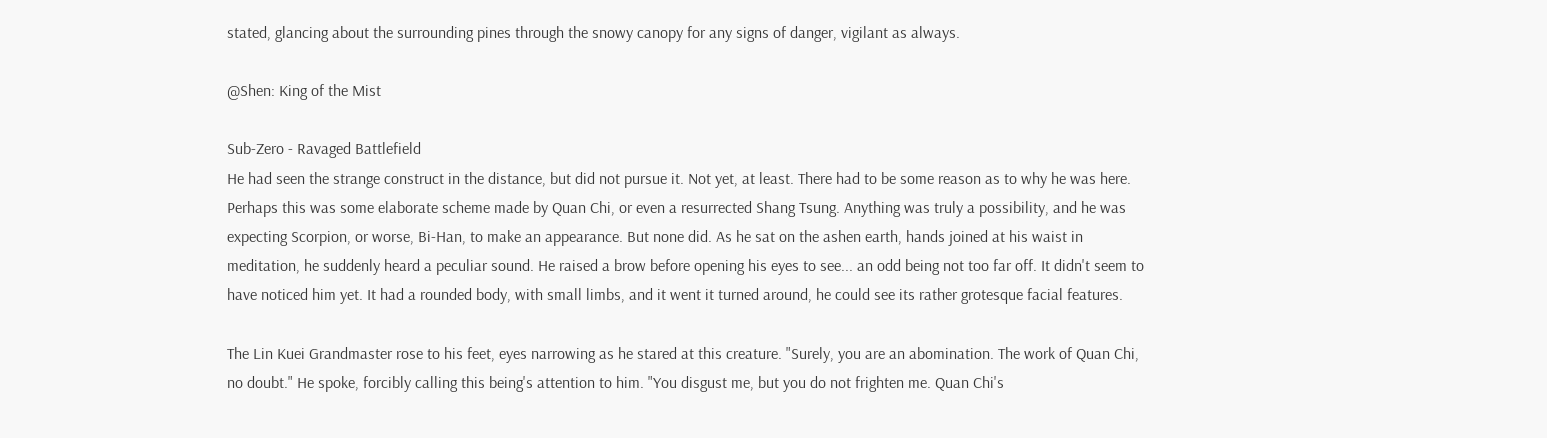stated, glancing about the surrounding pines through the snowy canopy for any signs of danger, vigilant as always.

@Shen: King of the Mist

Sub-Zero - Ravaged Battlefield
He had seen the strange construct in the distance, but did not pursue it. Not yet, at least. There had to be some reason as to why he was here. Perhaps this was some elaborate scheme made by Quan Chi, or even a resurrected Shang Tsung. Anything was truly a possibility, and he was expecting Scorpion, or worse, Bi-Han, to make an appearance. But none did. As he sat on the ashen earth, hands joined at his waist in meditation, he suddenly heard a peculiar sound. He raised a brow before opening his eyes to see... an odd being not too far off. It didn't seem to have noticed him yet. It had a rounded body, with small limbs, and it went it turned around, he could see its rather grotesque facial features.

The Lin Kuei Grandmaster rose to his feet, eyes narrowing as he stared at this creature. "Surely, you are an abomination. The work of Quan Chi, no doubt." He spoke, forcibly calling this being's attention to him. "You disgust me, but you do not frighten me. Quan Chi's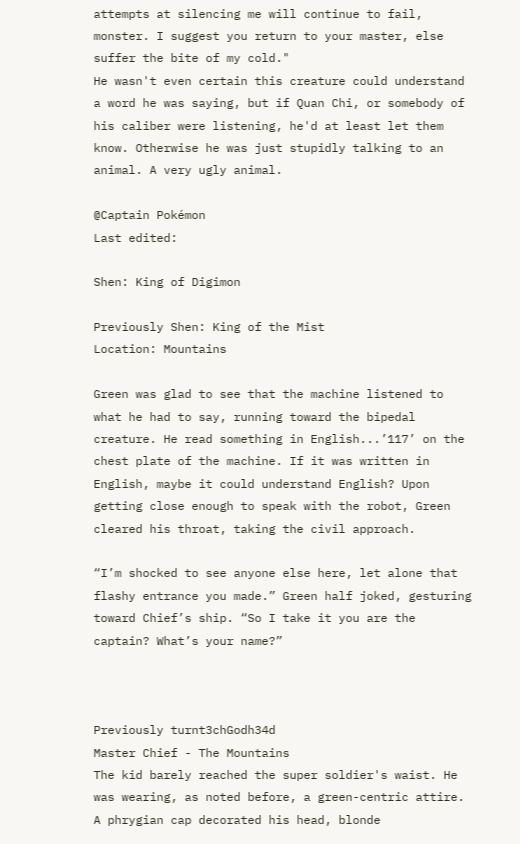attempts at silencing me will continue to fail, monster. I suggest you return to your master, else suffer the bite of my cold."
He wasn't even certain this creature could understand a word he was saying, but if Quan Chi, or somebody of his caliber were listening, he'd at least let them know. Otherwise he was just stupidly talking to an animal. A very ugly animal.

@Captain Pokémon
Last edited:

Shen: King of Digimon

Previously Shen: King of the Mist
Location: Mountains

Green was glad to see that the machine listened to what he had to say, running toward the bipedal creature. He read something in English...’117’ on the chest plate of the machine. If it was written in English, maybe it could understand English? Upon getting close enough to speak with the robot, Green cleared his throat, taking the civil approach.

“I’m shocked to see anyone else here, let alone that flashy entrance you made.” Green half joked, gesturing toward Chief’s ship. “So I take it you are the captain? What’s your name?”



Previously turnt3chGodh34d
Master Chief - The Mountains
The kid barely reached the super soldier's waist. He was wearing, as noted before, a green-centric attire. A phrygian cap decorated his head, blonde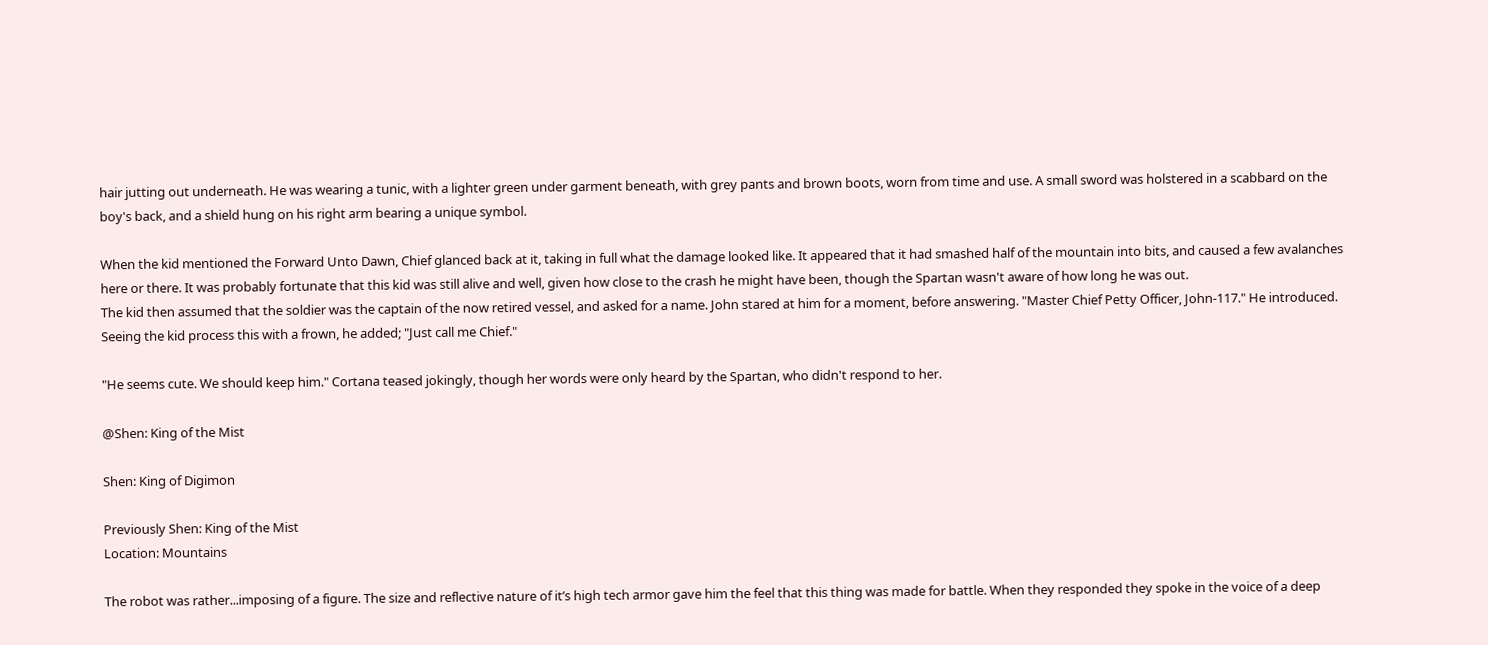hair jutting out underneath. He was wearing a tunic, with a lighter green under garment beneath, with grey pants and brown boots, worn from time and use. A small sword was holstered in a scabbard on the boy's back, and a shield hung on his right arm bearing a unique symbol.

When the kid mentioned the Forward Unto Dawn, Chief glanced back at it, taking in full what the damage looked like. It appeared that it had smashed half of the mountain into bits, and caused a few avalanches here or there. It was probably fortunate that this kid was still alive and well, given how close to the crash he might have been, though the Spartan wasn't aware of how long he was out.
The kid then assumed that the soldier was the captain of the now retired vessel, and asked for a name. John stared at him for a moment, before answering. "Master Chief Petty Officer, John-117." He introduced. Seeing the kid process this with a frown, he added; "Just call me Chief."

"He seems cute. We should keep him." Cortana teased jokingly, though her words were only heard by the Spartan, who didn't respond to her.

@Shen: King of the Mist

Shen: King of Digimon

Previously Shen: King of the Mist
Location: Mountains

The robot was rather...imposing of a figure. The size and reflective nature of it’s high tech armor gave him the feel that this thing was made for battle. When they responded they spoke in the voice of a deep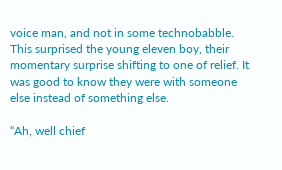voice man, and not in some technobabble. This surprised the young eleven boy, their momentary surprise shifting to one of relief. It was good to know they were with someone else instead of something else.

“Ah, well chief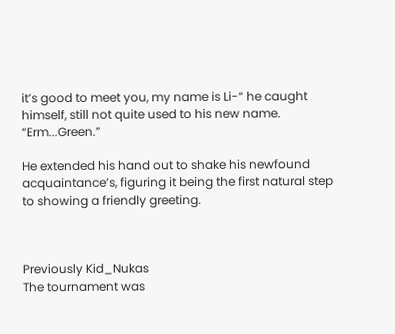it’s good to meet you, my name is Li-“ he caught himself, still not quite used to his new name. “Erm...Green.”

He extended his hand out to shake his newfound acquaintance’s, figuring it being the first natural step to showing a friendly greeting.



Previously Kid_Nukas
The tournament was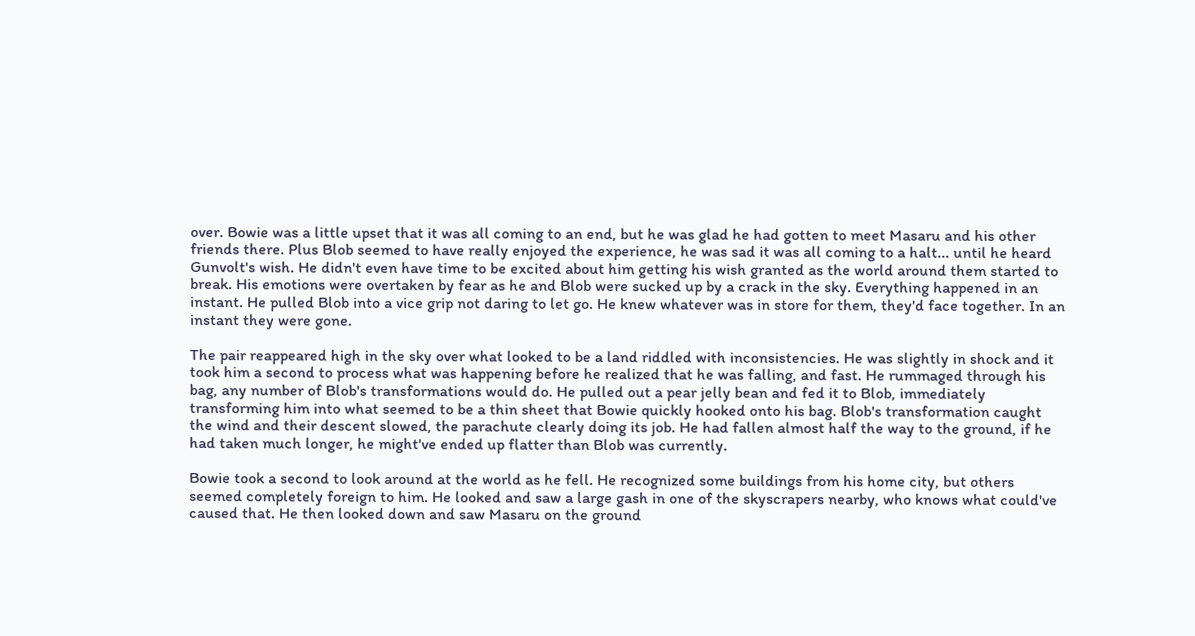over. Bowie was a little upset that it was all coming to an end, but he was glad he had gotten to meet Masaru and his other friends there. Plus Blob seemed to have really enjoyed the experience, he was sad it was all coming to a halt... until he heard Gunvolt's wish. He didn't even have time to be excited about him getting his wish granted as the world around them started to break. His emotions were overtaken by fear as he and Blob were sucked up by a crack in the sky. Everything happened in an instant. He pulled Blob into a vice grip not daring to let go. He knew whatever was in store for them, they'd face together. In an instant they were gone.

The pair reappeared high in the sky over what looked to be a land riddled with inconsistencies. He was slightly in shock and it took him a second to process what was happening before he realized that he was falling, and fast. He rummaged through his bag, any number of Blob's transformations would do. He pulled out a pear jelly bean and fed it to Blob, immediately transforming him into what seemed to be a thin sheet that Bowie quickly hooked onto his bag. Blob's transformation caught the wind and their descent slowed, the parachute clearly doing its job. He had fallen almost half the way to the ground, if he had taken much longer, he might've ended up flatter than Blob was currently.

Bowie took a second to look around at the world as he fell. He recognized some buildings from his home city, but others seemed completely foreign to him. He looked and saw a large gash in one of the skyscrapers nearby, who knows what could've caused that. He then looked down and saw Masaru on the ground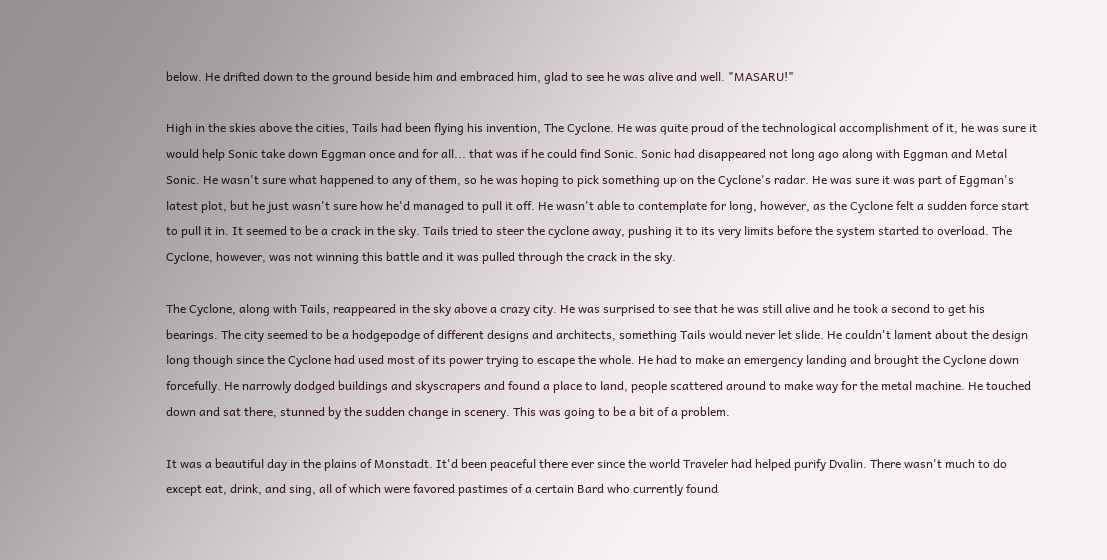below. He drifted down to the ground beside him and embraced him, glad to see he was alive and well. "MASARU!"

High in the skies above the cities, Tails had been flying his invention, The Cyclone. He was quite proud of the technological accomplishment of it, he was sure it would help Sonic take down Eggman once and for all... that was if he could find Sonic. Sonic had disappeared not long ago along with Eggman and Metal Sonic. He wasn't sure what happened to any of them, so he was hoping to pick something up on the Cyclone's radar. He was sure it was part of Eggman's latest plot, but he just wasn't sure how he'd managed to pull it off. He wasn't able to contemplate for long, however, as the Cyclone felt a sudden force start to pull it in. It seemed to be a crack in the sky. Tails tried to steer the cyclone away, pushing it to its very limits before the system started to overload. The Cyclone, however, was not winning this battle and it was pulled through the crack in the sky.

The Cyclone, along with Tails, reappeared in the sky above a crazy city. He was surprised to see that he was still alive and he took a second to get his bearings. The city seemed to be a hodgepodge of different designs and architects, something Tails would never let slide. He couldn't lament about the design long though since the Cyclone had used most of its power trying to escape the whole. He had to make an emergency landing and brought the Cyclone down forcefully. He narrowly dodged buildings and skyscrapers and found a place to land, people scattered around to make way for the metal machine. He touched down and sat there, stunned by the sudden change in scenery. This was going to be a bit of a problem.

It was a beautiful day in the plains of Monstadt. It'd been peaceful there ever since the world Traveler had helped purify Dvalin. There wasn't much to do except eat, drink, and sing, all of which were favored pastimes of a certain Bard who currently found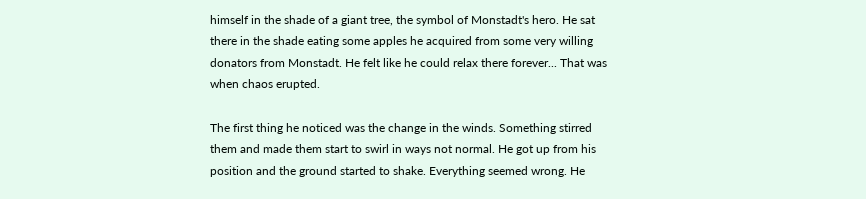himself in the shade of a giant tree, the symbol of Monstadt's hero. He sat there in the shade eating some apples he acquired from some very willing donators from Monstadt. He felt like he could relax there forever... That was when chaos erupted.

The first thing he noticed was the change in the winds. Something stirred them and made them start to swirl in ways not normal. He got up from his position and the ground started to shake. Everything seemed wrong. He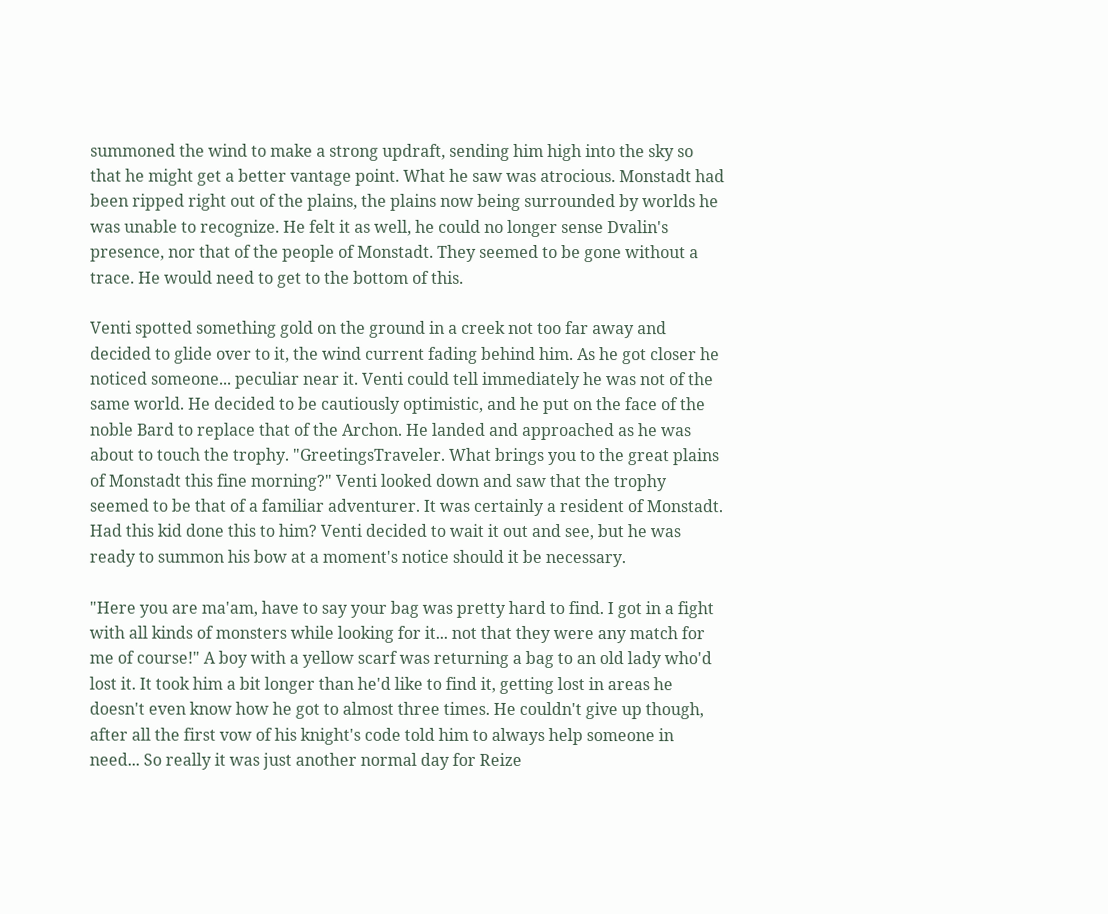summoned the wind to make a strong updraft, sending him high into the sky so that he might get a better vantage point. What he saw was atrocious. Monstadt had been ripped right out of the plains, the plains now being surrounded by worlds he was unable to recognize. He felt it as well, he could no longer sense Dvalin's presence, nor that of the people of Monstadt. They seemed to be gone without a trace. He would need to get to the bottom of this.

Venti spotted something gold on the ground in a creek not too far away and decided to glide over to it, the wind current fading behind him. As he got closer he noticed someone... peculiar near it. Venti could tell immediately he was not of the same world. He decided to be cautiously optimistic, and he put on the face of the noble Bard to replace that of the Archon. He landed and approached as he was about to touch the trophy. "GreetingsTraveler. What brings you to the great plains of Monstadt this fine morning?" Venti looked down and saw that the trophy seemed to be that of a familiar adventurer. It was certainly a resident of Monstadt. Had this kid done this to him? Venti decided to wait it out and see, but he was ready to summon his bow at a moment's notice should it be necessary.

"Here you are ma'am, have to say your bag was pretty hard to find. I got in a fight with all kinds of monsters while looking for it... not that they were any match for me of course!" A boy with a yellow scarf was returning a bag to an old lady who'd lost it. It took him a bit longer than he'd like to find it, getting lost in areas he doesn't even know how he got to almost three times. He couldn't give up though, after all the first vow of his knight's code told him to always help someone in need... So really it was just another normal day for Reize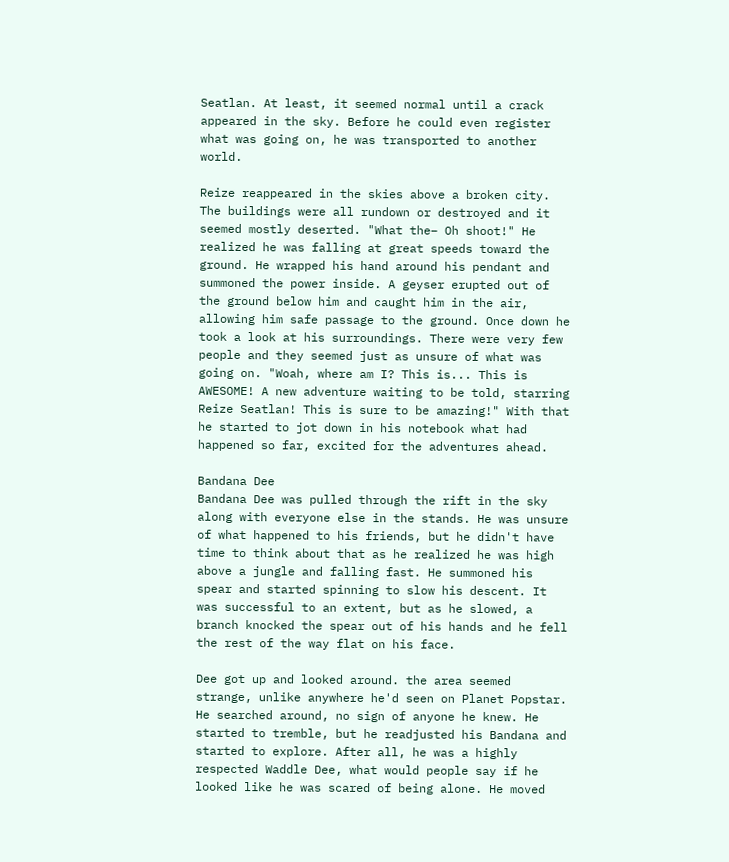Seatlan. At least, it seemed normal until a crack appeared in the sky. Before he could even register what was going on, he was transported to another world.

Reize reappeared in the skies above a broken city. The buildings were all rundown or destroyed and it seemed mostly deserted. "What the– Oh shoot!" He realized he was falling at great speeds toward the ground. He wrapped his hand around his pendant and summoned the power inside. A geyser erupted out of the ground below him and caught him in the air, allowing him safe passage to the ground. Once down he took a look at his surroundings. There were very few people and they seemed just as unsure of what was going on. "Woah, where am I? This is... This is AWESOME! A new adventure waiting to be told, starring Reize Seatlan! This is sure to be amazing!" With that he started to jot down in his notebook what had happened so far, excited for the adventures ahead.

Bandana Dee
Bandana Dee was pulled through the rift in the sky along with everyone else in the stands. He was unsure of what happened to his friends, but he didn't have time to think about that as he realized he was high above a jungle and falling fast. He summoned his spear and started spinning to slow his descent. It was successful to an extent, but as he slowed, a branch knocked the spear out of his hands and he fell the rest of the way flat on his face.

Dee got up and looked around. the area seemed strange, unlike anywhere he'd seen on Planet Popstar. He searched around, no sign of anyone he knew. He started to tremble, but he readjusted his Bandana and started to explore. After all, he was a highly respected Waddle Dee, what would people say if he looked like he was scared of being alone. He moved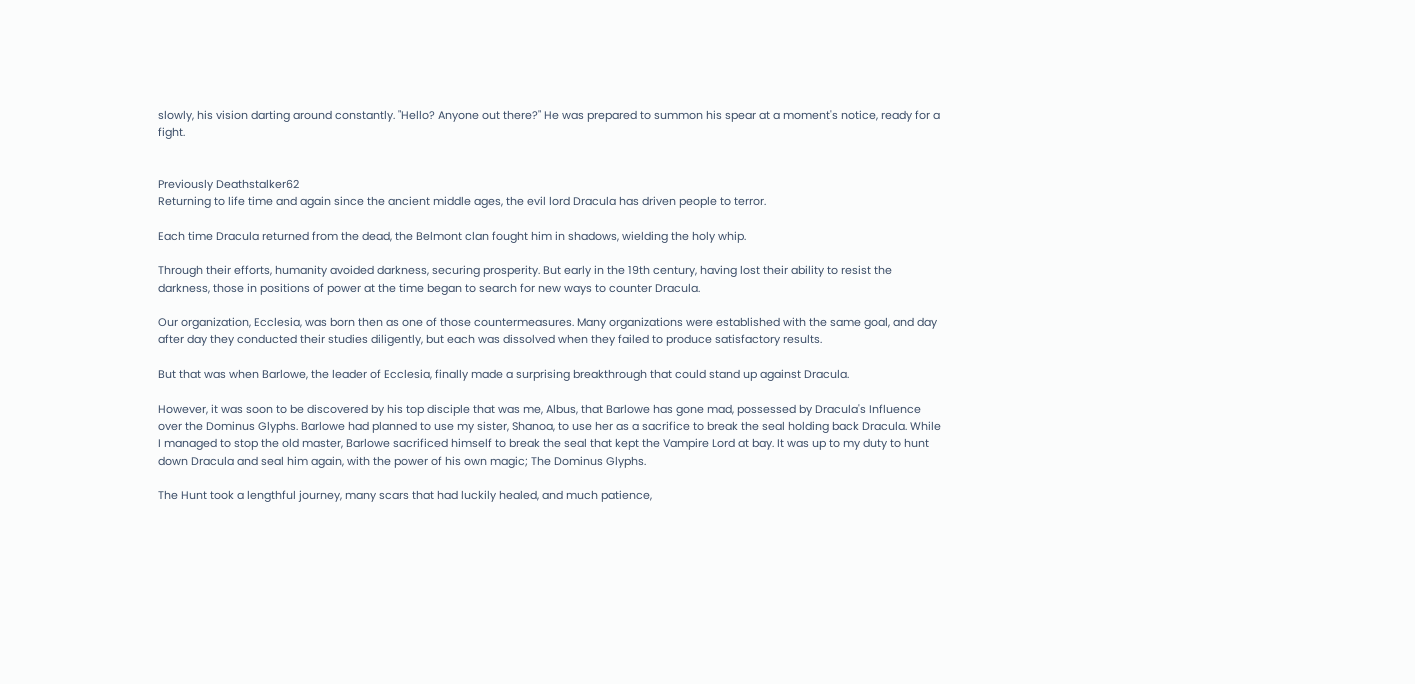slowly, his vision darting around constantly. "Hello? Anyone out there?" He was prepared to summon his spear at a moment's notice, ready for a fight.


Previously Deathstalker62
Returning to life time and again since the ancient middle ages, the evil lord Dracula has driven people to terror.

Each time Dracula returned from the dead, the Belmont clan fought him in shadows, wielding the holy whip.

Through their efforts, humanity avoided darkness, securing prosperity. But early in the 19th century, having lost their ability to resist the darkness, those in positions of power at the time began to search for new ways to counter Dracula.

Our organization, Ecclesia, was born then as one of those countermeasures. Many organizations were established with the same goal, and day after day they conducted their studies diligently, but each was dissolved when they failed to produce satisfactory results.

But that was when Barlowe, the leader of Ecclesia, finally made a surprising breakthrough that could stand up against Dracula.

However, it was soon to be discovered by his top disciple that was me, Albus, that Barlowe has gone mad, possessed by Dracula's Influence over the Dominus Glyphs. Barlowe had planned to use my sister, Shanoa, to use her as a sacrifice to break the seal holding back Dracula. While I managed to stop the old master, Barlowe sacrificed himself to break the seal that kept the Vampire Lord at bay. It was up to my duty to hunt down Dracula and seal him again, with the power of his own magic; The Dominus Glyphs.

The Hunt took a lengthful journey, many scars that had luckily healed, and much patience,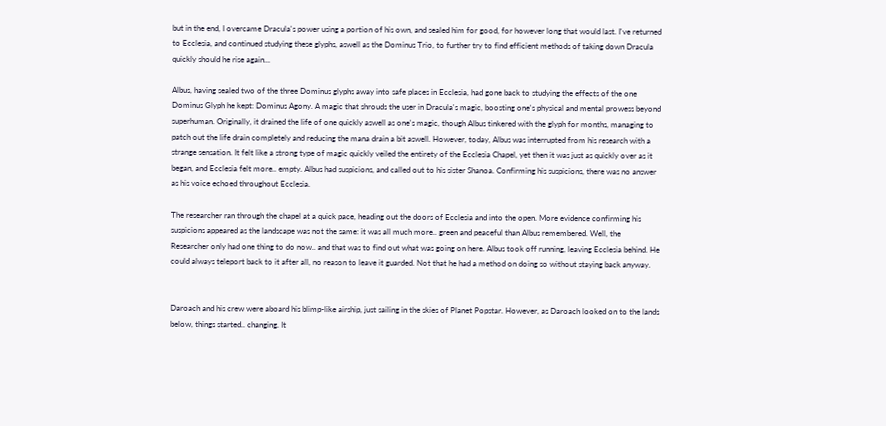but in the end, I overcame Dracula's power using a portion of his own, and sealed him for good, for however long that would last. I've returned to Ecclesia, and continued studying these glyphs, aswell as the Dominus Trio, to further try to find efficient methods of taking down Dracula quickly should he rise again...

Albus, having sealed two of the three Dominus glyphs away into safe places in Ecclesia, had gone back to studying the effects of the one Dominus Glyph he kept: Dominus Agony. A magic that shrouds the user in Dracula's magic, boosting one's physical and mental prowess beyond superhuman. Originally, it drained the life of one quickly aswell as one's magic, though Albus tinkered with the glyph for months, managing to patch out the life drain completely and reducing the mana drain a bit aswell. However, today, Albus was interrupted from his research with a strange sensation. It felt like a strong type of magic quickly veiled the entirety of the Ecclesia Chapel, yet then it was just as quickly over as it began, and Ecclesia felt more.. empty. Albus had suspicions, and called out to his sister Shanoa. Confirming his suspicions, there was no answer as his voice echoed throughout Ecclesia.

The researcher ran through the chapel at a quick pace, heading out the doors of Ecclesia and into the open. More evidence confirming his suspicions appeared as the landscape was not the same: it was all much more.. green and peaceful than Albus remembered. Well, the Researcher only had one thing to do now.. and that was to find out what was going on here. Albus took off running, leaving Ecclesia behind. He could always teleport back to it after all, no reason to leave it guarded. Not that he had a method on doing so without staying back anyway.


Daroach and his crew were aboard his blimp-like airship, just sailing in the skies of Planet Popstar. However, as Daroach looked on to the lands below, things started.. changing. It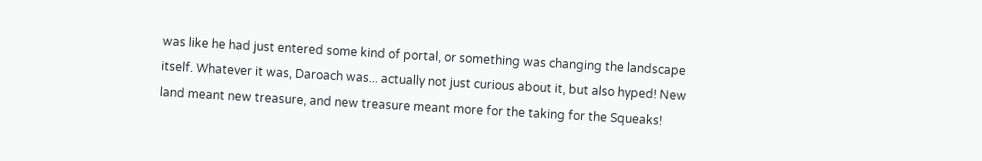was like he had just entered some kind of portal, or something was changing the landscape itself. Whatever it was, Daroach was... actually not just curious about it, but also hyped! New land meant new treasure, and new treasure meant more for the taking for the Squeaks!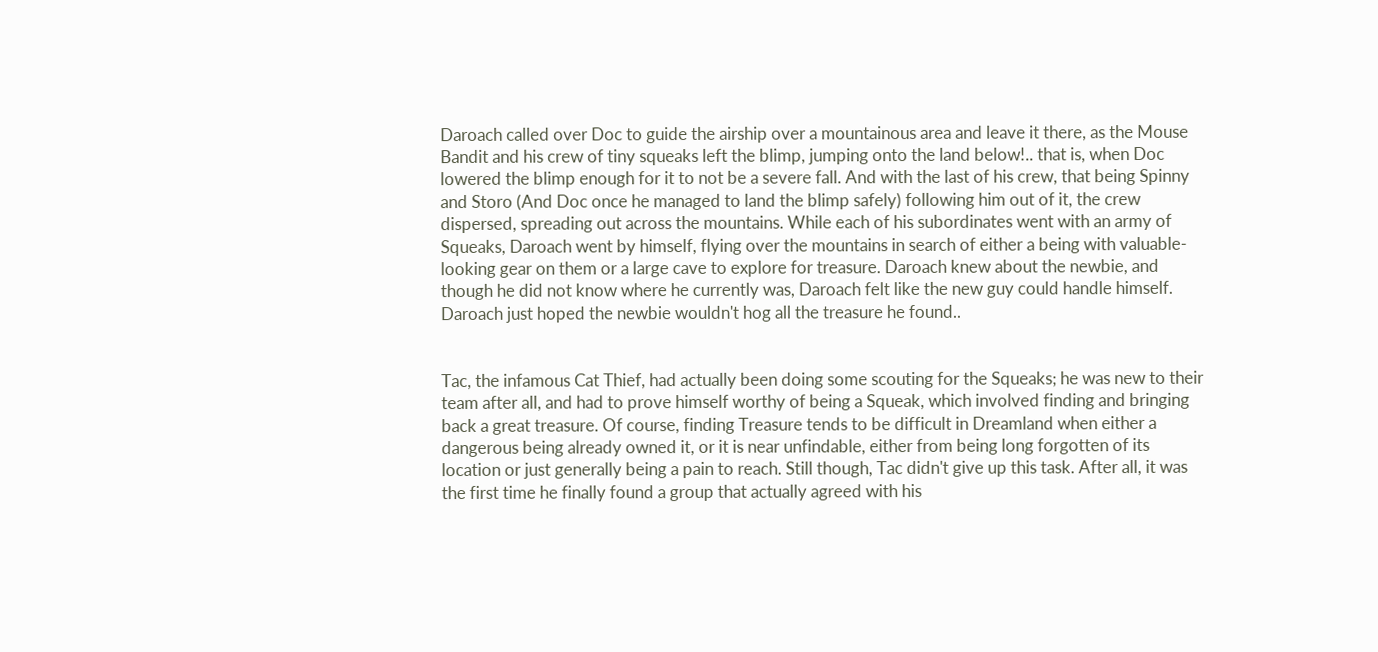Daroach called over Doc to guide the airship over a mountainous area and leave it there, as the Mouse Bandit and his crew of tiny squeaks left the blimp, jumping onto the land below!.. that is, when Doc lowered the blimp enough for it to not be a severe fall. And with the last of his crew, that being Spinny and Storo (And Doc once he managed to land the blimp safely) following him out of it, the crew dispersed, spreading out across the mountains. While each of his subordinates went with an army of Squeaks, Daroach went by himself, flying over the mountains in search of either a being with valuable-looking gear on them or a large cave to explore for treasure. Daroach knew about the newbie, and though he did not know where he currently was, Daroach felt like the new guy could handle himself. Daroach just hoped the newbie wouldn't hog all the treasure he found..


Tac, the infamous Cat Thief, had actually been doing some scouting for the Squeaks; he was new to their team after all, and had to prove himself worthy of being a Squeak, which involved finding and bringing back a great treasure. Of course, finding Treasure tends to be difficult in Dreamland when either a dangerous being already owned it, or it is near unfindable, either from being long forgotten of its location or just generally being a pain to reach. Still though, Tac didn't give up this task. After all, it was the first time he finally found a group that actually agreed with his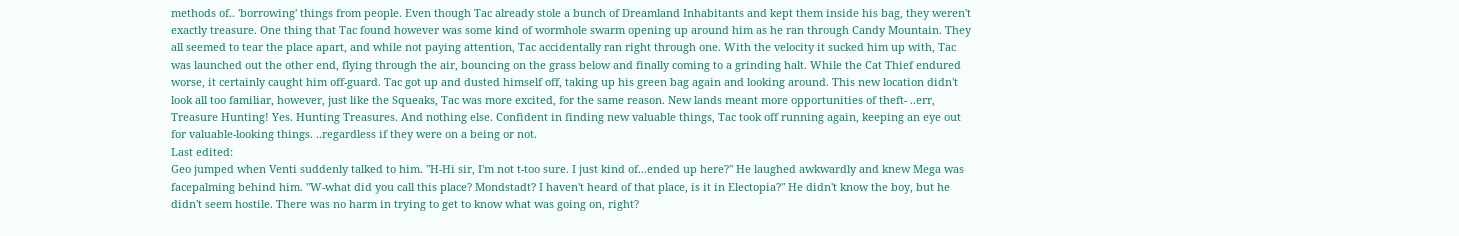methods of.. 'borrowing' things from people. Even though Tac already stole a bunch of Dreamland Inhabitants and kept them inside his bag, they weren't exactly treasure. One thing that Tac found however was some kind of wormhole swarm opening up around him as he ran through Candy Mountain. They all seemed to tear the place apart, and while not paying attention, Tac accidentally ran right through one. With the velocity it sucked him up with, Tac was launched out the other end, flying through the air, bouncing on the grass below and finally coming to a grinding halt. While the Cat Thief endured worse, it certainly caught him off-guard. Tac got up and dusted himself off, taking up his green bag again and looking around. This new location didn't look all too familiar, however, just like the Squeaks, Tac was more excited, for the same reason. New lands meant more opportunities of theft- ..err, Treasure Hunting! Yes. Hunting Treasures. And nothing else. Confident in finding new valuable things, Tac took off running again, keeping an eye out for valuable-looking things. ..regardless if they were on a being or not.
Last edited:
Geo jumped when Venti suddenly talked to him. "H-Hi sir, I'm not t-too sure. I just kind of...ended up here?" He laughed awkwardly and knew Mega was facepalming behind him. "W-what did you call this place? Mondstadt? I haven't heard of that place, is it in Electopia?" He didn't know the boy, but he didn't seem hostile. There was no harm in trying to get to know what was going on, right?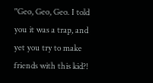"Geo, Geo, Geo. I told you it was a trap, and yet you try to make friends with this kid?!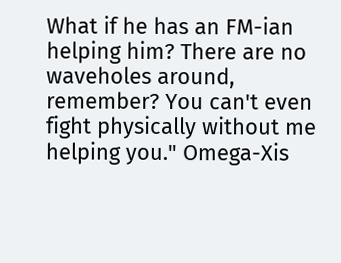What if he has an FM-ian helping him? There are no waveholes around, remember? You can't even fight physically without me helping you." Omega-Xis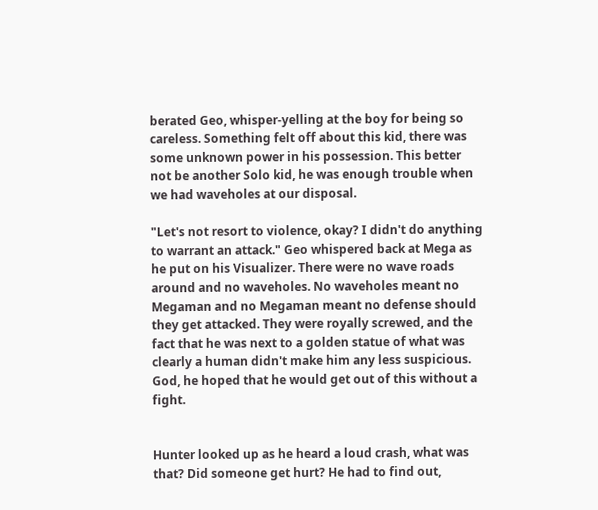berated Geo, whisper-yelling at the boy for being so careless. Something felt off about this kid, there was some unknown power in his possession. This better not be another Solo kid, he was enough trouble when we had waveholes at our disposal.

"Let's not resort to violence, okay? I didn't do anything to warrant an attack." Geo whispered back at Mega as he put on his Visualizer. There were no wave roads around and no waveholes. No waveholes meant no Megaman and no Megaman meant no defense should they get attacked. They were royally screwed, and the fact that he was next to a golden statue of what was clearly a human didn't make him any less suspicious. God, he hoped that he would get out of this without a fight.


Hunter looked up as he heard a loud crash, what was that? Did someone get hurt? He had to find out,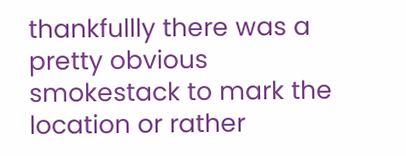thankfullly there was a pretty obvious smokestack to mark the location or rather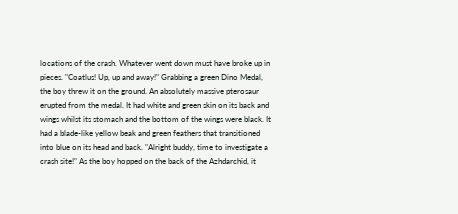locations of the crash. Whatever went down must have broke up in pieces. "Coatlus! Up, up and away!" Grabbing a green Dino Medal, the boy threw it on the ground. An absolutely massive pterosaur erupted from the medal. It had white and green skin on its back and wings whilst its stomach and the bottom of the wings were black. It had a blade-like yellow beak and green feathers that transitioned into blue on its head and back. "Alright buddy, time to investigate a crash site!" As the boy hopped on the back of the Azhdarchid, it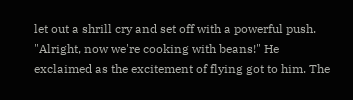let out a shrill cry and set off with a powerful push. "Alright, now we're cooking with beans!" He exclaimed as the excitement of flying got to him. The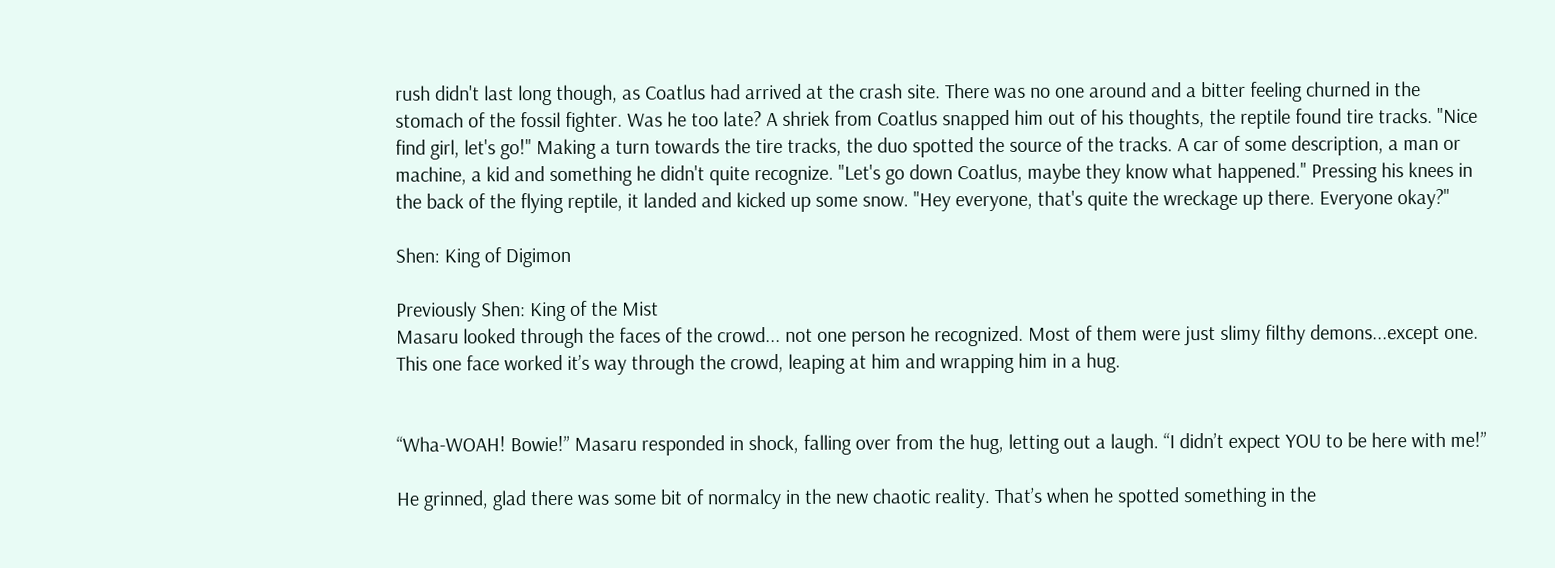rush didn't last long though, as Coatlus had arrived at the crash site. There was no one around and a bitter feeling churned in the stomach of the fossil fighter. Was he too late? A shriek from Coatlus snapped him out of his thoughts, the reptile found tire tracks. "Nice find girl, let's go!" Making a turn towards the tire tracks, the duo spotted the source of the tracks. A car of some description, a man or machine, a kid and something he didn't quite recognize. "Let's go down Coatlus, maybe they know what happened." Pressing his knees in the back of the flying reptile, it landed and kicked up some snow. "Hey everyone, that's quite the wreckage up there. Everyone okay?"

Shen: King of Digimon

Previously Shen: King of the Mist
Masaru looked through the faces of the crowd... not one person he recognized. Most of them were just slimy filthy demons...except one. This one face worked it’s way through the crowd, leaping at him and wrapping him in a hug.


“Wha-WOAH! Bowie!” Masaru responded in shock, falling over from the hug, letting out a laugh. “I didn’t expect YOU to be here with me!”

He grinned, glad there was some bit of normalcy in the new chaotic reality. That’s when he spotted something in the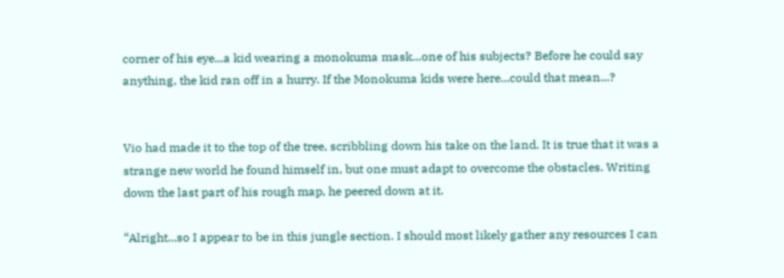corner of his eye...a kid wearing a monokuma mask...one of his subjects? Before he could say anything, the kid ran off in a hurry. If the Monokuma kids were here...could that mean...?


Vio had made it to the top of the tree, scribbling down his take on the land. It is true that it was a strange new world he found himself in, but one must adapt to overcome the obstacles. Writing down the last part of his rough map, he peered down at it.

“Alright...so I appear to be in this jungle section. I should most likely gather any resources I can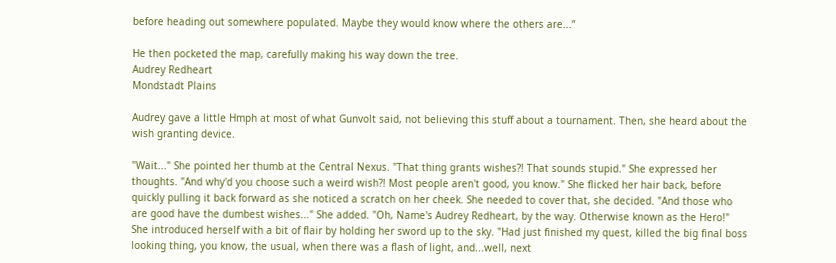before heading out somewhere populated. Maybe they would know where the others are...”

He then pocketed the map, carefully making his way down the tree.
Audrey Redheart
Mondstadt Plains

Audrey gave a little Hmph at most of what Gunvolt said, not believing this stuff about a tournament. Then, she heard about the wish granting device.

"Wait..." She pointed her thumb at the Central Nexus. "That thing grants wishes?! That sounds stupid." She expressed her thoughts. "And why'd you choose such a weird wish?! Most people aren't good, you know." She flicked her hair back, before quickly pulling it back forward as she noticed a scratch on her cheek. She needed to cover that, she decided. "And those who are good have the dumbest wishes..." She added. "Oh, Name's Audrey Redheart, by the way. Otherwise known as the Hero!" She introduced herself with a bit of flair by holding her sword up to the sky. "Had just finished my quest, killed the big final boss looking thing, you know, the usual, when there was a flash of light, and...well, next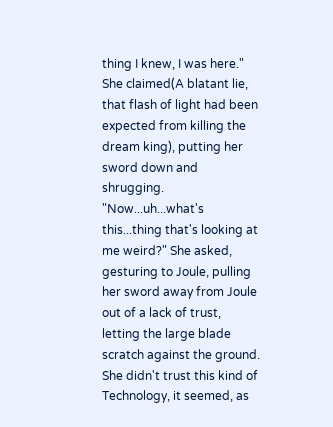thing I knew, I was here." She claimed(A blatant lie, that flash of light had been expected from killing the dream king), putting her sword down and shrugging. "Now...uh...what's this...thing that's looking at me weird?" She asked, gesturing to Joule, pulling her sword away from Joule out of a lack of trust, letting the large blade scratch against the ground. She didn't trust this kind of Technology, it seemed, as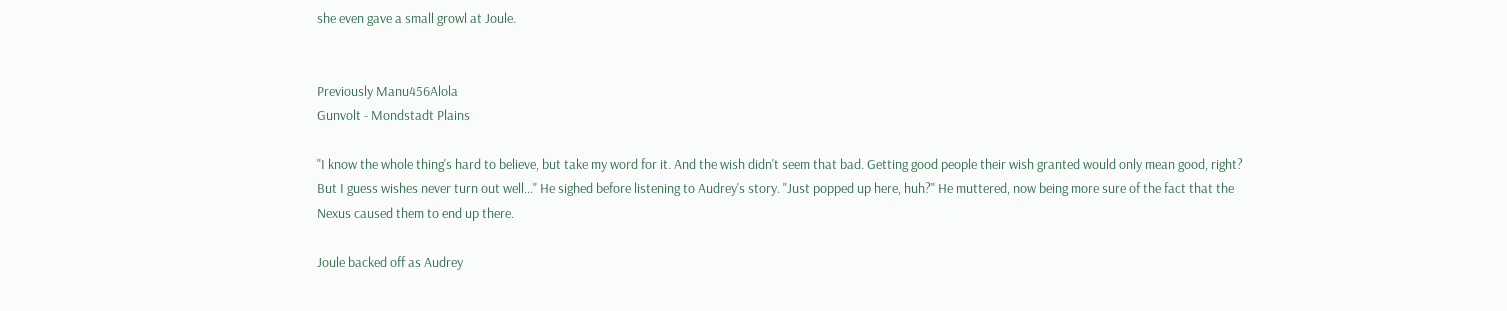she even gave a small growl at Joule.


Previously Manu456Alola
Gunvolt - Mondstadt Plains

"I know the whole thing's hard to believe, but take my word for it. And the wish didn't seem that bad. Getting good people their wish granted would only mean good, right? But I guess wishes never turn out well..." He sighed before listening to Audrey's story. "Just popped up here, huh?" He muttered, now being more sure of the fact that the Nexus caused them to end up there.

Joule backed off as Audrey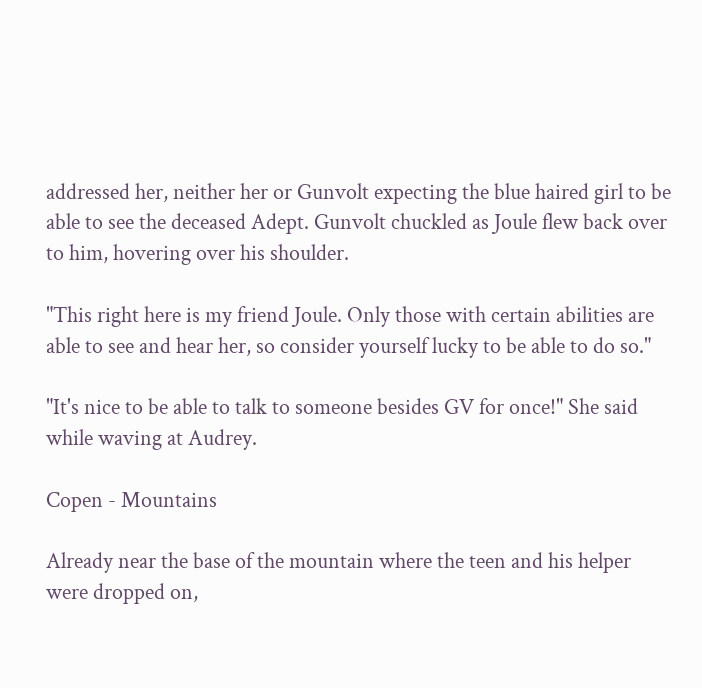addressed her, neither her or Gunvolt expecting the blue haired girl to be able to see the deceased Adept. Gunvolt chuckled as Joule flew back over to him, hovering over his shoulder.

"This right here is my friend Joule. Only those with certain abilities are able to see and hear her, so consider yourself lucky to be able to do so."

"It's nice to be able to talk to someone besides GV for once!" She said while waving at Audrey.

Copen - Mountains

Already near the base of the mountain where the teen and his helper were dropped on,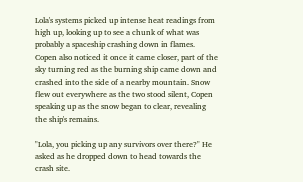Lola's systems picked up intense heat readings from high up, looking up to see a chunk of what was probably a spaceship crashing down in flames. Copen also noticed it once it came closer, part of the sky turning red as the burning ship came down and crashed into the side of a nearby mountain. Snow flew out everywhere as the two stood silent, Copen speaking up as the snow began to clear, revealing the ship's remains.

"Lola, you picking up any survivors over there?" He asked as he dropped down to head towards the crash site.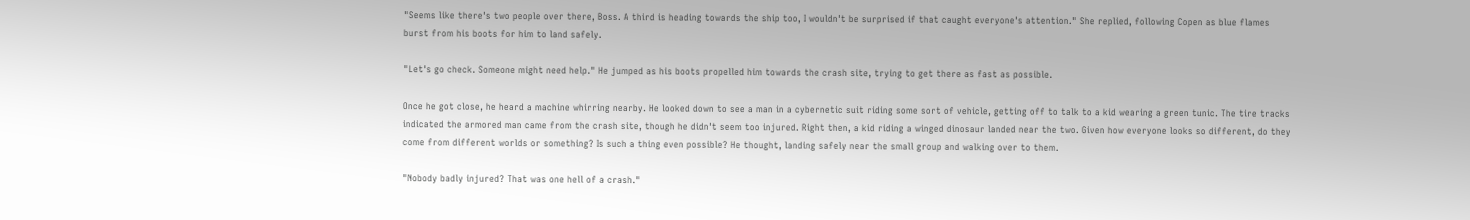"Seems like there's two people over there, Boss. A third is heading towards the ship too, I wouldn't be surprised if that caught everyone's attention." She replied, following Copen as blue flames burst from his boots for him to land safely.

"Let's go check. Someone might need help." He jumped as his boots propelled him towards the crash site, trying to get there as fast as possible.

Once he got close, he heard a machine whirring nearby. He looked down to see a man in a cybernetic suit riding some sort of vehicle, getting off to talk to a kid wearing a green tunic. The tire tracks indicated the armored man came from the crash site, though he didn't seem too injured. Right then, a kid riding a winged dinosaur landed near the two. Given how everyone looks so different, do they come from different worlds or something? Is such a thing even possible? He thought, landing safely near the small group and walking over to them.

"Nobody badly injured? That was one hell of a crash."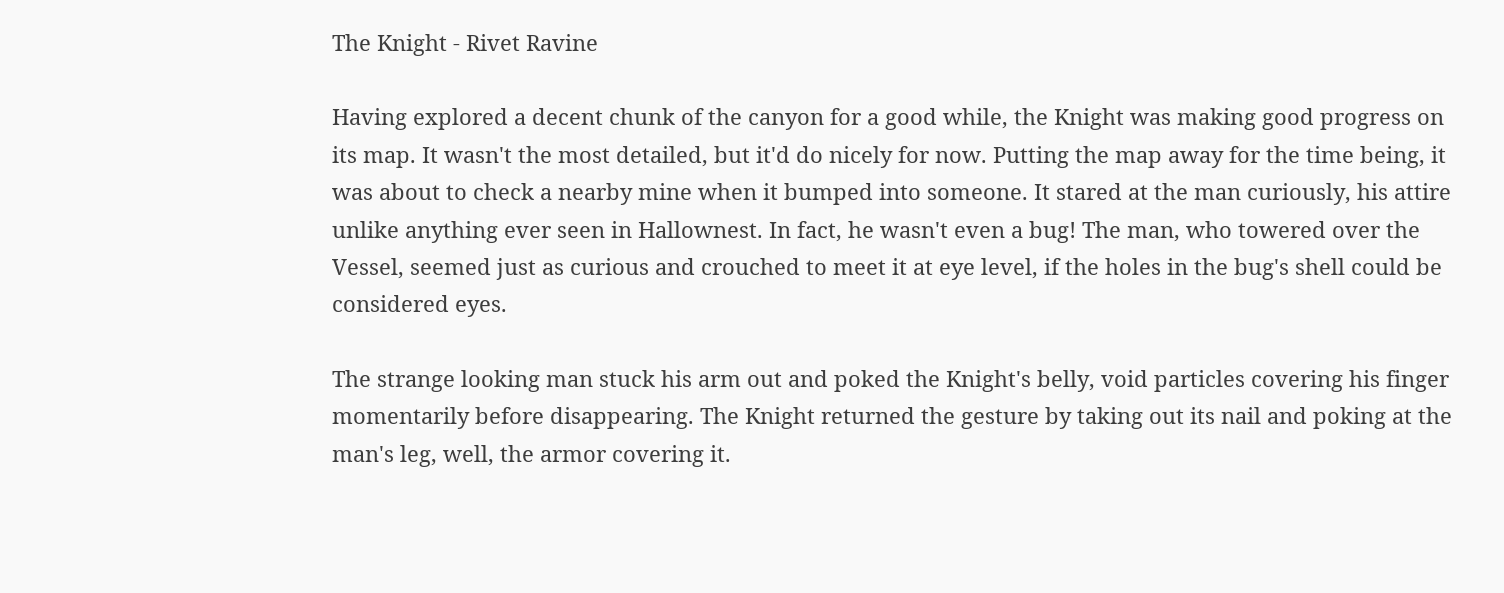The Knight - Rivet Ravine

Having explored a decent chunk of the canyon for a good while, the Knight was making good progress on its map. It wasn't the most detailed, but it'd do nicely for now. Putting the map away for the time being, it was about to check a nearby mine when it bumped into someone. It stared at the man curiously, his attire unlike anything ever seen in Hallownest. In fact, he wasn't even a bug! The man, who towered over the Vessel, seemed just as curious and crouched to meet it at eye level, if the holes in the bug's shell could be considered eyes.

The strange looking man stuck his arm out and poked the Knight's belly, void particles covering his finger momentarily before disappearing. The Knight returned the gesture by taking out its nail and poking at the man's leg, well, the armor covering it.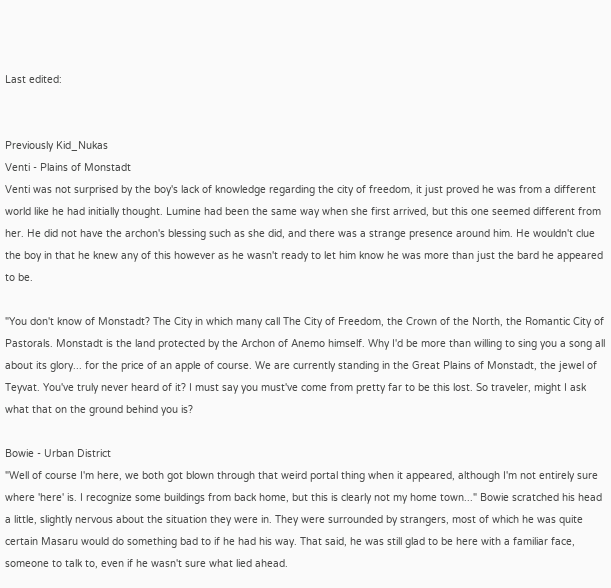Last edited:


Previously Kid_Nukas
Venti - Plains of Monstadt
Venti was not surprised by the boy's lack of knowledge regarding the city of freedom, it just proved he was from a different world like he had initially thought. Lumine had been the same way when she first arrived, but this one seemed different from her. He did not have the archon's blessing such as she did, and there was a strange presence around him. He wouldn't clue the boy in that he knew any of this however as he wasn't ready to let him know he was more than just the bard he appeared to be.

"You don't know of Monstadt? The City in which many call The City of Freedom, the Crown of the North, the Romantic City of Pastorals. Monstadt is the land protected by the Archon of Anemo himself. Why I'd be more than willing to sing you a song all about its glory... for the price of an apple of course. We are currently standing in the Great Plains of Monstadt, the jewel of Teyvat. You've truly never heard of it? I must say you must've come from pretty far to be this lost. So traveler, might I ask what that on the ground behind you is?

Bowie - Urban District
"Well of course I'm here, we both got blown through that weird portal thing when it appeared, although I'm not entirely sure where 'here' is. I recognize some buildings from back home, but this is clearly not my home town..." Bowie scratched his head a little, slightly nervous about the situation they were in. They were surrounded by strangers, most of which he was quite certain Masaru would do something bad to if he had his way. That said, he was still glad to be here with a familiar face, someone to talk to, even if he wasn't sure what lied ahead.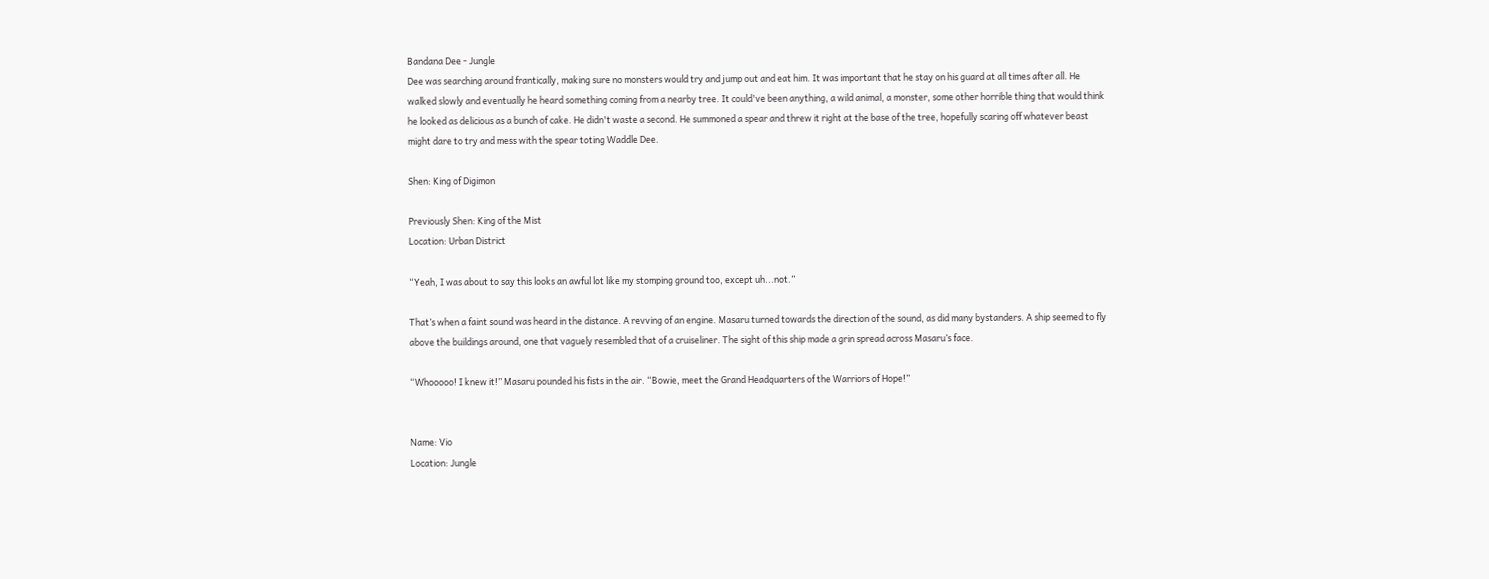Bandana Dee - Jungle
Dee was searching around frantically, making sure no monsters would try and jump out and eat him. It was important that he stay on his guard at all times after all. He walked slowly and eventually he heard something coming from a nearby tree. It could've been anything, a wild animal, a monster, some other horrible thing that would think he looked as delicious as a bunch of cake. He didn't waste a second. He summoned a spear and threw it right at the base of the tree, hopefully scaring off whatever beast might dare to try and mess with the spear toting Waddle Dee.

Shen: King of Digimon

Previously Shen: King of the Mist
Location: Urban District

“Yeah, I was about to say this looks an awful lot like my stomping ground too, except uh...not.”

That’s when a faint sound was heard in the distance. A revving of an engine. Masaru turned towards the direction of the sound, as did many bystanders. A ship seemed to fly above the buildings around, one that vaguely resembled that of a cruiseliner. The sight of this ship made a grin spread across Masaru’s face.

“Whooooo! I knew it!” Masaru pounded his fists in the air. “Bowie, meet the Grand Headquarters of the Warriors of Hope!”


Name: Vio
Location: Jungle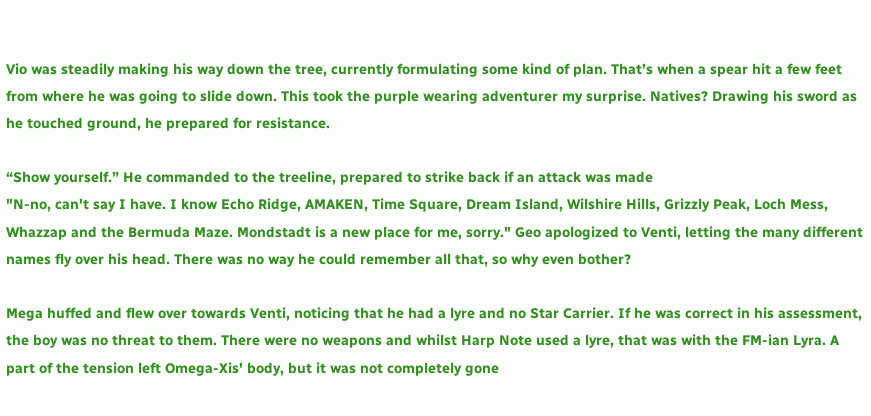Vio was steadily making his way down the tree, currently formulating some kind of plan. That’s when a spear hit a few feet from where he was going to slide down. This took the purple wearing adventurer my surprise. Natives? Drawing his sword as he touched ground, he prepared for resistance.

“Show yourself.” He commanded to the treeline, prepared to strike back if an attack was made
"N-no, can't say I have. I know Echo Ridge, AMAKEN, Time Square, Dream Island, Wilshire Hills, Grizzly Peak, Loch Mess, Whazzap and the Bermuda Maze. Mondstadt is a new place for me, sorry." Geo apologized to Venti, letting the many different names fly over his head. There was no way he could remember all that, so why even bother?

Mega huffed and flew over towards Venti, noticing that he had a lyre and no Star Carrier. If he was correct in his assessment, the boy was no threat to them. There were no weapons and whilst Harp Note used a lyre, that was with the FM-ian Lyra. A part of the tension left Omega-Xis' body, but it was not completely gone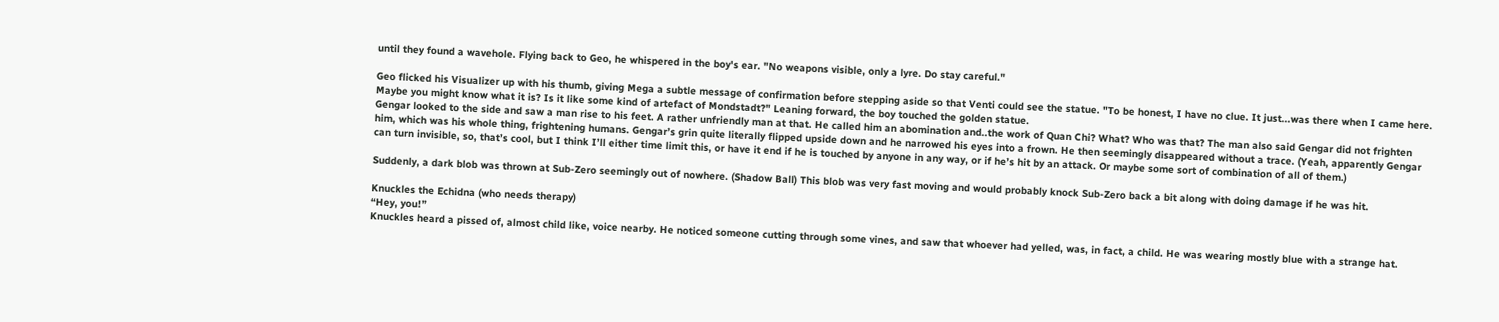until they found a wavehole. Flying back to Geo, he whispered in the boy's ear. "No weapons visible, only a lyre. Do stay careful."

Geo flicked his Visualizer up with his thumb, giving Mega a subtle message of confirmation before stepping aside so that Venti could see the statue. "To be honest, I have no clue. It just...was there when I came here. Maybe you might know what it is? Is it like some kind of artefact of Mondstadt?" Leaning forward, the boy touched the golden statue.
Gengar looked to the side and saw a man rise to his feet. A rather unfriendly man at that. He called him an abomination and..the work of Quan Chi? What? Who was that? The man also said Gengar did not frighten him, which was his whole thing, frightening humans. Gengar’s grin quite literally flipped upside down and he narrowed his eyes into a frown. He then seemingly disappeared without a trace. (Yeah, apparently Gengar can turn invisible, so, that’s cool, but I think I’ll either time limit this, or have it end if he is touched by anyone in any way, or if he’s hit by an attack. Or maybe some sort of combination of all of them.)

Suddenly, a dark blob was thrown at Sub-Zero seemingly out of nowhere. (Shadow Ball) This blob was very fast moving and would probably knock Sub-Zero back a bit along with doing damage if he was hit.

Knuckles the Echidna (who needs therapy)
“Hey, you!”
Knuckles heard a pissed of, almost child like, voice nearby. He noticed someone cutting through some vines, and saw that whoever had yelled, was, in fact, a child. He was wearing mostly blue with a strange hat.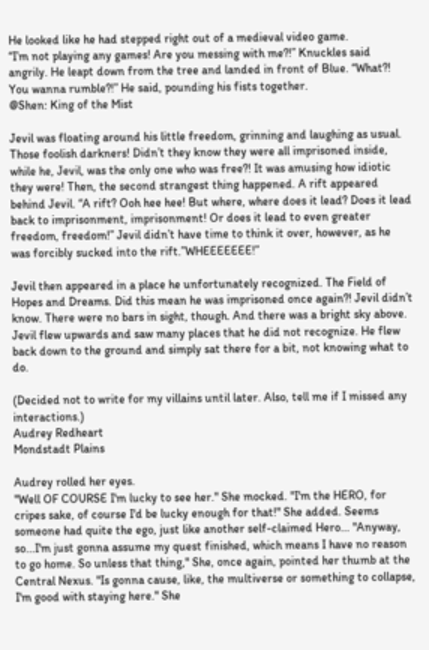He looked like he had stepped right out of a medieval video game.
“I’m not playing any games! Are you messing with me?!” Knuckles said angrily. He leapt down from the tree and landed in front of Blue. “What?! You wanna rumble?!” He said, pounding his fists together.
@Shen: King of the Mist

Jevil was floating around his little freedom, grinning and laughing as usual. Those foolish darkners! Didn’t they know they were all imprisoned inside, while he, Jevil, was the only one who was free?! It was amusing how idiotic they were! Then, the second strangest thing happened. A rift appeared behind Jevil. “A rift? Ooh hee hee! But where, where does it lead? Does it lead back to imprisonment, imprisonment! Or does it lead to even greater freedom, freedom!” Jevil didn’t have time to think it over, however, as he was forcibly sucked into the rift.”WHEEEEEEE!”

Jevil then appeared in a place he unfortunately recognized. The Field of Hopes and Dreams. Did this mean he was imprisoned once again?! Jevil didn’t know. There were no bars in sight, though. And there was a bright sky above. Jevil flew upwards and saw many places that he did not recognize. He flew back down to the ground and simply sat there for a bit, not knowing what to do.

(Decided not to write for my villains until later. Also, tell me if I missed any interactions.)
Audrey Redheart
Mondstadt Plains

Audrey rolled her eyes.
"Well OF COURSE I'm lucky to see her." She mocked. "I'm the HERO, for cripes sake, of course I'd be lucky enough for that!" She added. Seems someone had quite the ego, just like another self-claimed Hero... "Anyway, so...I'm just gonna assume my quest finished, which means I have no reason to go home. So unless that thing," She, once again, pointed her thumb at the Central Nexus. "Is gonna cause, like, the multiverse or something to collapse, I'm good with staying here." She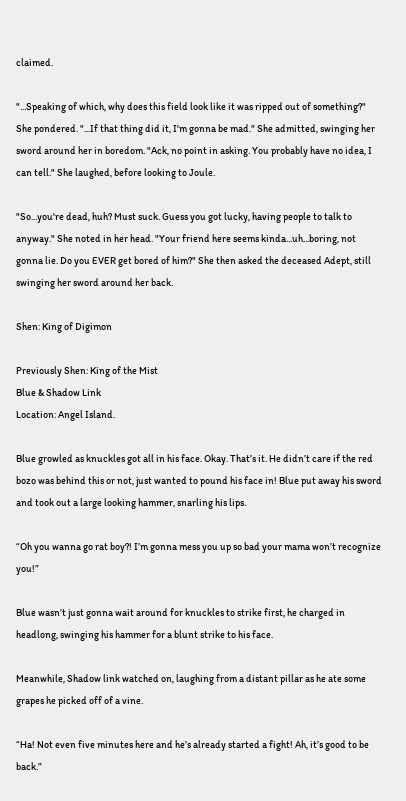claimed.

"...Speaking of which, why does this field look like it was ripped out of something?" She pondered. "...If that thing did it, I'm gonna be mad." She admitted, swinging her sword around her in boredom. "Ack, no point in asking. You probably have no idea, I can tell." She laughed, before looking to Joule.

"So...you're dead, huh? Must suck. Guess you got lucky, having people to talk to anyway." She noted in her head. "Your friend here seems kinda...uh...boring, not gonna lie. Do you EVER get bored of him?" She then asked the deceased Adept, still swinging her sword around her back.

Shen: King of Digimon

Previously Shen: King of the Mist
Blue & Shadow Link
Location: Angel Island.

Blue growled as knuckles got all in his face. Okay. That’s it. He didn’t care if the red bozo was behind this or not, just wanted to pound his face in! Blue put away his sword and took out a large looking hammer, snarling his lips.

“Oh you wanna go rat boy?! I’m gonna mess you up so bad your mama won’t recognize you!”

Blue wasn’t just gonna wait around for knuckles to strike first, he charged in headlong, swinging his hammer for a blunt strike to his face.

Meanwhile, Shadow link watched on, laughing from a distant pillar as he ate some grapes he picked off of a vine.

“Ha! Not even five minutes here and he’s already started a fight! Ah, it’s good to be back.”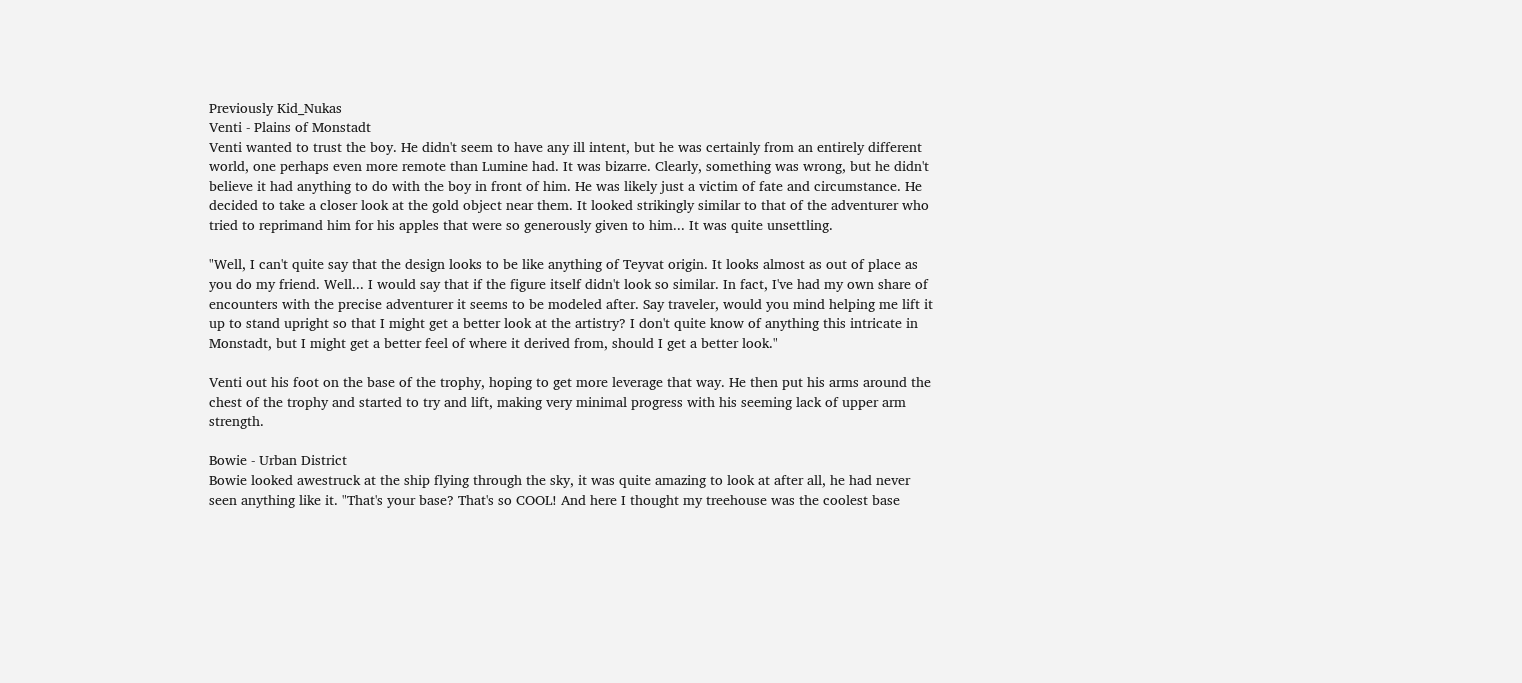Previously Kid_Nukas
Venti - Plains of Monstadt
Venti wanted to trust the boy. He didn't seem to have any ill intent, but he was certainly from an entirely different world, one perhaps even more remote than Lumine had. It was bizarre. Clearly, something was wrong, but he didn't believe it had anything to do with the boy in front of him. He was likely just a victim of fate and circumstance. He decided to take a closer look at the gold object near them. It looked strikingly similar to that of the adventurer who tried to reprimand him for his apples that were so generously given to him... It was quite unsettling.

"Well, I can't quite say that the design looks to be like anything of Teyvat origin. It looks almost as out of place as you do my friend. Well... I would say that if the figure itself didn't look so similar. In fact, I've had my own share of encounters with the precise adventurer it seems to be modeled after. Say traveler, would you mind helping me lift it up to stand upright so that I might get a better look at the artistry? I don't quite know of anything this intricate in Monstadt, but I might get a better feel of where it derived from, should I get a better look."

Venti out his foot on the base of the trophy, hoping to get more leverage that way. He then put his arms around the chest of the trophy and started to try and lift, making very minimal progress with his seeming lack of upper arm strength.

Bowie - Urban District
Bowie looked awestruck at the ship flying through the sky, it was quite amazing to look at after all, he had never seen anything like it. "That's your base? That's so COOL! And here I thought my treehouse was the coolest base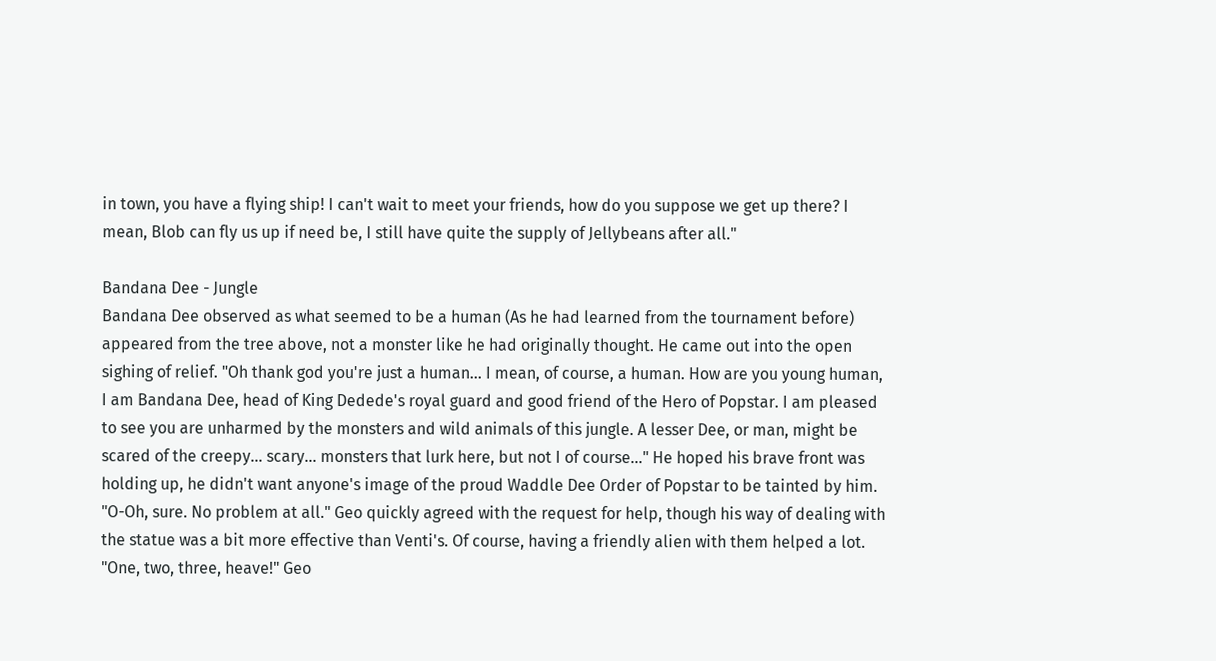in town, you have a flying ship! I can't wait to meet your friends, how do you suppose we get up there? I mean, Blob can fly us up if need be, I still have quite the supply of Jellybeans after all."

Bandana Dee - Jungle
Bandana Dee observed as what seemed to be a human (As he had learned from the tournament before) appeared from the tree above, not a monster like he had originally thought. He came out into the open sighing of relief. "Oh thank god you're just a human... I mean, of course, a human. How are you young human, I am Bandana Dee, head of King Dedede's royal guard and good friend of the Hero of Popstar. I am pleased to see you are unharmed by the monsters and wild animals of this jungle. A lesser Dee, or man, might be scared of the creepy... scary... monsters that lurk here, but not I of course..." He hoped his brave front was holding up, he didn't want anyone's image of the proud Waddle Dee Order of Popstar to be tainted by him.
"O-Oh, sure. No problem at all." Geo quickly agreed with the request for help, though his way of dealing with the statue was a bit more effective than Venti's. Of course, having a friendly alien with them helped a lot. "One, two, three, heave!" Geo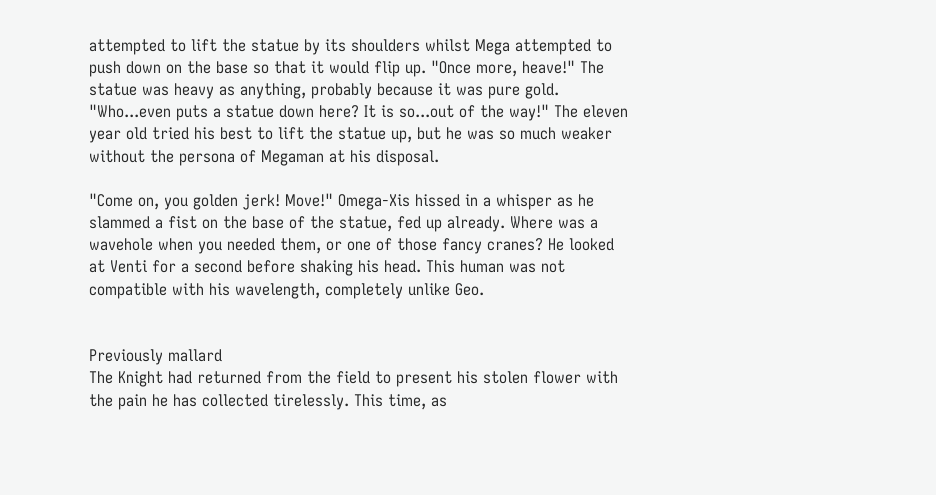attempted to lift the statue by its shoulders whilst Mega attempted to push down on the base so that it would flip up. "Once more, heave!" The statue was heavy as anything, probably because it was pure gold. "Who...even puts a statue down here? It is so...out of the way!" The eleven year old tried his best to lift the statue up, but he was so much weaker without the persona of Megaman at his disposal.

"Come on, you golden jerk! Move!" Omega-Xis hissed in a whisper as he slammed a fist on the base of the statue, fed up already. Where was a wavehole when you needed them, or one of those fancy cranes? He looked at Venti for a second before shaking his head. This human was not compatible with his wavelength, completely unlike Geo.


Previously mallard
The Knight had returned from the field to present his stolen flower with the pain he has collected tirelessly. This time, as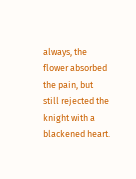always, the flower absorbed the pain, but still rejected the knight with a blackened heart.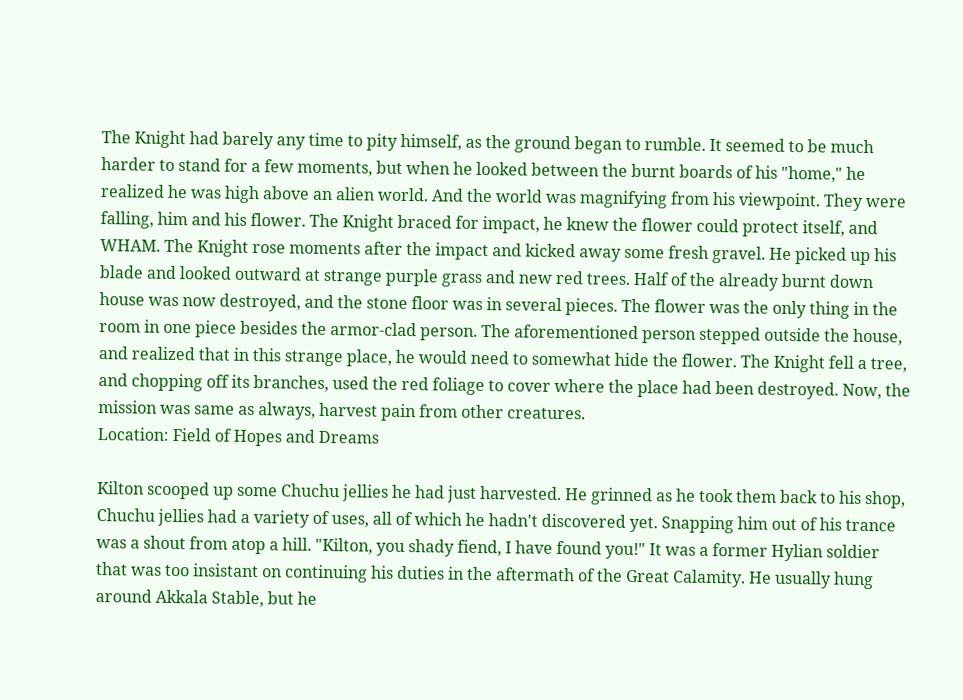The Knight had barely any time to pity himself, as the ground began to rumble. It seemed to be much harder to stand for a few moments, but when he looked between the burnt boards of his "home," he realized he was high above an alien world. And the world was magnifying from his viewpoint. They were falling, him and his flower. The Knight braced for impact, he knew the flower could protect itself, and WHAM. The Knight rose moments after the impact and kicked away some fresh gravel. He picked up his blade and looked outward at strange purple grass and new red trees. Half of the already burnt down house was now destroyed, and the stone floor was in several pieces. The flower was the only thing in the room in one piece besides the armor-clad person. The aforementioned person stepped outside the house, and realized that in this strange place, he would need to somewhat hide the flower. The Knight fell a tree, and chopping off its branches, used the red foliage to cover where the place had been destroyed. Now, the mission was same as always, harvest pain from other creatures.
Location: Field of Hopes and Dreams

Kilton scooped up some Chuchu jellies he had just harvested. He grinned as he took them back to his shop, Chuchu jellies had a variety of uses, all of which he hadn't discovered yet. Snapping him out of his trance was a shout from atop a hill. "Kilton, you shady fiend, I have found you!" It was a former Hylian soldier that was too insistant on continuing his duties in the aftermath of the Great Calamity. He usually hung around Akkala Stable, but he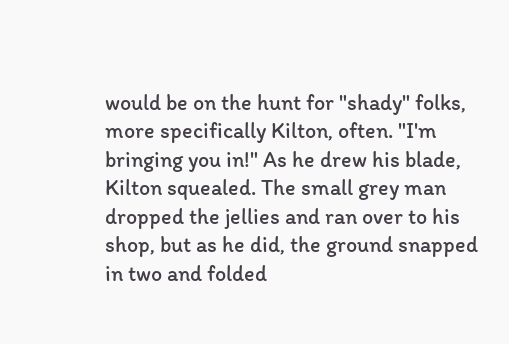would be on the hunt for "shady" folks, more specifically Kilton, often. "I'm bringing you in!" As he drew his blade, Kilton squealed. The small grey man dropped the jellies and ran over to his shop, but as he did, the ground snapped in two and folded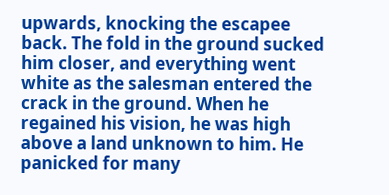upwards, knocking the escapee back. The fold in the ground sucked him closer, and everything went white as the salesman entered the crack in the ground. When he regained his vision, he was high above a land unknown to him. He panicked for many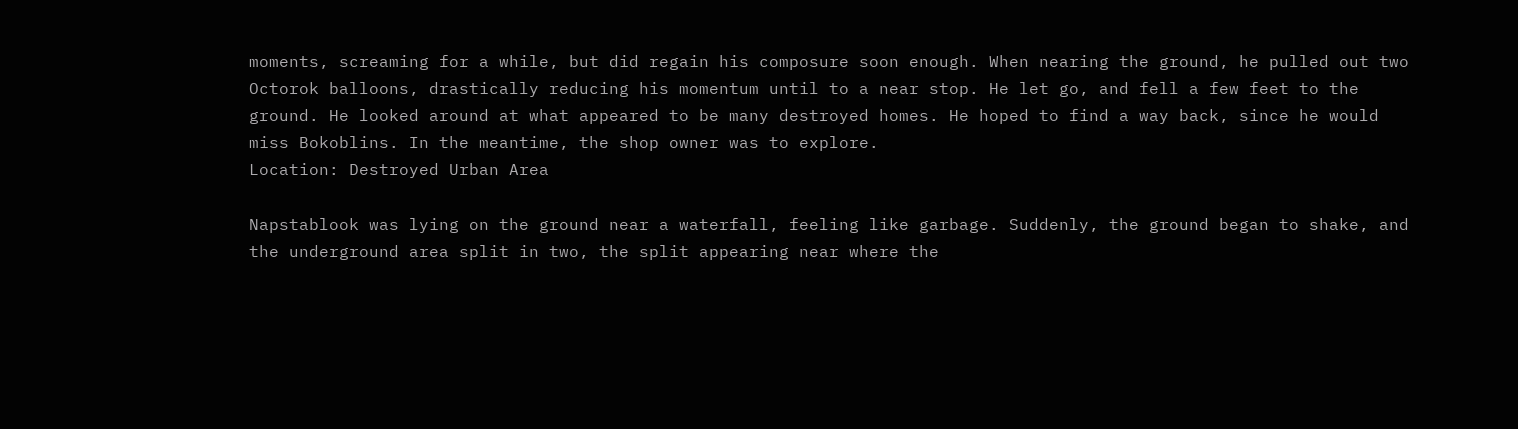moments, screaming for a while, but did regain his composure soon enough. When nearing the ground, he pulled out two Octorok balloons, drastically reducing his momentum until to a near stop. He let go, and fell a few feet to the ground. He looked around at what appeared to be many destroyed homes. He hoped to find a way back, since he would miss Bokoblins. In the meantime, the shop owner was to explore.
Location: Destroyed Urban Area

Napstablook was lying on the ground near a waterfall, feeling like garbage. Suddenly, the ground began to shake, and the underground area split in two, the split appearing near where the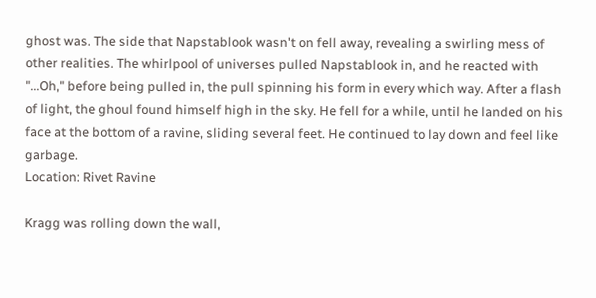ghost was. The side that Napstablook wasn't on fell away, revealing a swirling mess of other realities. The whirlpool of universes pulled Napstablook in, and he reacted with "...Oh," before being pulled in, the pull spinning his form in every which way. After a flash of light, the ghoul found himself high in the sky. He fell for a while, until he landed on his face at the bottom of a ravine, sliding several feet. He continued to lay down and feel like garbage.
Location: Rivet Ravine

Kragg was rolling down the wall,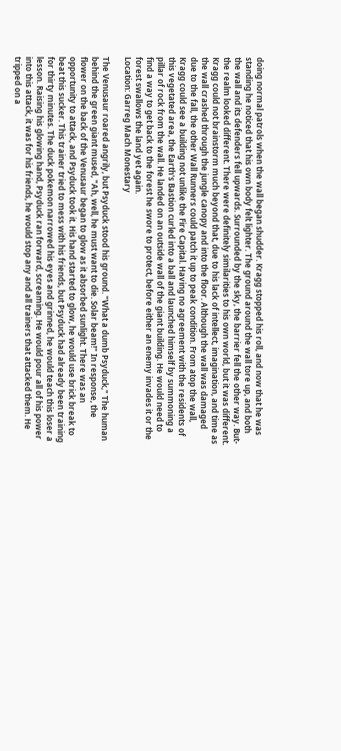doing normal patrols when the wall began shudder. Kragg stopped his roll, and now that he was standing he noticed that his own body felt lighter. The ground around the wall tore up, and both the wall and its defenders fell upwards. Surrounded by the sky, the barrier fell the other way. But- the realm looked different. There were definitely similarities to his own world, but it was different. Kragg could not brainstorm much beyond that, due to his lack of intellect, imagination, and time as the wall crashed through the jungle canopy and into the floor. Although the wall was damaged due to the fall, the other Wall Runners could patch it up to peak condition. From atop the wall, Kragg could see a building not unlike the Fire Capital. Having no agreement with the residents of this vegetated area, the Earth's Bastion curled into a ball and launched himself by summoning a pillar of rock from the wall. He landed on an outside wall of the giant building. He would need to find a way to get back to the forest he swore to protect, before either an enemy invades it or the forest swallows the land yet again.
Location: Garreg Mach Monestary

The Venusaur roared angrily, but Psyduck stood his ground. "What a dumb Psyduck," The human behind the green giant mused, "Ah, well, he must want to die. Solar beam!" In response, the flower on the back of the Venusaur began to glow as it absorbed sunlight. There was an opportunity to attack, and Psyduck took it. His hand started to glow, he would use brick break to beat this sucker. This trainer tried to mess with his friends, but Psyduck had already been training for thirty minutes. The duck pokemon narrowed his eyes and grinned, he would teach this loser a lesson. Raising his glowing hand, Psyduck ran forward, screaming. He would pour all of his power into this attack, it was for his friends, he would stop any and all trainers that attacked them. He tripped on a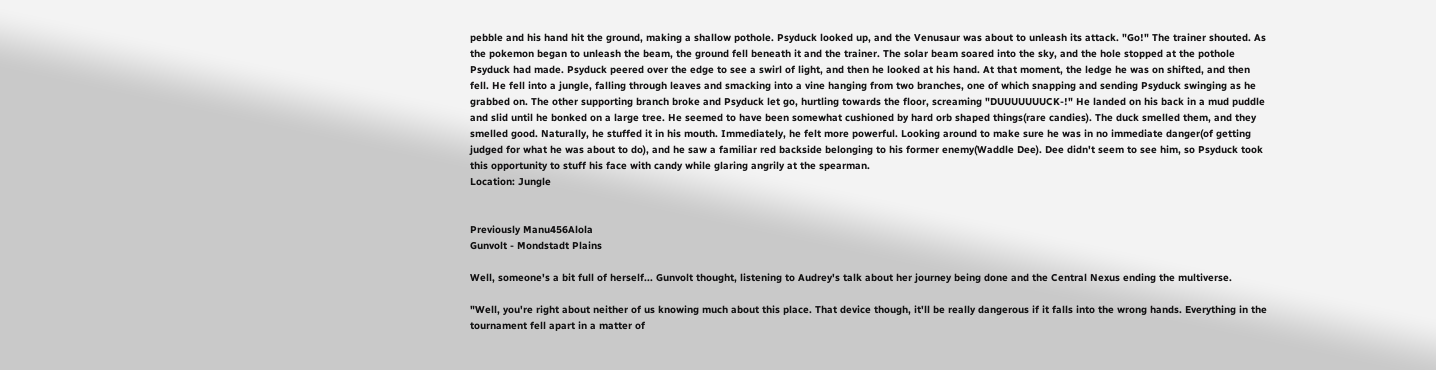pebble and his hand hit the ground, making a shallow pothole. Psyduck looked up, and the Venusaur was about to unleash its attack. "Go!" The trainer shouted. As the pokemon began to unleash the beam, the ground fell beneath it and the trainer. The solar beam soared into the sky, and the hole stopped at the pothole Psyduck had made. Psyduck peered over the edge to see a swirl of light, and then he looked at his hand. At that moment, the ledge he was on shifted, and then fell. He fell into a jungle, falling through leaves and smacking into a vine hanging from two branches, one of which snapping and sending Psyduck swinging as he grabbed on. The other supporting branch broke and Psyduck let go, hurtling towards the floor, screaming "DUUUUUUUCK-!" He landed on his back in a mud puddle and slid until he bonked on a large tree. He seemed to have been somewhat cushioned by hard orb shaped things(rare candies). The duck smelled them, and they smelled good. Naturally, he stuffed it in his mouth. Immediately, he felt more powerful. Looking around to make sure he was in no immediate danger(of getting judged for what he was about to do), and he saw a familiar red backside belonging to his former enemy(Waddle Dee). Dee didn't seem to see him, so Psyduck took this opportunity to stuff his face with candy while glaring angrily at the spearman.
Location: Jungle


Previously Manu456Alola
Gunvolt - Mondstadt Plains

Well, someone's a bit full of herself... Gunvolt thought, listening to Audrey's talk about her journey being done and the Central Nexus ending the multiverse.

"Well, you're right about neither of us knowing much about this place. That device though, it'll be really dangerous if it falls into the wrong hands. Everything in the tournament fell apart in a matter of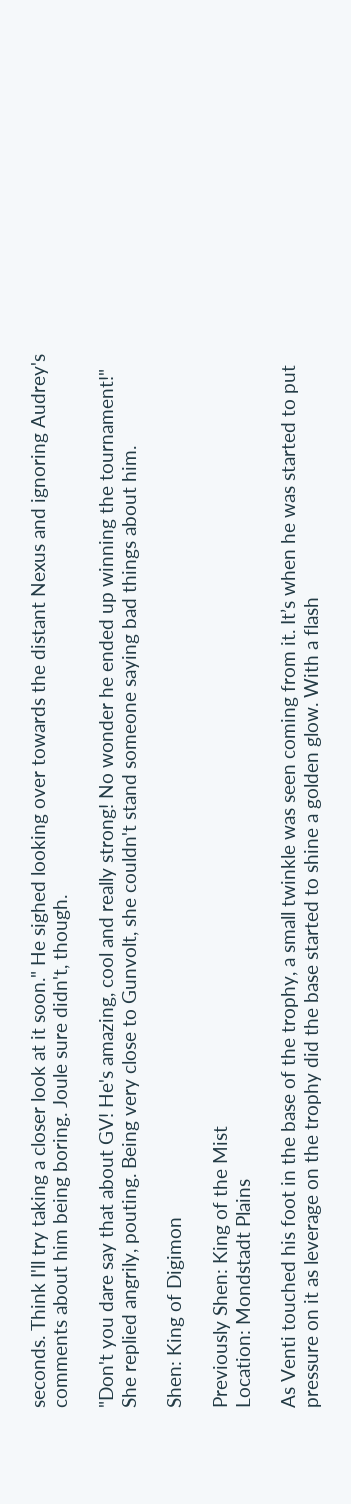seconds. Think I'll try taking a closer look at it soon." He sighed looking over towards the distant Nexus and ignoring Audrey's comments about him being boring. Joule sure didn't, though.

"Don't you dare say that about GV! He's amazing, cool and really strong! No wonder he ended up winning the tournament!" She replied angrily, pouting. Being very close to Gunvolt, she couldn't stand someone saying bad things about him.

Shen: King of Digimon

Previously Shen: King of the Mist
Location: Mondstadt Plains

As Venti touched his foot in the base of the trophy, a small twinkle was seen coming from it. It’s when he was started to put pressure on it as leverage on the trophy did the base started to shine a golden glow. With a flash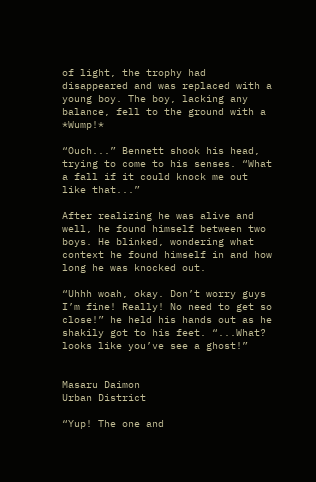of light, the trophy had disappeared and was replaced with a young boy. The boy, lacking any balance, fell to the ground with a *Wump!*

“Ouch...” Bennett shook his head, trying to come to his senses. “What a fall if it could knock me out like that...”

After realizing he was alive and well, he found himself between two boys. He blinked, wondering what context he found himself in and how long he was knocked out.

“Uhhh woah, okay. Don’t worry guys I’m fine! Really! No need to get so close!” he held his hands out as he shakily got to his feet. “...What? looks like you’ve see a ghost!”


Masaru Daimon
Urban District

“Yup! The one and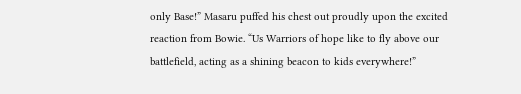only Base!” Masaru puffed his chest out proudly upon the excited reaction from Bowie. “Us Warriors of hope like to fly above our battlefield, acting as a shining beacon to kids everywhere!”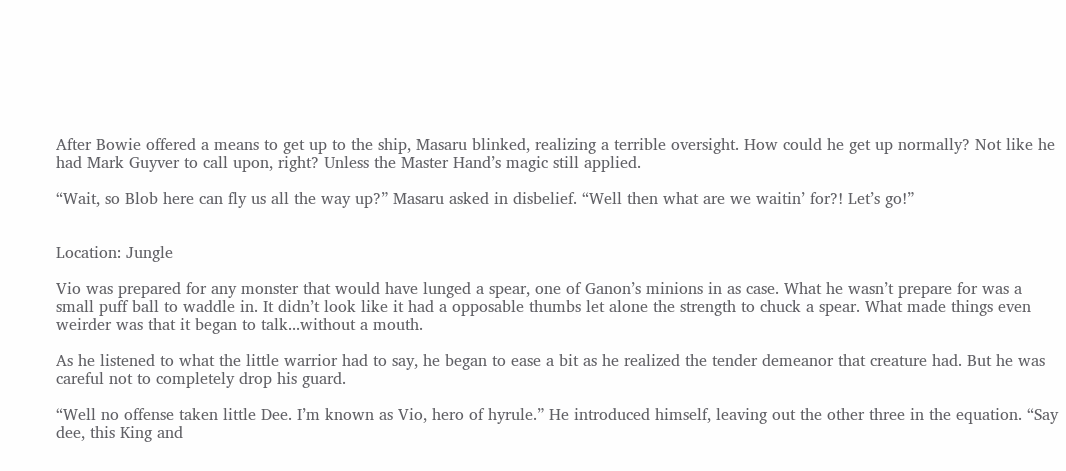After Bowie offered a means to get up to the ship, Masaru blinked, realizing a terrible oversight. How could he get up normally? Not like he had Mark Guyver to call upon, right? Unless the Master Hand’s magic still applied.

“Wait, so Blob here can fly us all the way up?” Masaru asked in disbelief. “Well then what are we waitin’ for?! Let’s go!”


Location: Jungle

Vio was prepared for any monster that would have lunged a spear, one of Ganon’s minions in as case. What he wasn’t prepare for was a small puff ball to waddle in. It didn’t look like it had a opposable thumbs let alone the strength to chuck a spear. What made things even weirder was that it began to talk...without a mouth.

As he listened to what the little warrior had to say, he began to ease a bit as he realized the tender demeanor that creature had. But he was careful not to completely drop his guard.

“Well no offense taken little Dee. I’m known as Vio, hero of hyrule.” He introduced himself, leaving out the other three in the equation. “Say dee, this King and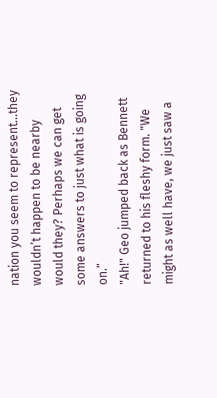nation you seem to represent...they wouldn’t happen to be nearby would they? Perhaps we can get some answers to just what is going on.”
"Ah!" Geo jumped back as Bennett returned to his fleshy form. "We might as well have, we just saw a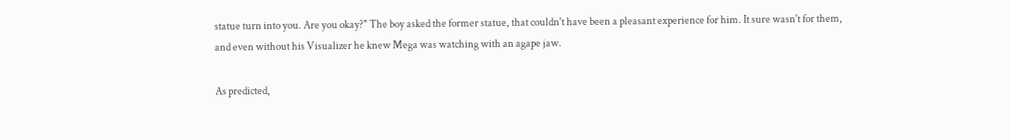statue turn into you. Are you okay?" The boy asked the former statue, that couldn't have been a pleasant experience for him. It sure wasn't for them, and even without his Visualizer he knew Mega was watching with an agape jaw.

As predicted,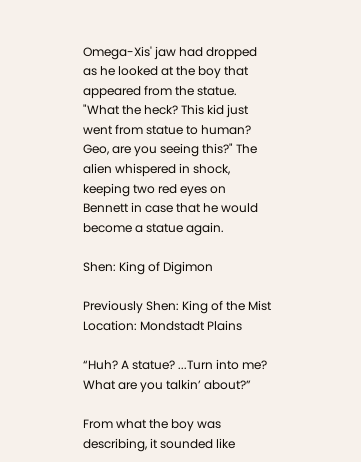Omega-Xis' jaw had dropped as he looked at the boy that appeared from the statue. "What the heck? This kid just went from statue to human? Geo, are you seeing this?" The alien whispered in shock, keeping two red eyes on Bennett in case that he would become a statue again.

Shen: King of Digimon

Previously Shen: King of the Mist
Location: Mondstadt Plains

“Huh? A statue? ...Turn into me? What are you talkin’ about?”

From what the boy was describing, it sounded like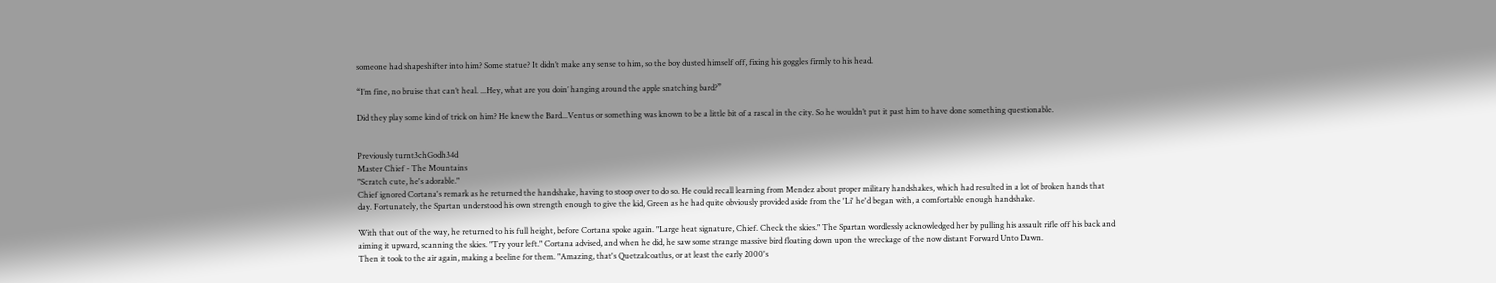someone had shapeshifter into him? Some statue? It didn’t make any sense to him, so the boy dusted himself off, fixing his goggles firmly to his head.

“I’m fine, no bruise that can’t heal. ...Hey, what are you doin’ hanging around the apple snatching bard?”

Did they play some kind of trick on him? He knew the Bard...Ventus or something was known to be a little bit of a rascal in the city. So he wouldn’t put it past him to have done something questionable.


Previously turnt3chGodh34d
Master Chief - The Mountains
"Scratch cute, he's adorable."
Chief ignored Cortana's remark as he returned the handshake, having to stoop over to do so. He could recall learning from Mendez about proper military handshakes, which had resulted in a lot of broken hands that day. Fortunately, the Spartan understood his own strength enough to give the kid, Green as he had quite obviously provided aside from the 'Li' he'd began with, a comfortable enough handshake.

With that out of the way, he returned to his full height, before Cortana spoke again. "Large heat signature, Chief. Check the skies." The Spartan wordlessly acknowledged her by pulling his assault rifle off his back and aiming it upward, scanning the skies. "Try your left." Cortana advised, and when he did, he saw some strange massive bird floating down upon the wreckage of the now distant Forward Unto Dawn.
Then it took to the air again, making a beeline for them. "Amazing, that's Quetzalcoatlus, or at least the early 2000's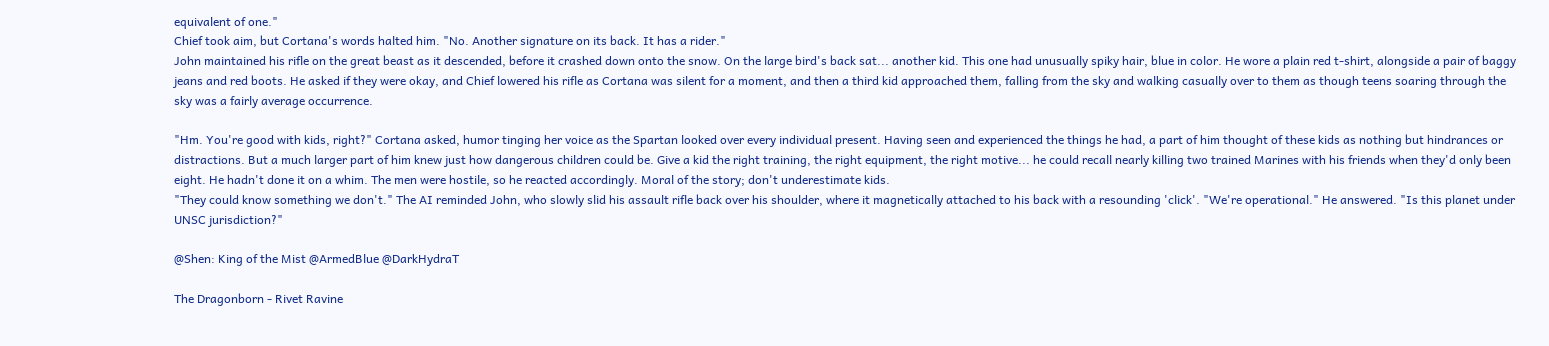equivalent of one."
Chief took aim, but Cortana's words halted him. "No. Another signature on its back. It has a rider."
John maintained his rifle on the great beast as it descended, before it crashed down onto the snow. On the large bird's back sat... another kid. This one had unusually spiky hair, blue in color. He wore a plain red t-shirt, alongside a pair of baggy jeans and red boots. He asked if they were okay, and Chief lowered his rifle as Cortana was silent for a moment, and then a third kid approached them, falling from the sky and walking casually over to them as though teens soaring through the sky was a fairly average occurrence.

"Hm. You're good with kids, right?" Cortana asked, humor tinging her voice as the Spartan looked over every individual present. Having seen and experienced the things he had, a part of him thought of these kids as nothing but hindrances or distractions. But a much larger part of him knew just how dangerous children could be. Give a kid the right training, the right equipment, the right motive... he could recall nearly killing two trained Marines with his friends when they'd only been eight. He hadn't done it on a whim. The men were hostile, so he reacted accordingly. Moral of the story; don't underestimate kids.
"They could know something we don't." The AI reminded John, who slowly slid his assault rifle back over his shoulder, where it magnetically attached to his back with a resounding 'click'. "We're operational." He answered. "Is this planet under UNSC jurisdiction?"

@Shen: King of the Mist @ArmedBlue @DarkHydraT

The Dragonborn - Rivet Ravine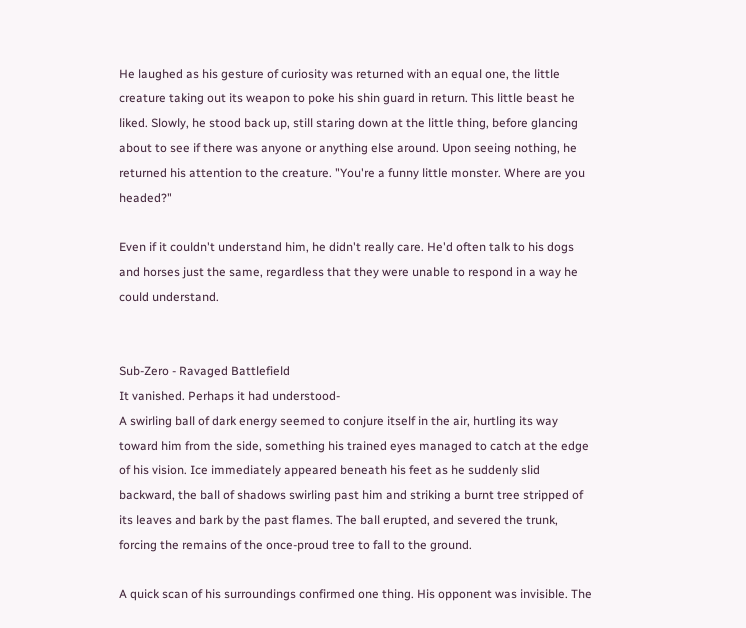He laughed as his gesture of curiosity was returned with an equal one, the little creature taking out its weapon to poke his shin guard in return. This little beast he liked. Slowly, he stood back up, still staring down at the little thing, before glancing about to see if there was anyone or anything else around. Upon seeing nothing, he returned his attention to the creature. "You're a funny little monster. Where are you headed?"

Even if it couldn't understand him, he didn't really care. He'd often talk to his dogs and horses just the same, regardless that they were unable to respond in a way he could understand.


Sub-Zero - Ravaged Battlefield
It vanished. Perhaps it had understood-
A swirling ball of dark energy seemed to conjure itself in the air, hurtling its way toward him from the side, something his trained eyes managed to catch at the edge of his vision. Ice immediately appeared beneath his feet as he suddenly slid backward, the ball of shadows swirling past him and striking a burnt tree stripped of its leaves and bark by the past flames. The ball erupted, and severed the trunk, forcing the remains of the once-proud tree to fall to the ground.

A quick scan of his surroundings confirmed one thing. His opponent was invisible. The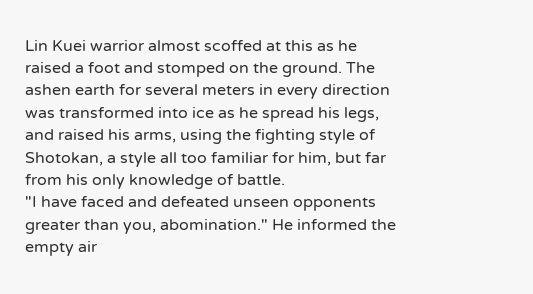Lin Kuei warrior almost scoffed at this as he raised a foot and stomped on the ground. The ashen earth for several meters in every direction was transformed into ice as he spread his legs, and raised his arms, using the fighting style of Shotokan, a style all too familiar for him, but far from his only knowledge of battle.
"I have faced and defeated unseen opponents greater than you, abomination." He informed the empty air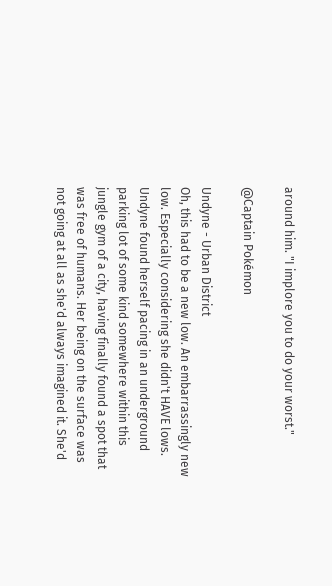around him. "I implore you to do your worst."

@Captain Pokémon

Undyne - Urban District
Oh, this had to be a new low. An embarrassingly new low. Especially considering she didn't HAVE lows. Undyne found herself pacing in an underground parking lot of some kind somewhere within this jungle gym of a city, having finally found a spot that was free of humans. Her being on the surface was not going at all as she'd always imagined it. She'd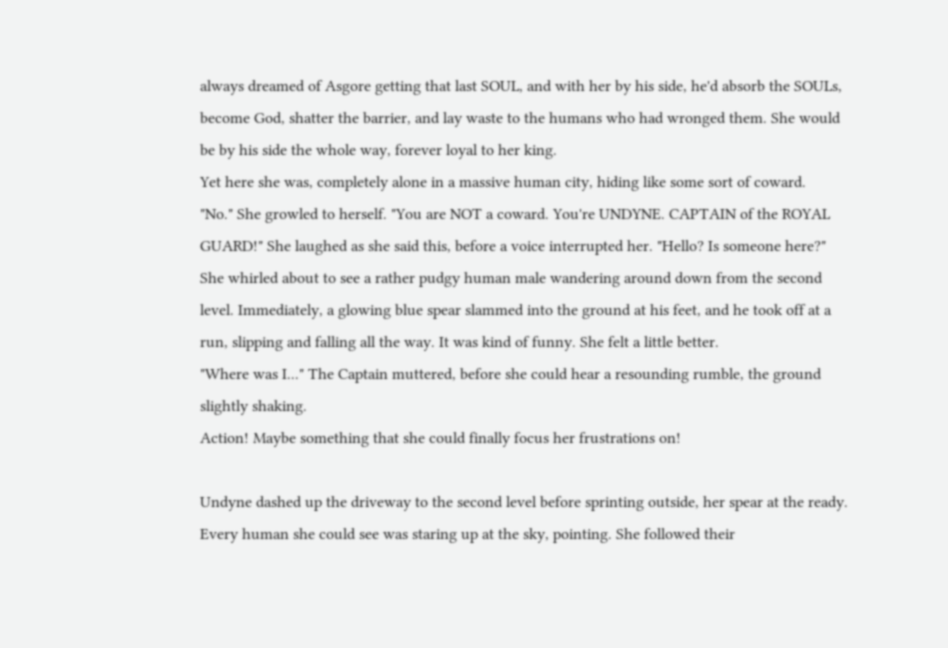always dreamed of Asgore getting that last SOUL, and with her by his side, he'd absorb the SOULs, become God, shatter the barrier, and lay waste to the humans who had wronged them. She would be by his side the whole way, forever loyal to her king.
Yet here she was, completely alone in a massive human city, hiding like some sort of coward.
"No." She growled to herself. "You are NOT a coward. You're UNDYNE. CAPTAIN of the ROYAL GUARD!" She laughed as she said this, before a voice interrupted her. "Hello? Is someone here?"
She whirled about to see a rather pudgy human male wandering around down from the second level. Immediately, a glowing blue spear slammed into the ground at his feet, and he took off at a run, slipping and falling all the way. It was kind of funny. She felt a little better.
"Where was I..." The Captain muttered, before she could hear a resounding rumble, the ground slightly shaking.
Action! Maybe something that she could finally focus her frustrations on!

Undyne dashed up the driveway to the second level before sprinting outside, her spear at the ready. Every human she could see was staring up at the sky, pointing. She followed their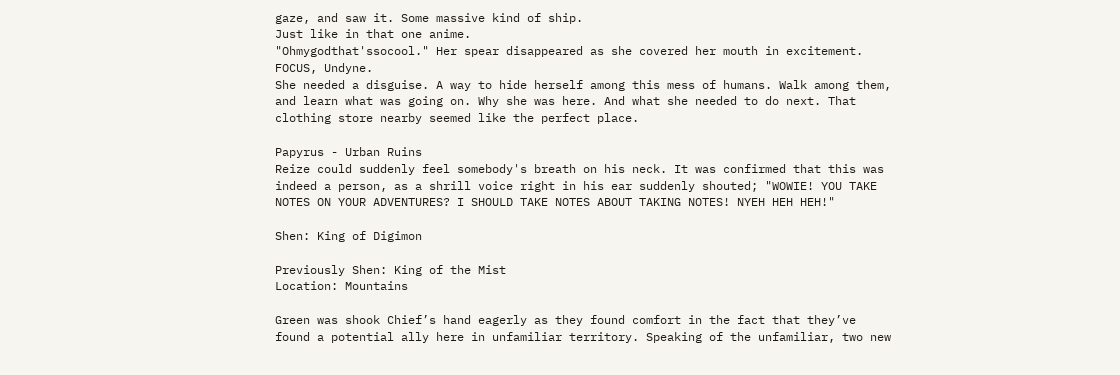gaze, and saw it. Some massive kind of ship.
Just like in that one anime.
"Ohmygodthat'ssocool." Her spear disappeared as she covered her mouth in excitement.
FOCUS, Undyne.
She needed a disguise. A way to hide herself among this mess of humans. Walk among them, and learn what was going on. Why she was here. And what she needed to do next. That clothing store nearby seemed like the perfect place.

Papyrus - Urban Ruins
Reize could suddenly feel somebody's breath on his neck. It was confirmed that this was indeed a person, as a shrill voice right in his ear suddenly shouted; "WOWIE! YOU TAKE NOTES ON YOUR ADVENTURES? I SHOULD TAKE NOTES ABOUT TAKING NOTES! NYEH HEH HEH!"

Shen: King of Digimon

Previously Shen: King of the Mist
Location: Mountains

Green was shook Chief’s hand eagerly as they found comfort in the fact that they’ve found a potential ally here in unfamiliar territory. Speaking of the unfamiliar, two new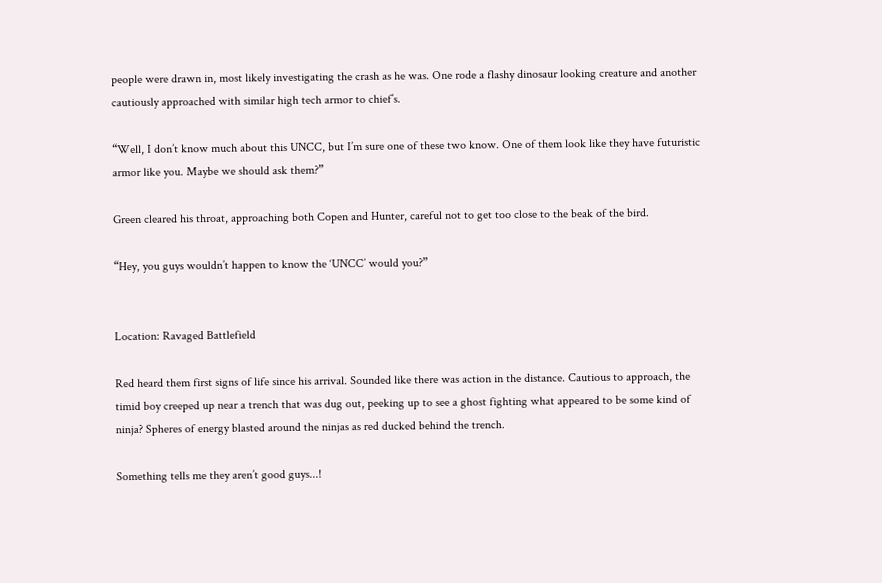people were drawn in, most likely investigating the crash as he was. One rode a flashy dinosaur looking creature and another cautiously approached with similar high tech armor to chief’s.

“Well, I don’t know much about this UNCC, but I’m sure one of these two know. One of them look like they have futuristic armor like you. Maybe we should ask them?”

Green cleared his throat, approaching both Copen and Hunter, careful not to get too close to the beak of the bird.

“Hey, you guys wouldn’t happen to know the ‘UNCC’ would you?”


Location: Ravaged Battlefield

Red heard them first signs of life since his arrival. Sounded like there was action in the distance. Cautious to approach, the timid boy creeped up near a trench that was dug out, peeking up to see a ghost fighting what appeared to be some kind of ninja? Spheres of energy blasted around the ninjas as red ducked behind the trench.

Something tells me they aren’t good guys...!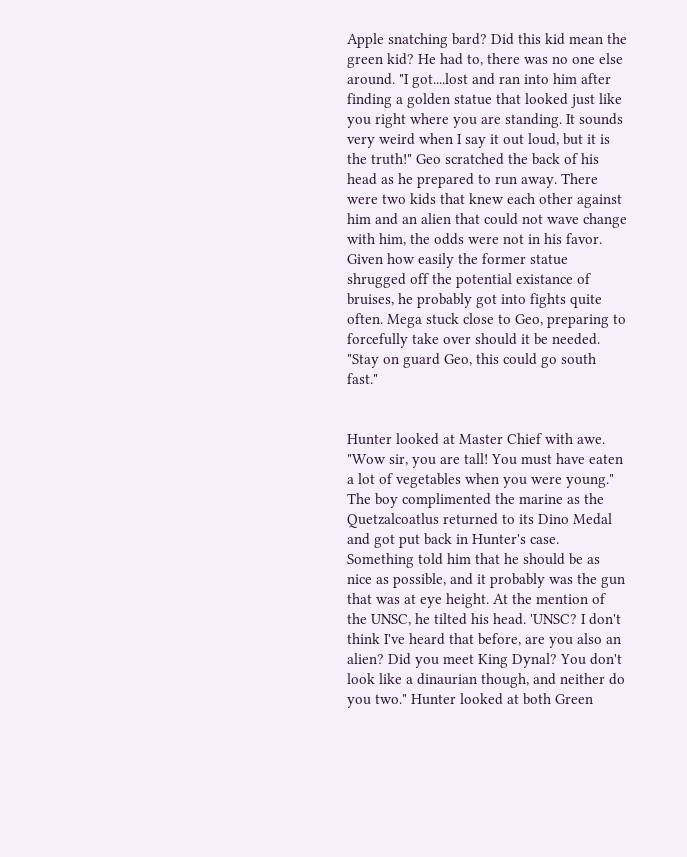Apple snatching bard? Did this kid mean the green kid? He had to, there was no one else around. "I got....lost and ran into him after finding a golden statue that looked just like you right where you are standing. It sounds very weird when I say it out loud, but it is the truth!" Geo scratched the back of his head as he prepared to run away. There were two kids that knew each other against him and an alien that could not wave change with him, the odds were not in his favor. Given how easily the former statue shrugged off the potential existance of bruises, he probably got into fights quite often. Mega stuck close to Geo, preparing to forcefully take over should it be needed. "Stay on guard Geo, this could go south fast."


Hunter looked at Master Chief with awe. "Wow sir, you are tall! You must have eaten a lot of vegetables when you were young." The boy complimented the marine as the Quetzalcoatlus returned to its Dino Medal and got put back in Hunter's case. Something told him that he should be as nice as possible, and it probably was the gun that was at eye height. At the mention of the UNSC, he tilted his head. 'UNSC? I don't think I've heard that before, are you also an alien? Did you meet King Dynal? You don't look like a dinaurian though, and neither do you two." Hunter looked at both Green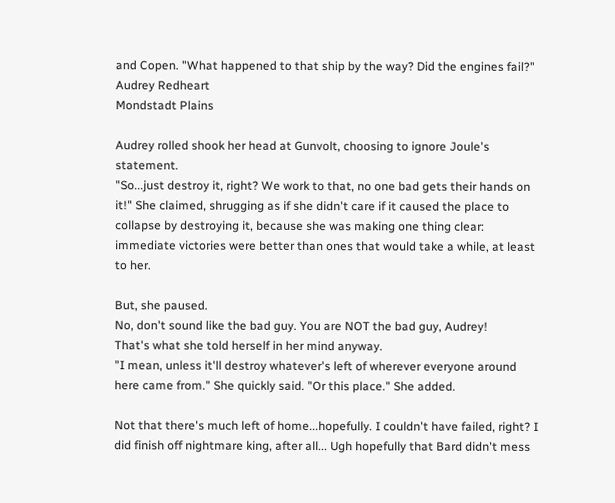and Copen. "What happened to that ship by the way? Did the engines fail?"
Audrey Redheart
Mondstadt Plains

Audrey rolled shook her head at Gunvolt, choosing to ignore Joule's statement.
"So...just destroy it, right? We work to that, no one bad gets their hands on it!" She claimed, shrugging as if she didn't care if it caused the place to collapse by destroying it, because she was making one thing clear: immediate victories were better than ones that would take a while, at least to her.

But, she paused.
No, don't sound like the bad guy. You are NOT the bad guy, Audrey!
That's what she told herself in her mind anyway.
"I mean, unless it'll destroy whatever's left of wherever everyone around here came from." She quickly said. "Or this place." She added.

Not that there's much left of home...hopefully. I couldn't have failed, right? I did finish off nightmare king, after all... Ugh hopefully that Bard didn't mess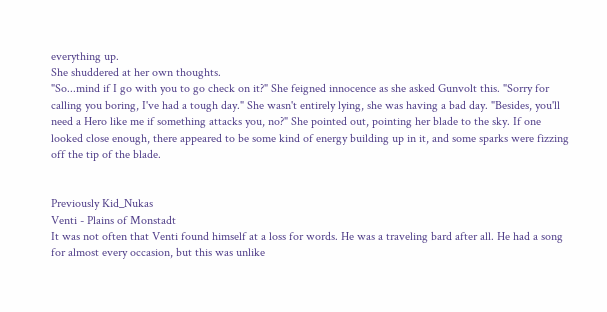everything up.
She shuddered at her own thoughts.
"So...mind if I go with you to go check on it?" She feigned innocence as she asked Gunvolt this. "Sorry for calling you boring, I've had a tough day." She wasn't entirely lying, she was having a bad day. "Besides, you'll need a Hero like me if something attacks you, no?" She pointed out, pointing her blade to the sky. If one looked close enough, there appeared to be some kind of energy building up in it, and some sparks were fizzing off the tip of the blade.


Previously Kid_Nukas
Venti - Plains of Monstadt
It was not often that Venti found himself at a loss for words. He was a traveling bard after all. He had a song for almost every occasion, but this was unlike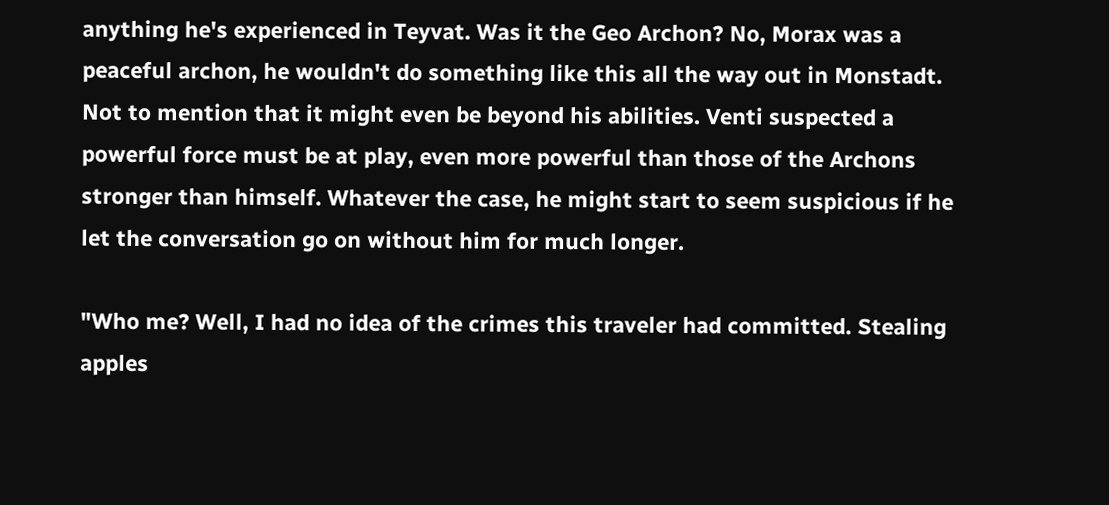anything he's experienced in Teyvat. Was it the Geo Archon? No, Morax was a peaceful archon, he wouldn't do something like this all the way out in Monstadt. Not to mention that it might even be beyond his abilities. Venti suspected a powerful force must be at play, even more powerful than those of the Archons stronger than himself. Whatever the case, he might start to seem suspicious if he let the conversation go on without him for much longer.

"Who me? Well, I had no idea of the crimes this traveler had committed. Stealing apples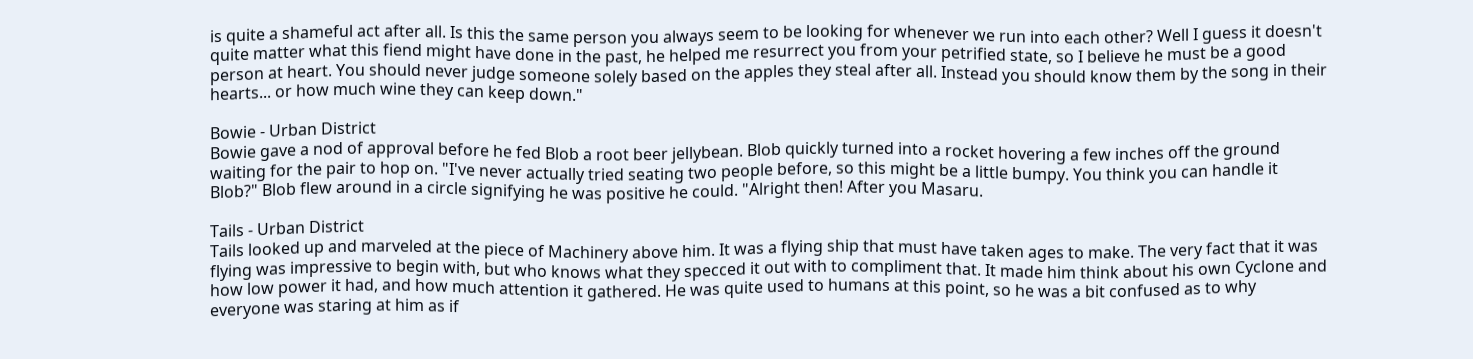is quite a shameful act after all. Is this the same person you always seem to be looking for whenever we run into each other? Well I guess it doesn't quite matter what this fiend might have done in the past, he helped me resurrect you from your petrified state, so I believe he must be a good person at heart. You should never judge someone solely based on the apples they steal after all. Instead you should know them by the song in their hearts... or how much wine they can keep down."

Bowie - Urban District
Bowie gave a nod of approval before he fed Blob a root beer jellybean. Blob quickly turned into a rocket hovering a few inches off the ground waiting for the pair to hop on. "I've never actually tried seating two people before, so this might be a little bumpy. You think you can handle it Blob?" Blob flew around in a circle signifying he was positive he could. "Alright then! After you Masaru.

Tails - Urban District
Tails looked up and marveled at the piece of Machinery above him. It was a flying ship that must have taken ages to make. The very fact that it was flying was impressive to begin with, but who knows what they specced it out with to compliment that. It made him think about his own Cyclone and how low power it had, and how much attention it gathered. He was quite used to humans at this point, so he was a bit confused as to why everyone was staring at him as if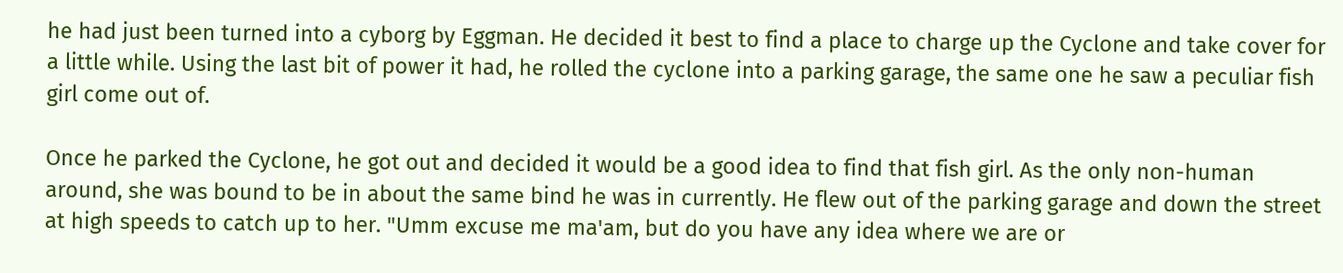he had just been turned into a cyborg by Eggman. He decided it best to find a place to charge up the Cyclone and take cover for a little while. Using the last bit of power it had, he rolled the cyclone into a parking garage, the same one he saw a peculiar fish girl come out of.

Once he parked the Cyclone, he got out and decided it would be a good idea to find that fish girl. As the only non-human around, she was bound to be in about the same bind he was in currently. He flew out of the parking garage and down the street at high speeds to catch up to her. "Umm excuse me ma'am, but do you have any idea where we are or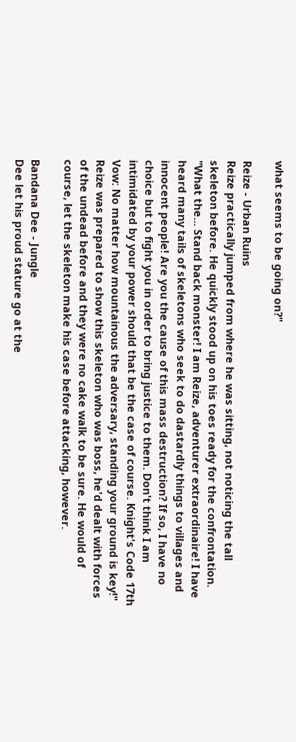what seems to be going on?"

Reize - Urban Ruins
Reize practically jumped from where he was sitting, not noticing the tall skeleton before. He quickly stood up on his toes ready for the confrontation. "What the... Stand back monster! I am Reize, adventurer extraordinaire! I have heard many tails of skeletons who seek to do dastardly things to villages and innocent people! Are you the cause of this mass destruction? If so, I have no choice but to fight you in order to bring justice to them. Don't think I am intimidated by your power should that be the case of course. Knight's Code 17th Vow: No matter how mountainous the adversary, standing your ground is key!" Reize was prepared to show this skeleton who was boss, he'd dealt with forces of the undead before and they were no cake walk to be sure. He would of course, let the skeleton make his case before attacking, however.

Bandana Dee - Jungle
Dee let his proud stature go at the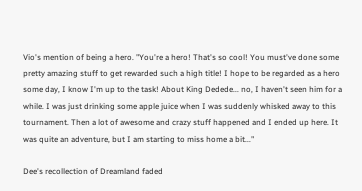Vio's mention of being a hero. "You're a hero! That's so cool! You must've done some pretty amazing stuff to get rewarded such a high title! I hope to be regarded as a hero some day, I know I'm up to the task! About King Dedede... no, I haven't seen him for a while. I was just drinking some apple juice when I was suddenly whisked away to this tournament. Then a lot of awesome and crazy stuff happened and I ended up here. It was quite an adventure, but I am starting to miss home a bit..."

Dee's recollection of Dreamland faded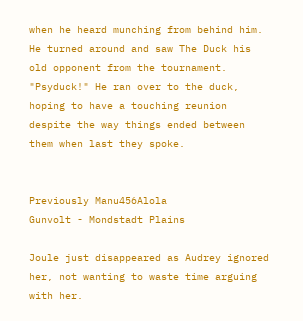when he heard munching from behind him. He turned around and saw The Duck his old opponent from the tournament. "Psyduck!" He ran over to the duck, hoping to have a touching reunion despite the way things ended between them when last they spoke.


Previously Manu456Alola
Gunvolt - Mondstadt Plains

Joule just disappeared as Audrey ignored her, not wanting to waste time arguing with her.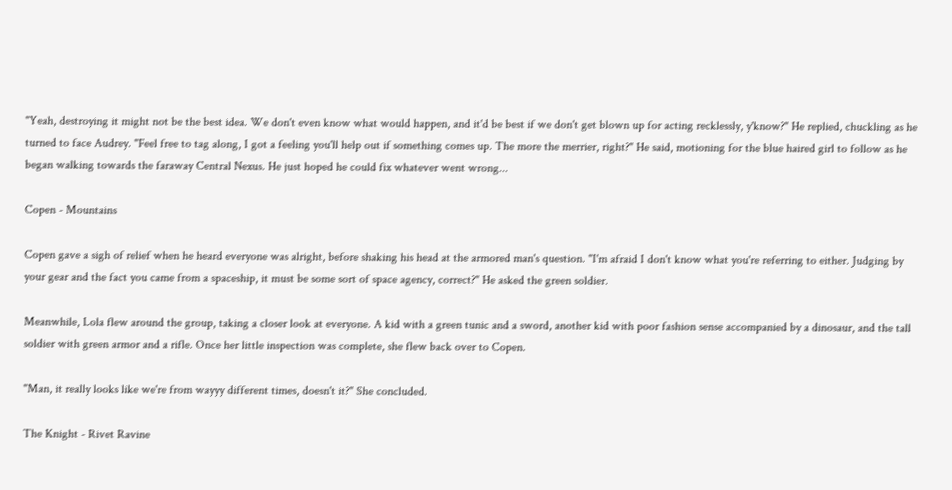"Yeah, destroying it might not be the best idea. We don't even know what would happen, and it'd be best if we don't get blown up for acting recklessly, y'know?" He replied, chuckling as he turned to face Audrey. "Feel free to tag along, I got a feeling you'll help out if something comes up. The more the merrier, right?" He said, motioning for the blue haired girl to follow as he began walking towards the faraway Central Nexus. He just hoped he could fix whatever went wrong...

Copen - Mountains

Copen gave a sigh of relief when he heard everyone was alright, before shaking his head at the armored man's question. "I'm afraid I don't know what you're referring to either. Judging by your gear and the fact you came from a spaceship, it must be some sort of space agency, correct?" He asked the green soldier.

Meanwhile, Lola flew around the group, taking a closer look at everyone. A kid with a green tunic and a sword, another kid with poor fashion sense accompanied by a dinosaur, and the tall soldier with green armor and a rifle. Once her little inspection was complete, she flew back over to Copen.

"Man, it really looks like we're from wayyy different times, doesn't it?" She concluded.

The Knight - Rivet Ravine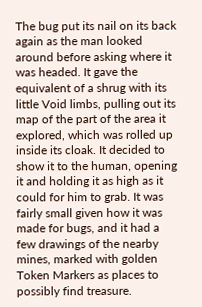The bug put its nail on its back again as the man looked around before asking where it was headed. It gave the equivalent of a shrug with its little Void limbs, pulling out its map of the part of the area it explored, which was rolled up inside its cloak. It decided to show it to the human, opening it and holding it as high as it could for him to grab. It was fairly small given how it was made for bugs, and it had a few drawings of the nearby mines, marked with golden Token Markers as places to possibly find treasure.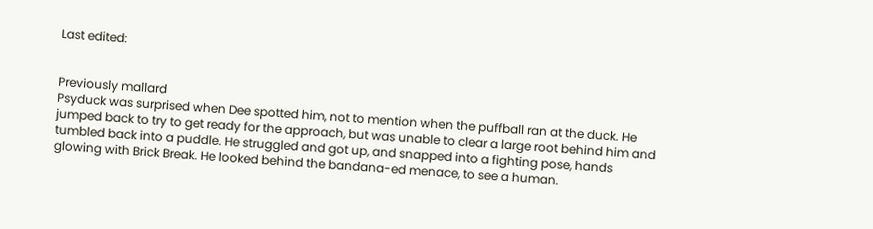Last edited:


Previously mallard
Psyduck was surprised when Dee spotted him, not to mention when the puffball ran at the duck. He jumped back to try to get ready for the approach, but was unable to clear a large root behind him and tumbled back into a puddle. He struggled and got up, and snapped into a fighting pose, hands glowing with Brick Break. He looked behind the bandana-ed menace, to see a human.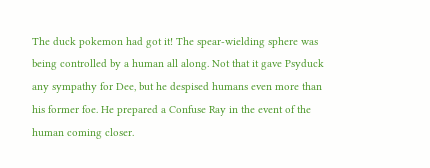The duck pokemon had got it! The spear-wielding sphere was being controlled by a human all along. Not that it gave Psyduck any sympathy for Dee, but he despised humans even more than his former foe. He prepared a Confuse Ray in the event of the human coming closer.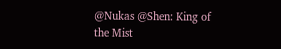@Nukas @Shen: King of the Mist